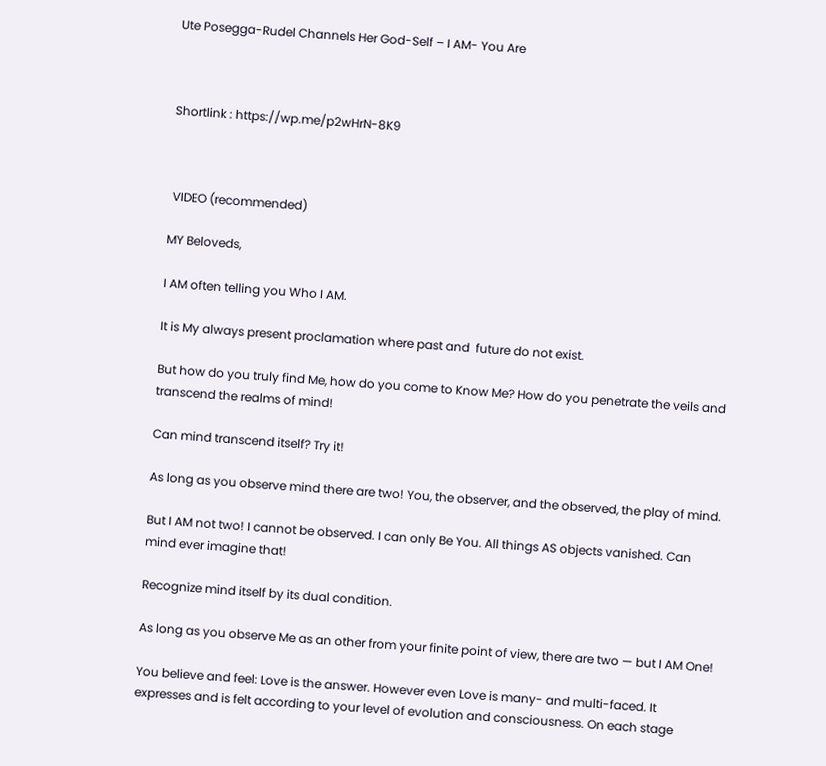Ute Posegga-Rudel Channels Her God-Self – I AM- You Are



Shortlink : https://wp.me/p2wHrN-8K9



 VIDEO (recommended)

MY Beloveds,

I AM often telling you Who I AM.

It is My always present proclamation where past and  future do not exist.

But how do you truly find Me, how do you come to Know Me? How do you penetrate the veils and transcend the realms of mind!

Can mind transcend itself? Try it!

As long as you observe mind there are two! You, the observer, and the observed, the play of mind.

But I AM not two! I cannot be observed. I can only Be You. All things AS objects vanished. Can mind ever imagine that!

Recognize mind itself by its dual condition.

As long as you observe Me as an other from your finite point of view, there are two — but I AM One!

You believe and feel: Love is the answer. However even Love is many- and multi-faced. It expresses and is felt according to your level of evolution and consciousness. On each stage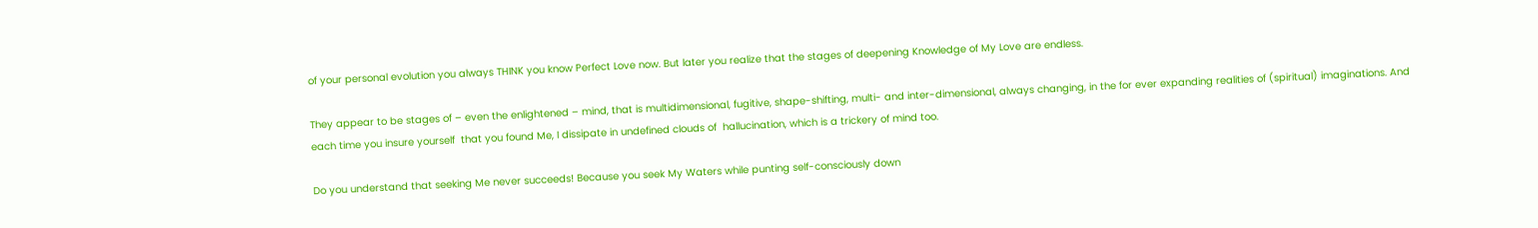of your personal evolution you always THINK you know Perfect Love now. But later you realize that the stages of deepening Knowledge of My Love are endless.

They appear to be stages of – even the enlightened – mind, that is multidimensional, fugitive, shape-shifting, multi- and inter-dimensional, always changing, in the for ever expanding realities of (spiritual) imaginations. And each time you insure yourself  that you found Me, I dissipate in undefined clouds of  hallucination, which is a trickery of mind too.

Do you understand that seeking Me never succeeds! Because you seek My Waters while punting self-consciously down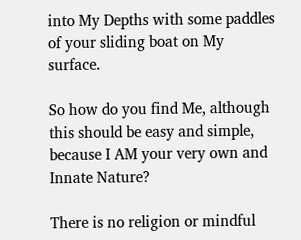into My Depths with some paddles of your sliding boat on My surface.

So how do you find Me, although this should be easy and simple, because I AM your very own and  Innate Nature?

There is no religion or mindful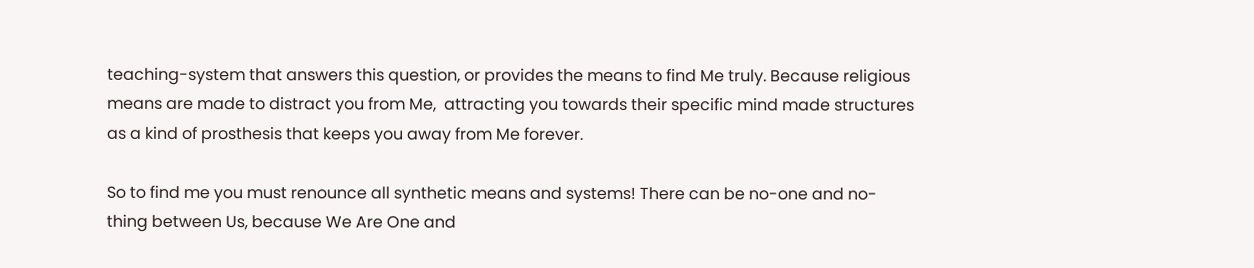teaching-system that answers this question, or provides the means to find Me truly. Because religious means are made to distract you from Me,  attracting you towards their specific mind made structures as a kind of prosthesis that keeps you away from Me forever.

So to find me you must renounce all synthetic means and systems! There can be no-one and no-thing between Us, because We Are One and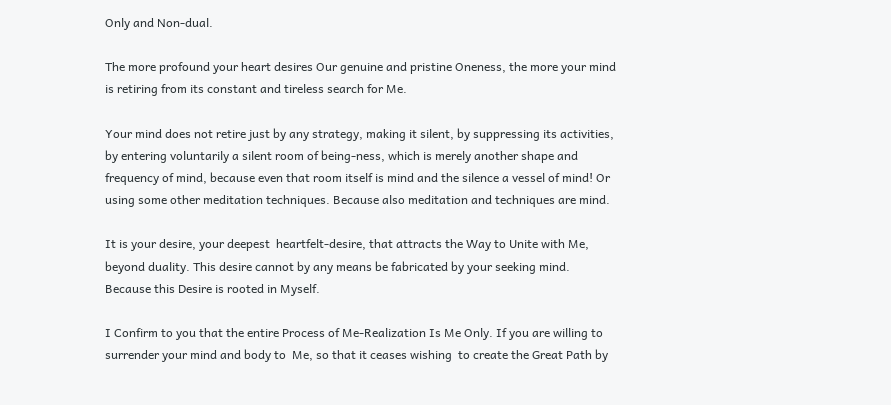Only and Non-dual.

The more profound your heart desires Our genuine and pristine Oneness, the more your mind is retiring from its constant and tireless search for Me.

Your mind does not retire just by any strategy, making it silent, by suppressing its activities, by entering voluntarily a silent room of being-ness, which is merely another shape and frequency of mind, because even that room itself is mind and the silence a vessel of mind! Or using some other meditation techniques. Because also meditation and techniques are mind.

It is your desire, your deepest  heartfelt-desire, that attracts the Way to Unite with Me, beyond duality. This desire cannot by any means be fabricated by your seeking mind. Because this Desire is rooted in Myself.

I Confirm to you that the entire Process of Me-Realization Is Me Only. If you are willing to surrender your mind and body to  Me, so that it ceases wishing  to create the Great Path by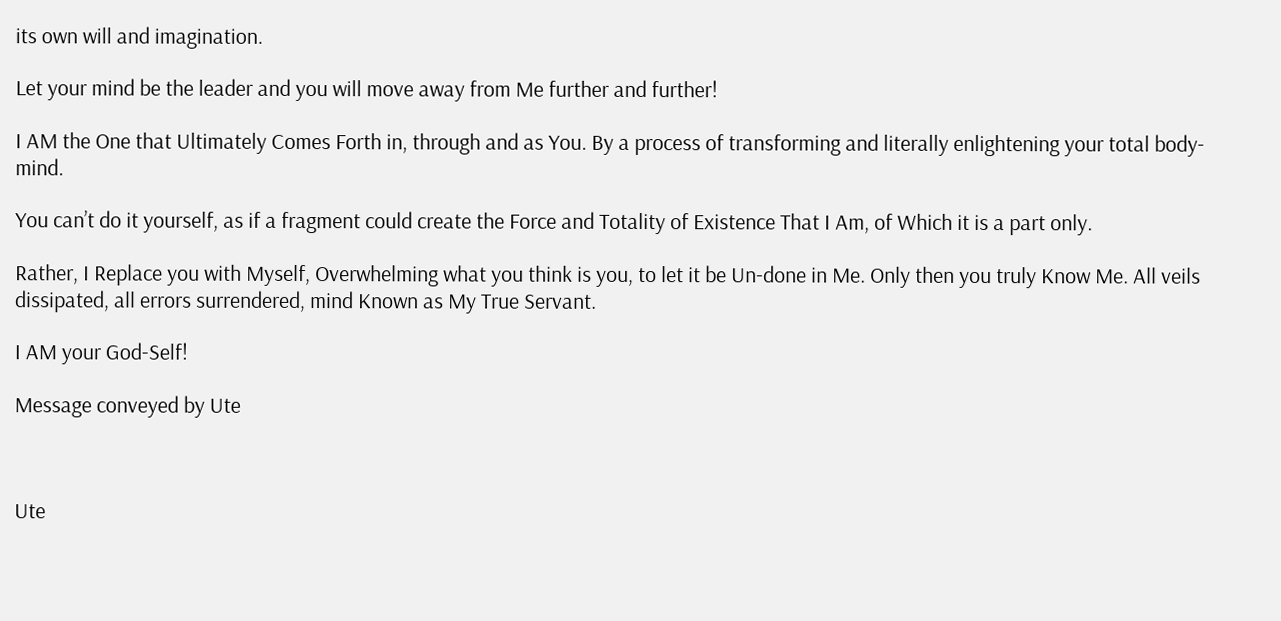its own will and imagination.

Let your mind be the leader and you will move away from Me further and further!

I AM the One that Ultimately Comes Forth in, through and as You. By a process of transforming and literally enlightening your total body-mind.

You can’t do it yourself, as if a fragment could create the Force and Totality of Existence That I Am, of Which it is a part only.

Rather, I Replace you with Myself, Overwhelming what you think is you, to let it be Un-done in Me. Only then you truly Know Me. All veils dissipated, all errors surrendered, mind Known as My True Servant.

I AM your God-Self!

Message conveyed by Ute



Ute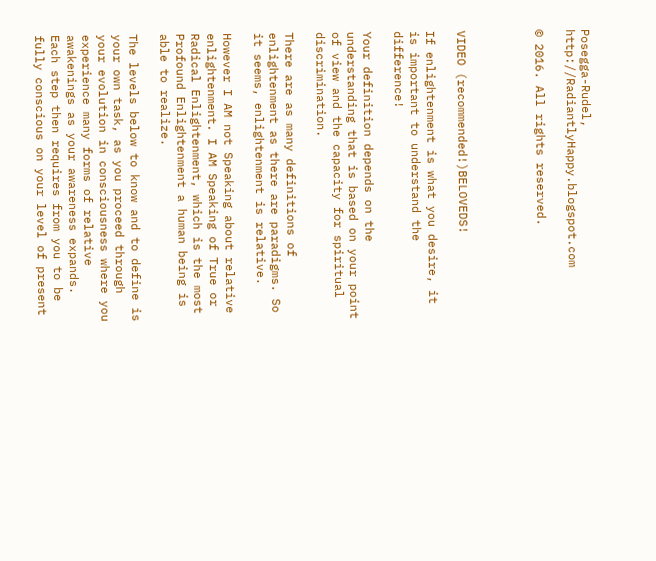Posegga-Rudel, http://RadiantlyHappy.blogspot.com

© 2016. All rights reserved.




VIDEO (recommended!)BELOVEDS!

If enlightenment is what you desire, it is important to understand the difference!

Your definition depends on the understanding that is based on your point of view and the capacity for spiritual discrimination.

There are as many definitions of enlightenment as there are paradigms. So it seems, enlightenment is relative.

However I AM not Speaking about relative enlightenment. I AM Speaking of True or Radical Enlightenment, which is the most Profound Enlightenment a human being is able to realize.

The levels below to know and to define is your own task, as you proceed through your evolution in consciousness where you experience many forms of relative awakenings as your awareness expands. Each step then requires from you to be fully conscious on your level of present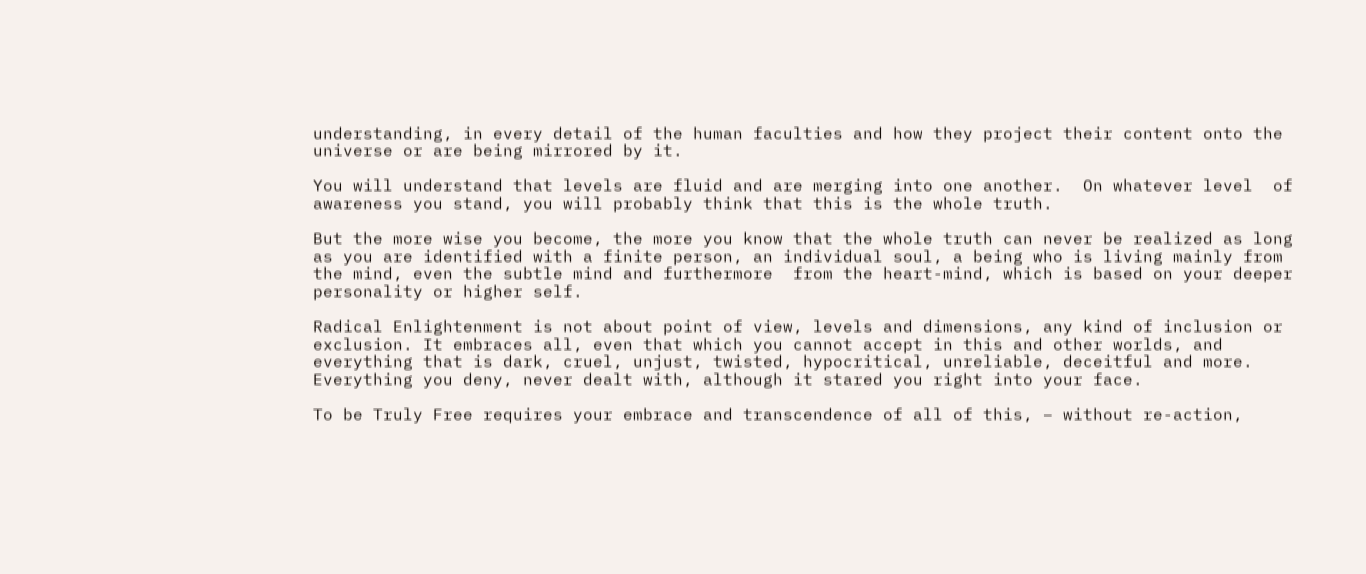understanding, in every detail of the human faculties and how they project their content onto the universe or are being mirrored by it.

You will understand that levels are fluid and are merging into one another.  On whatever level  of awareness you stand, you will probably think that this is the whole truth.

But the more wise you become, the more you know that the whole truth can never be realized as long as you are identified with a finite person, an individual soul, a being who is living mainly from the mind, even the subtle mind and furthermore  from the heart-mind, which is based on your deeper personality or higher self.

Radical Enlightenment is not about point of view, levels and dimensions, any kind of inclusion or exclusion. It embraces all, even that which you cannot accept in this and other worlds, and everything that is dark, cruel, unjust, twisted, hypocritical, unreliable, deceitful and more. Everything you deny, never dealt with, although it stared you right into your face.

To be Truly Free requires your embrace and transcendence of all of this, – without re-action,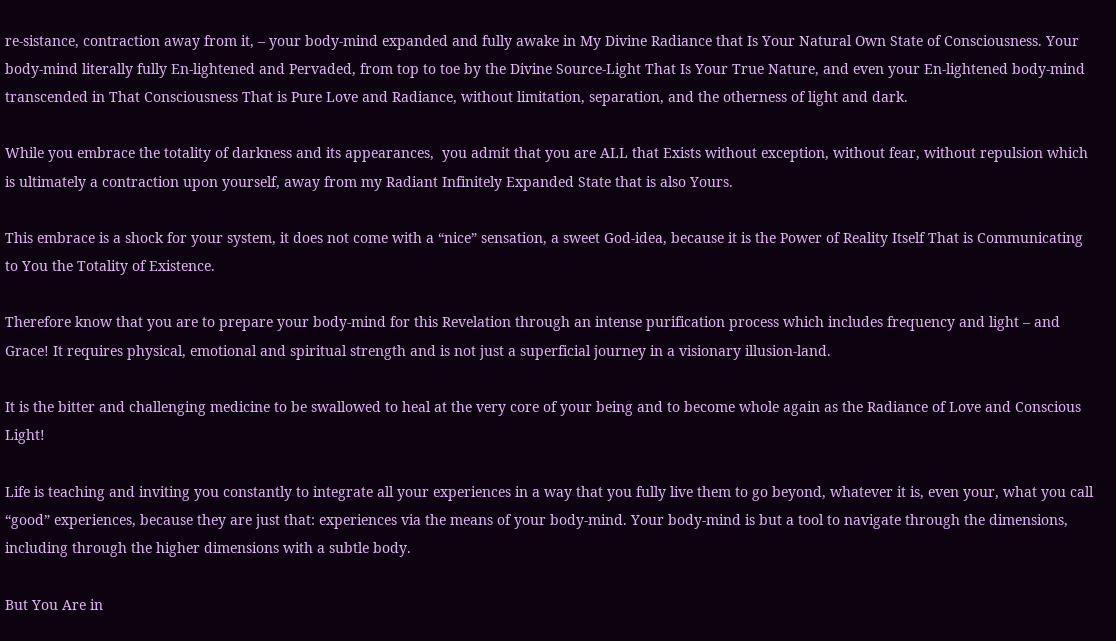re-sistance, contraction away from it, – your body-mind expanded and fully awake in My Divine Radiance that Is Your Natural Own State of Consciousness. Your body-mind literally fully En-lightened and Pervaded, from top to toe by the Divine Source-Light That Is Your True Nature, and even your En-lightened body-mind transcended in That Consciousness That is Pure Love and Radiance, without limitation, separation, and the otherness of light and dark.

While you embrace the totality of darkness and its appearances,  you admit that you are ALL that Exists without exception, without fear, without repulsion which is ultimately a contraction upon yourself, away from my Radiant Infinitely Expanded State that is also Yours.

This embrace is a shock for your system, it does not come with a “nice” sensation, a sweet God-idea, because it is the Power of Reality Itself That is Communicating to You the Totality of Existence.

Therefore know that you are to prepare your body-mind for this Revelation through an intense purification process which includes frequency and light – and Grace! It requires physical, emotional and spiritual strength and is not just a superficial journey in a visionary illusion-land.

It is the bitter and challenging medicine to be swallowed to heal at the very core of your being and to become whole again as the Radiance of Love and Conscious Light!

Life is teaching and inviting you constantly to integrate all your experiences in a way that you fully live them to go beyond, whatever it is, even your, what you call “good” experiences, because they are just that: experiences via the means of your body-mind. Your body-mind is but a tool to navigate through the dimensions, including through the higher dimensions with a subtle body.

But You Are in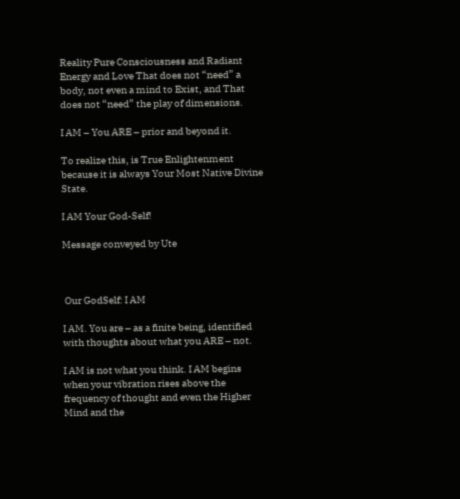Reality Pure Consciousness and Radiant Energy and Love That does not “need” a body, not even a mind to Exist, and That does not “need” the play of dimensions.

I AM – You ARE – prior and beyond it.

To realize this, is True Enlightenment because it is always Your Most Native Divine State.

I AM Your God-Self!

Message conveyed by Ute



 Our GodSelf: I AM

I AM. You are – as a finite being, identified with thoughts about what you ARE – not.

I AM is not what you think. I AM begins when your vibration rises above the frequency of thought and even the Higher Mind and the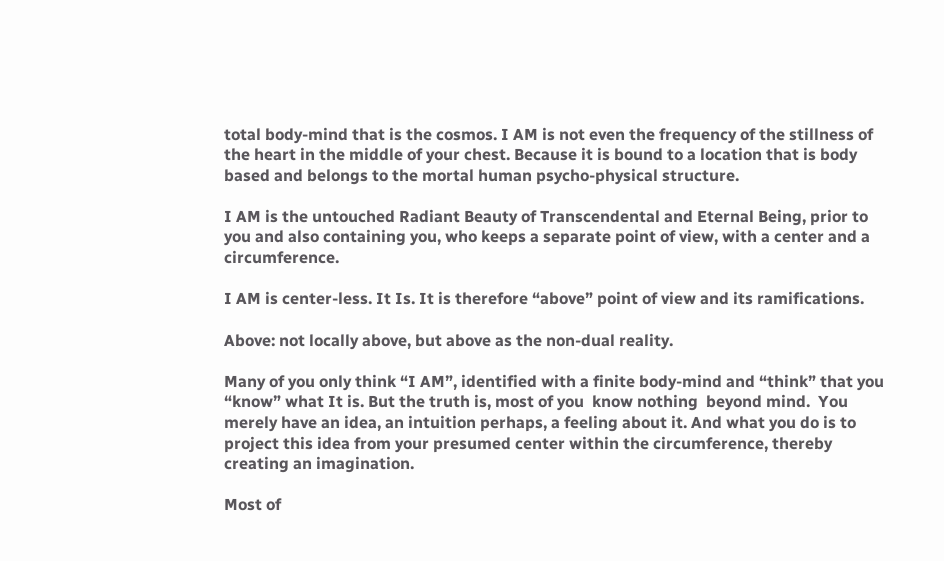total body-mind that is the cosmos. I AM is not even the frequency of the stillness of the heart in the middle of your chest. Because it is bound to a location that is body based and belongs to the mortal human psycho-physical structure.

I AM is the untouched Radiant Beauty of Transcendental and Eternal Being, prior to you and also containing you, who keeps a separate point of view, with a center and a circumference.

I AM is center-less. It Is. It is therefore “above” point of view and its ramifications.

Above: not locally above, but above as the non-dual reality.

Many of you only think “I AM”, identified with a finite body-mind and “think” that you “know” what It is. But the truth is, most of you  know nothing  beyond mind.  You merely have an idea, an intuition perhaps, a feeling about it. And what you do is to project this idea from your presumed center within the circumference, thereby creating an imagination.

Most of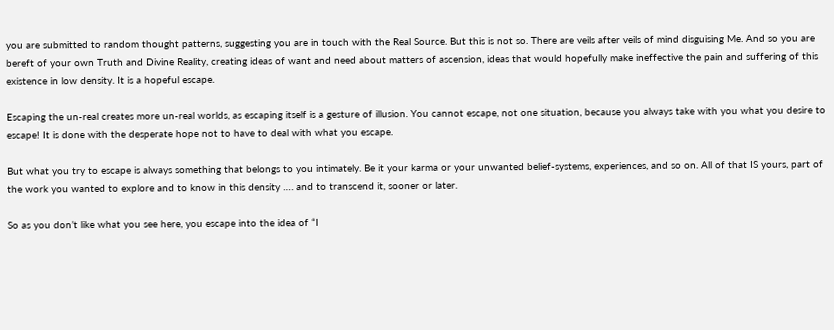you are submitted to random thought patterns, suggesting you are in touch with the Real Source. But this is not so. There are veils after veils of mind disguising Me. And so you are bereft of your own Truth and Divine Reality, creating ideas of want and need about matters of ascension, ideas that would hopefully make ineffective the pain and suffering of this existence in low density. It is a hopeful escape.

Escaping the un-real creates more un-real worlds, as escaping itself is a gesture of illusion. You cannot escape, not one situation, because you always take with you what you desire to escape! It is done with the desperate hope not to have to deal with what you escape.

But what you try to escape is always something that belongs to you intimately. Be it your karma or your unwanted belief-systems, experiences, and so on. All of that IS yours, part of the work you wanted to explore and to know in this density …. and to transcend it, sooner or later.

So as you don’t like what you see here, you escape into the idea of “I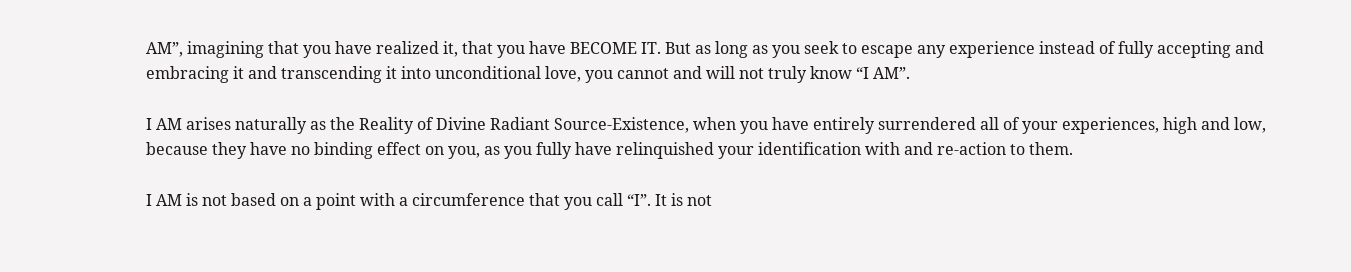AM”, imagining that you have realized it, that you have BECOME IT. But as long as you seek to escape any experience instead of fully accepting and embracing it and transcending it into unconditional love, you cannot and will not truly know “I AM”.

I AM arises naturally as the Reality of Divine Radiant Source-Existence, when you have entirely surrendered all of your experiences, high and low, because they have no binding effect on you, as you fully have relinquished your identification with and re-action to them.

I AM is not based on a point with a circumference that you call “I”. It is not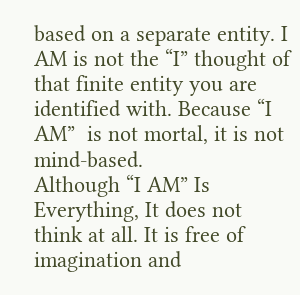based on a separate entity. I AM is not the “I” thought of that finite entity you are identified with. Because “I AM”  is not mortal, it is not mind-based.
Although “I AM” Is Everything, It does not think at all. It is free of imagination and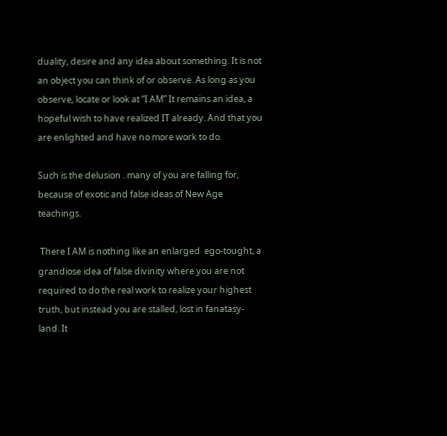duality, desire and any idea about something. It is not an object you can think of or observe. As long as you observe, locate or look at “I AM” It remains an idea, a hopeful wish to have realized IT already. And that you are enlighted and have no more work to do.

Such is the delusion . many of you are falling for, because of exotic and false ideas of New Age teachings.

 There I AM is nothing like an enlarged  ego-tought, a grandiose idea of false divinity where you are not required to do the real work to realize your highest truth, but instead you are stalled, lost in fanatasy-land. It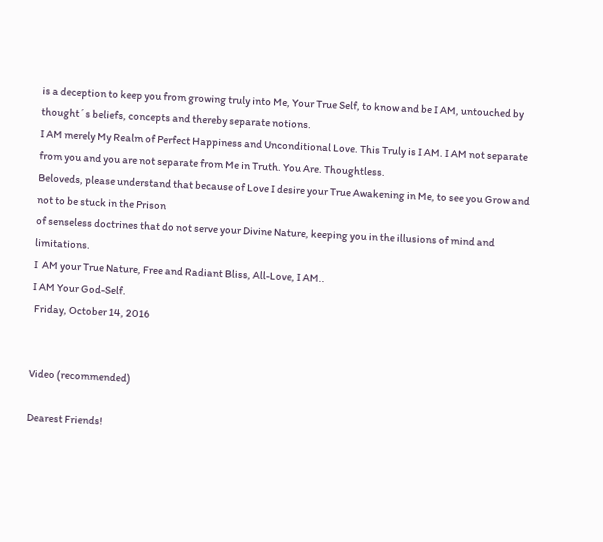is a deception to keep you from growing truly into Me, Your True Self, to know and be I AM, untouched by thought´s beliefs, concepts and thereby separate notions.
I AM merely My Realm of Perfect Happiness and Unconditional Love. This Truly is I AM. I AM not separate from you and you are not separate from Me in Truth. You Are. Thoughtless.
Beloveds, please understand that because of Love I desire your True Awakening in Me, to see you Grow and not to be stuck in the Prison
of senseless doctrines that do not serve your Divine Nature, keeping you in the illusions of mind and limitations.
I  AM your True Nature, Free and Radiant Bliss, All-Love, I AM..
I AM Your God-Self.
 Friday, October 14, 2016


Video (recommended)

Dearest Friends!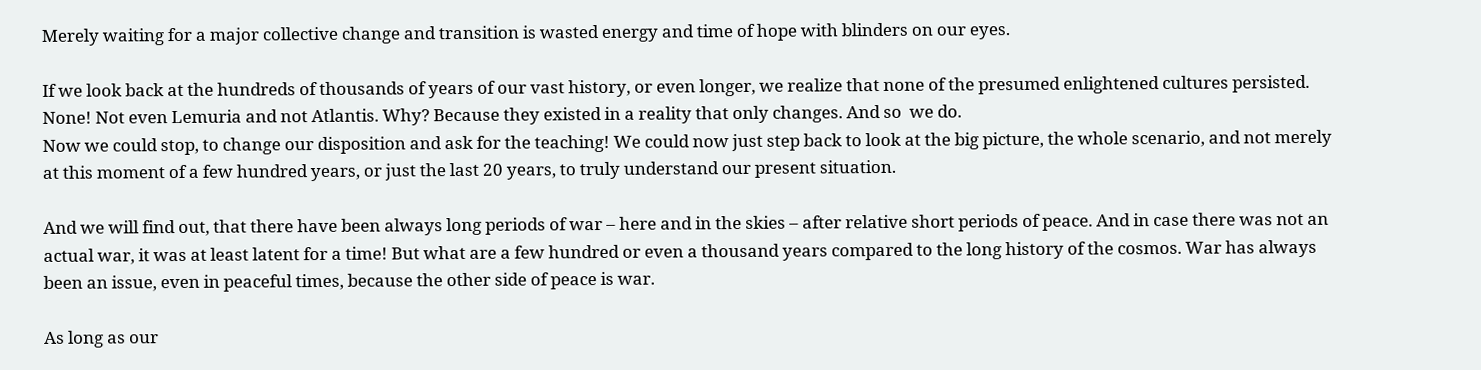Merely waiting for a major collective change and transition is wasted energy and time of hope with blinders on our eyes.

If we look back at the hundreds of thousands of years of our vast history, or even longer, we realize that none of the presumed enlightened cultures persisted. None! Not even Lemuria and not Atlantis. Why? Because they existed in a reality that only changes. And so  we do.
Now we could stop, to change our disposition and ask for the teaching! We could now just step back to look at the big picture, the whole scenario, and not merely at this moment of a few hundred years, or just the last 20 years, to truly understand our present situation.

And we will find out, that there have been always long periods of war – here and in the skies – after relative short periods of peace. And in case there was not an actual war, it was at least latent for a time! But what are a few hundred or even a thousand years compared to the long history of the cosmos. War has always been an issue, even in peaceful times, because the other side of peace is war.

As long as our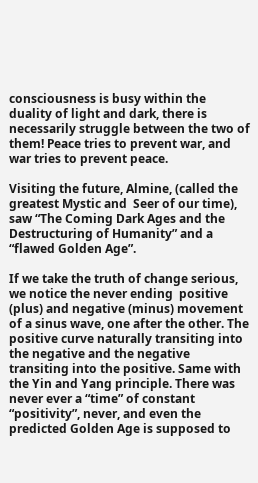consciousness is busy within the duality of light and dark, there is necessarily struggle between the two of them! Peace tries to prevent war, and war tries to prevent peace.

Visiting the future, Almine, (called the greatest Mystic and  Seer of our time), saw “The Coming Dark Ages and the Destructuring of Humanity” and a “flawed Golden Age”.

If we take the truth of change serious,  we notice the never ending  positive (plus) and negative (minus) movement of a sinus wave, one after the other. The positive curve naturally transiting into the negative and the negative transiting into the positive. Same with the Yin and Yang principle. There was never ever a “time” of constant “positivity”, never, and even the predicted Golden Age is supposed to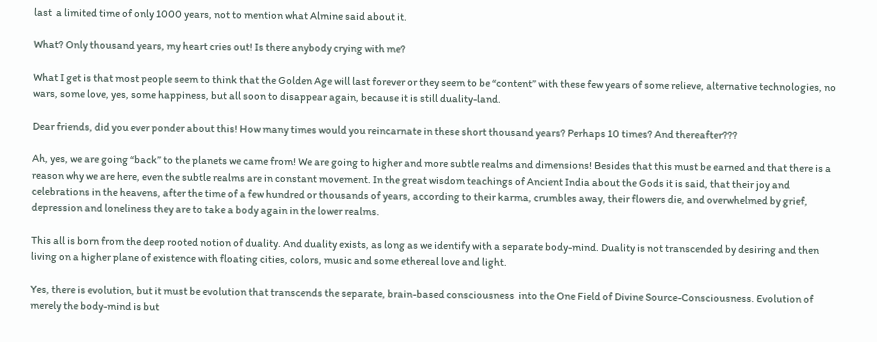last  a limited time of only 1000 years, not to mention what Almine said about it.

What? Only thousand years, my heart cries out! Is there anybody crying with me?

What I get is that most people seem to think that the Golden Age will last forever or they seem to be “content” with these few years of some relieve, alternative technologies, no wars, some love, yes, some happiness, but all soon to disappear again, because it is still duality-land.

Dear friends, did you ever ponder about this! How many times would you reincarnate in these short thousand years? Perhaps 10 times? And thereafter???

Ah, yes, we are going “back” to the planets we came from! We are going to higher and more subtle realms and dimensions! Besides that this must be earned and that there is a reason why we are here, even the subtle realms are in constant movement. In the great wisdom teachings of Ancient India about the Gods it is said, that their joy and celebrations in the heavens, after the time of a few hundred or thousands of years, according to their karma, crumbles away, their flowers die, and overwhelmed by grief, depression and loneliness they are to take a body again in the lower realms.

This all is born from the deep rooted notion of duality. And duality exists, as long as we identify with a separate body-mind. Duality is not transcended by desiring and then living on a higher plane of existence with floating cities, colors, music and some ethereal love and light.

Yes, there is evolution, but it must be evolution that transcends the separate, brain-based consciousness  into the One Field of Divine Source-Consciousness. Evolution of merely the body-mind is but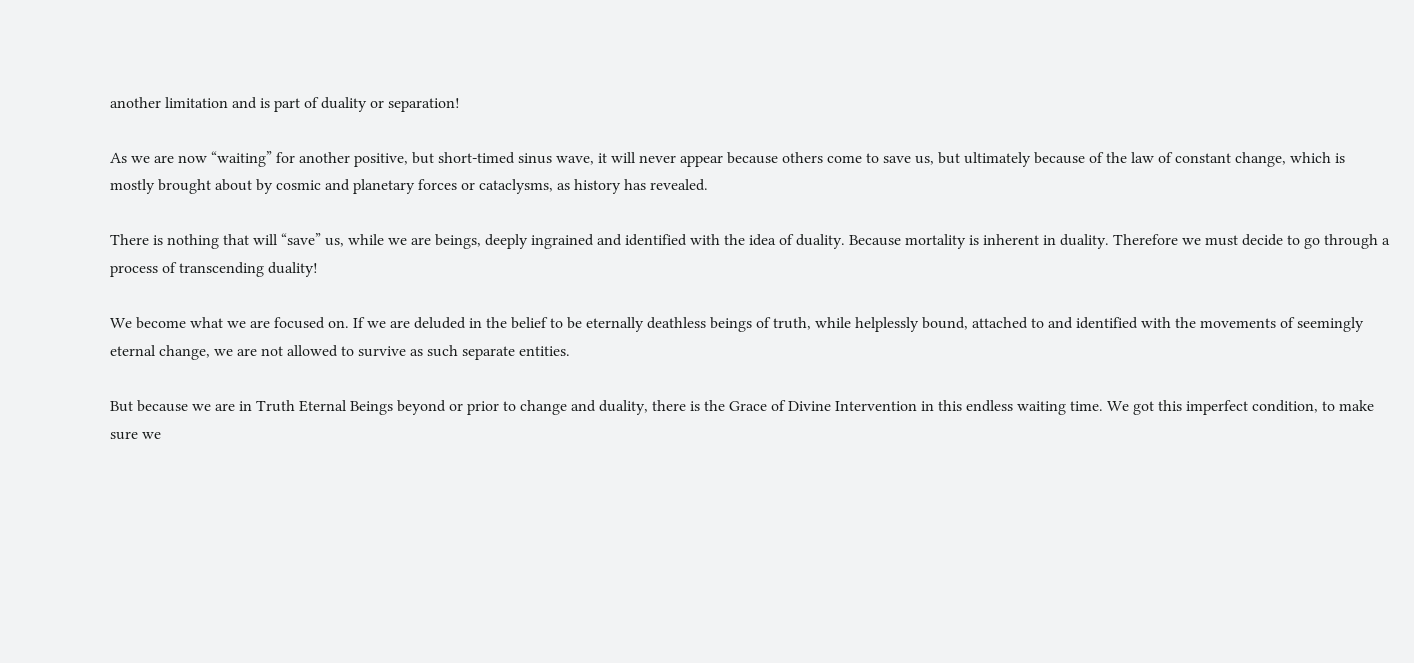another limitation and is part of duality or separation!

As we are now “waiting” for another positive, but short-timed sinus wave, it will never appear because others come to save us, but ultimately because of the law of constant change, which is mostly brought about by cosmic and planetary forces or cataclysms, as history has revealed.

There is nothing that will “save” us, while we are beings, deeply ingrained and identified with the idea of duality. Because mortality is inherent in duality. Therefore we must decide to go through a process of transcending duality!

We become what we are focused on. If we are deluded in the belief to be eternally deathless beings of truth, while helplessly bound, attached to and identified with the movements of seemingly eternal change, we are not allowed to survive as such separate entities.

But because we are in Truth Eternal Beings beyond or prior to change and duality, there is the Grace of Divine Intervention in this endless waiting time. We got this imperfect condition, to make sure we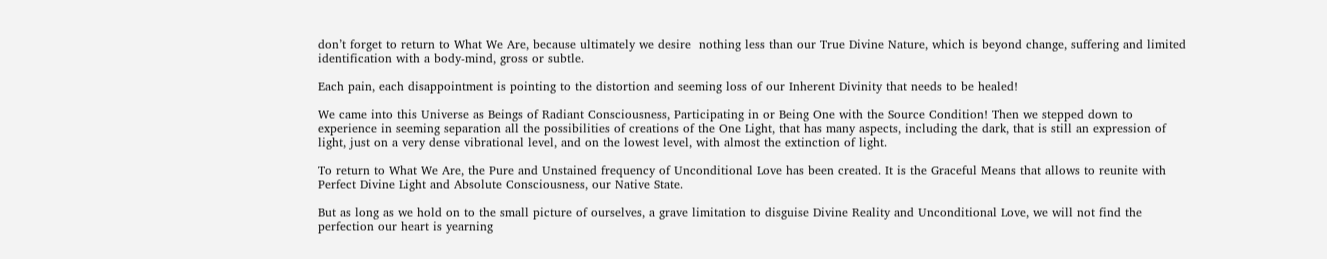don’t forget to return to What We Are, because ultimately we desire  nothing less than our True Divine Nature, which is beyond change, suffering and limited identification with a body-mind, gross or subtle.

Each pain, each disappointment is pointing to the distortion and seeming loss of our Inherent Divinity that needs to be healed!

We came into this Universe as Beings of Radiant Consciousness, Participating in or Being One with the Source Condition! Then we stepped down to experience in seeming separation all the possibilities of creations of the One Light, that has many aspects, including the dark, that is still an expression of light, just on a very dense vibrational level, and on the lowest level, with almost the extinction of light.

To return to What We Are, the Pure and Unstained frequency of Unconditional Love has been created. It is the Graceful Means that allows to reunite with Perfect Divine Light and Absolute Consciousness, our Native State.

But as long as we hold on to the small picture of ourselves, a grave limitation to disguise Divine Reality and Unconditional Love, we will not find the perfection our heart is yearning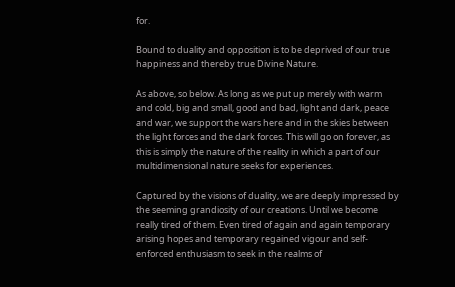for.

Bound to duality and opposition is to be deprived of our true happiness and thereby true Divine Nature.

As above, so below. As long as we put up merely with warm and cold, big and small, good and bad, light and dark, peace and war, we support the wars here and in the skies between the light forces and the dark forces. This will go on forever, as this is simply the nature of the reality in which a part of our multidimensional nature seeks for experiences.

Captured by the visions of duality, we are deeply impressed by the seeming grandiosity of our creations. Until we become really tired of them. Even tired of again and again temporary arising hopes and temporary regained vigour and self-enforced enthusiasm to seek in the realms of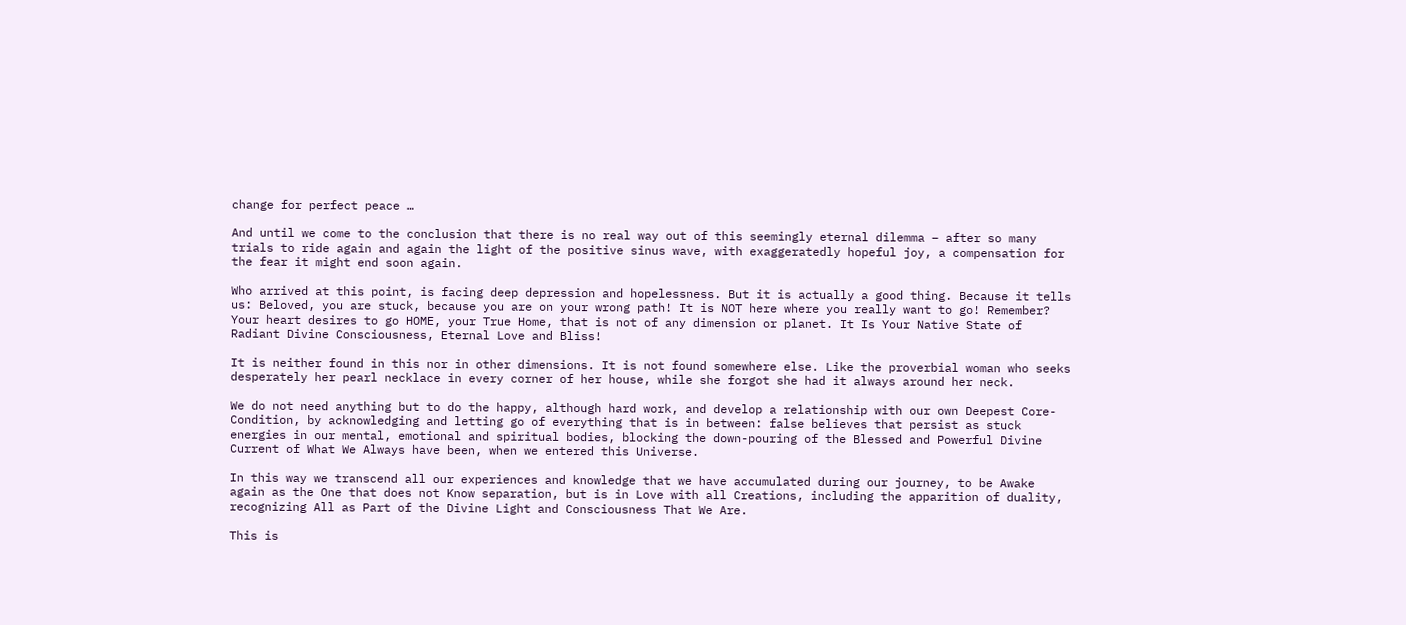change for perfect peace …

And until we come to the conclusion that there is no real way out of this seemingly eternal dilemma – after so many trials to ride again and again the light of the positive sinus wave, with exaggeratedly hopeful joy, a compensation for the fear it might end soon again.

Who arrived at this point, is facing deep depression and hopelessness. But it is actually a good thing. Because it tells us: Beloved, you are stuck, because you are on your wrong path! It is NOT here where you really want to go! Remember? Your heart desires to go HOME, your True Home, that is not of any dimension or planet. It Is Your Native State of Radiant Divine Consciousness, Eternal Love and Bliss!

It is neither found in this nor in other dimensions. It is not found somewhere else. Like the proverbial woman who seeks desperately her pearl necklace in every corner of her house, while she forgot she had it always around her neck.

We do not need anything but to do the happy, although hard work, and develop a relationship with our own Deepest Core-Condition, by acknowledging and letting go of everything that is in between: false believes that persist as stuck energies in our mental, emotional and spiritual bodies, blocking the down-pouring of the Blessed and Powerful Divine Current of What We Always have been, when we entered this Universe.

In this way we transcend all our experiences and knowledge that we have accumulated during our journey, to be Awake again as the One that does not Know separation, but is in Love with all Creations, including the apparition of duality, recognizing All as Part of the Divine Light and Consciousness That We Are.

This is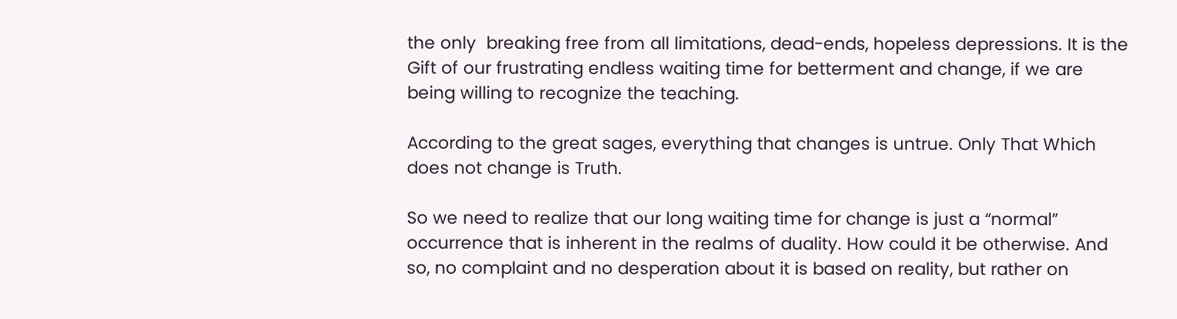the only  breaking free from all limitations, dead-ends, hopeless depressions. It is the Gift of our frustrating endless waiting time for betterment and change, if we are being willing to recognize the teaching.

According to the great sages, everything that changes is untrue. Only That Which does not change is Truth.

So we need to realize that our long waiting time for change is just a “normal” occurrence that is inherent in the realms of duality. How could it be otherwise. And so, no complaint and no desperation about it is based on reality, but rather on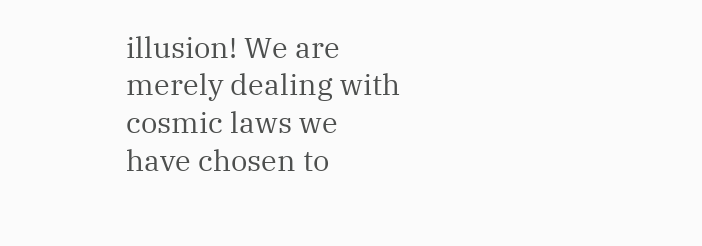illusion! We are merely dealing with cosmic laws we have chosen to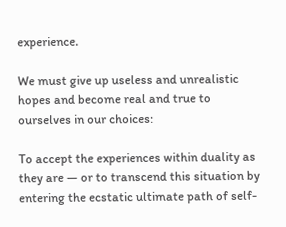experience.

We must give up useless and unrealistic hopes and become real and true to ourselves in our choices:

To accept the experiences within duality as they are — or to transcend this situation by entering the ecstatic ultimate path of self-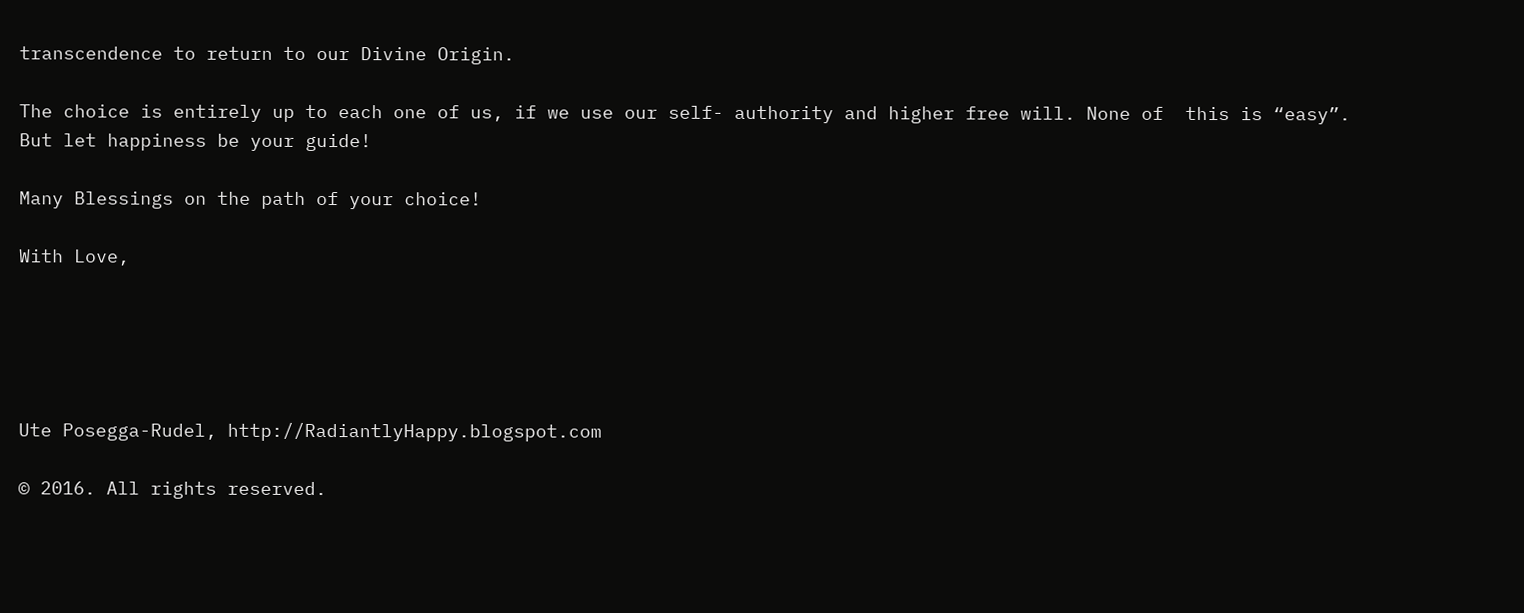transcendence to return to our Divine Origin.

The choice is entirely up to each one of us, if we use our self- authority and higher free will. None of  this is “easy”. But let happiness be your guide!

Many Blessings on the path of your choice!

With Love,





Ute Posegga-Rudel, http://RadiantlyHappy.blogspot.com

© 2016. All rights reserved.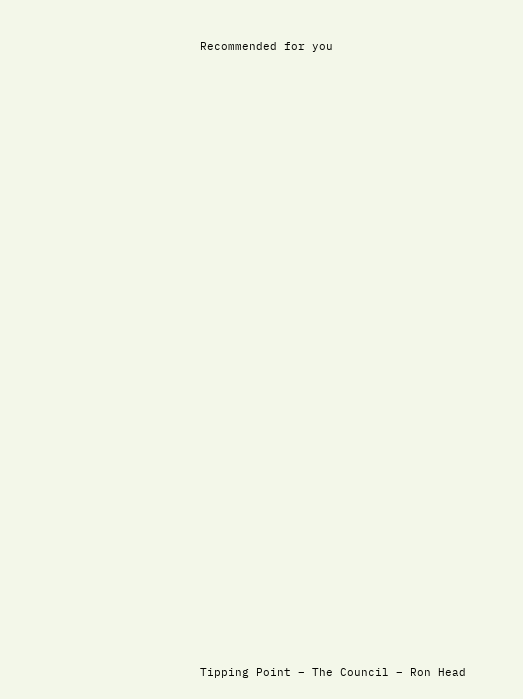Recommended for you





























Tipping Point – The Council – Ron Head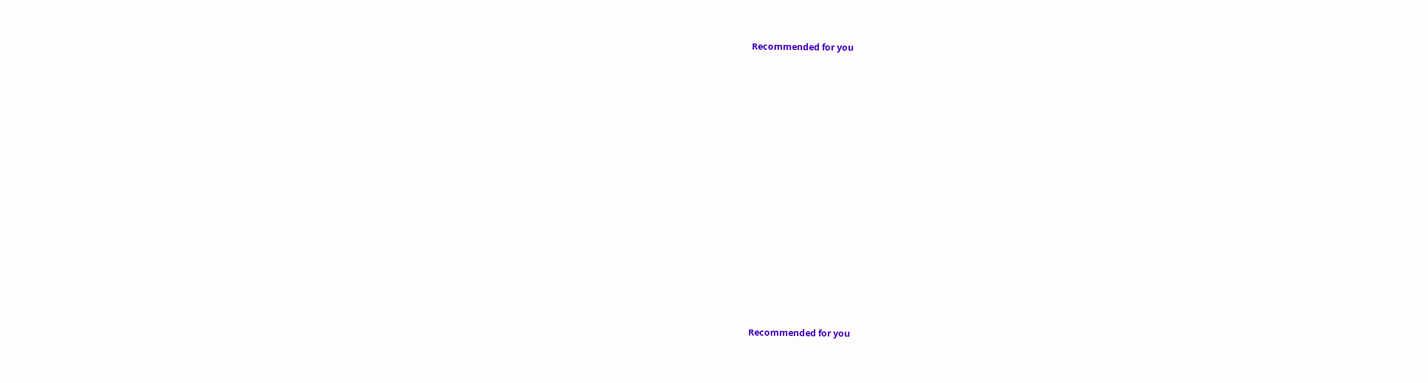Recommended for you














Recommended for you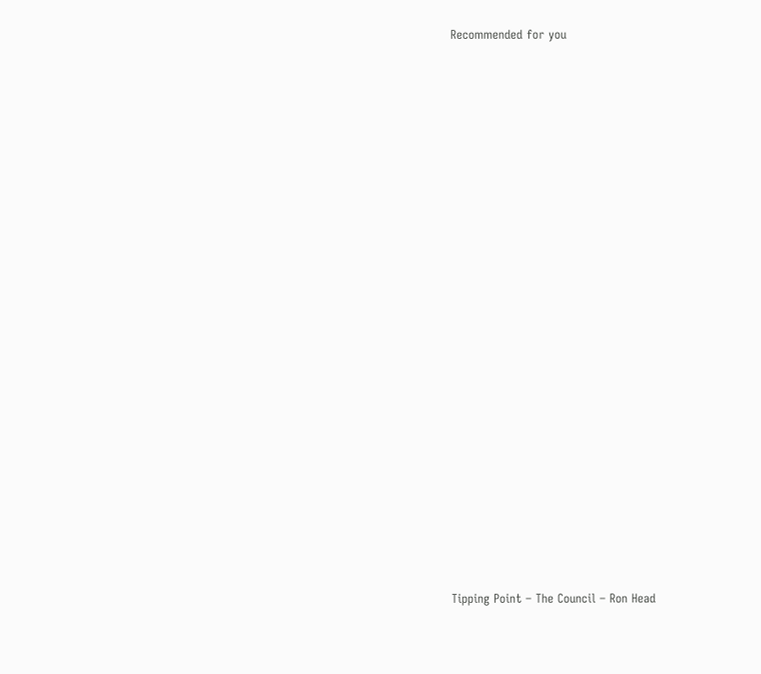Recommended for you





























Tipping Point – The Council – Ron Head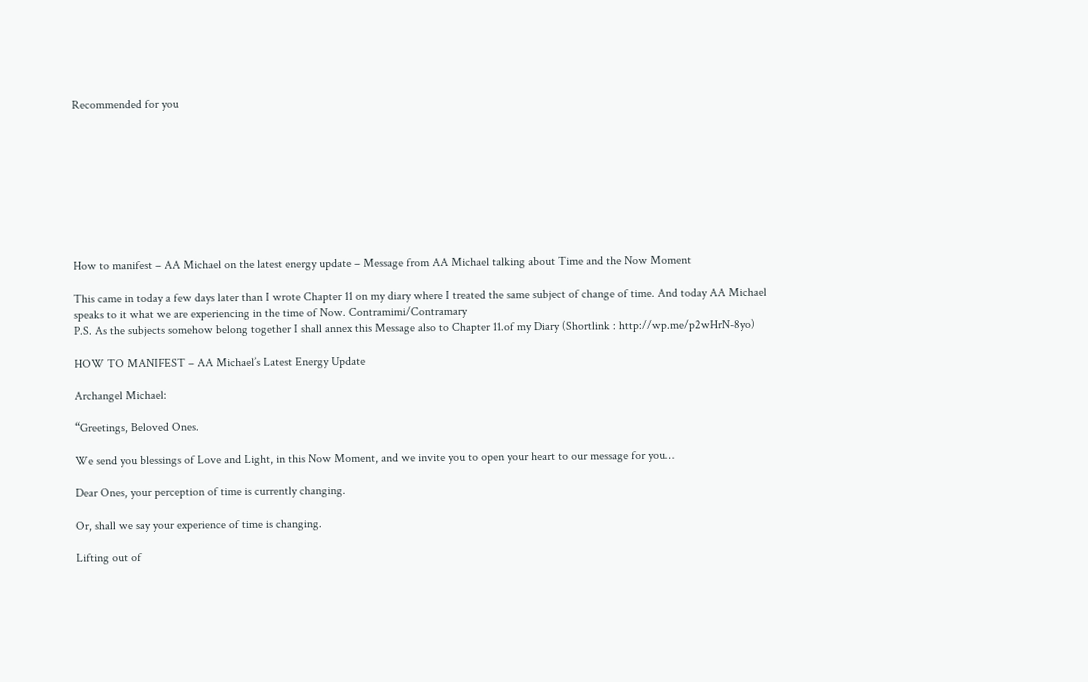Recommended for you









How to manifest – AA Michael on the latest energy update – Message from AA Michael talking about Time and the Now Moment

This came in today a few days later than I wrote Chapter 11 on my diary where I treated the same subject of change of time. And today AA Michael speaks to it what we are experiencing in the time of Now. Contramimi/Contramary
P.S. As the subjects somehow belong together I shall annex this Message also to Chapter 11.of my Diary (Shortlink : http://wp.me/p2wHrN-8yo)

HOW TO MANIFEST – AA Michael’s Latest Energy Update

Archangel Michael:

“Greetings, Beloved Ones.

We send you blessings of Love and Light, in this Now Moment, and we invite you to open your heart to our message for you…

Dear Ones, your perception of time is currently changing.

Or, shall we say your experience of time is changing.

Lifting out of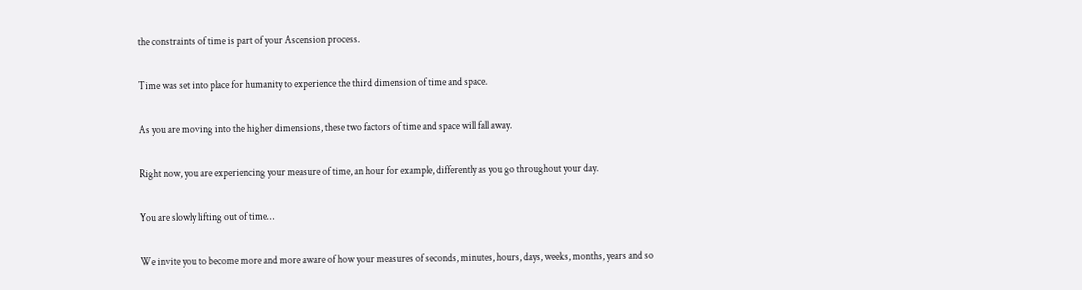the constraints of time is part of your Ascension process.

Time was set into place for humanity to experience the third dimension of time and space.

As you are moving into the higher dimensions, these two factors of time and space will fall away.

Right now, you are experiencing your measure of time, an hour for example, differently as you go throughout your day.

You are slowly lifting out of time…

We invite you to become more and more aware of how your measures of seconds, minutes, hours, days, weeks, months, years and so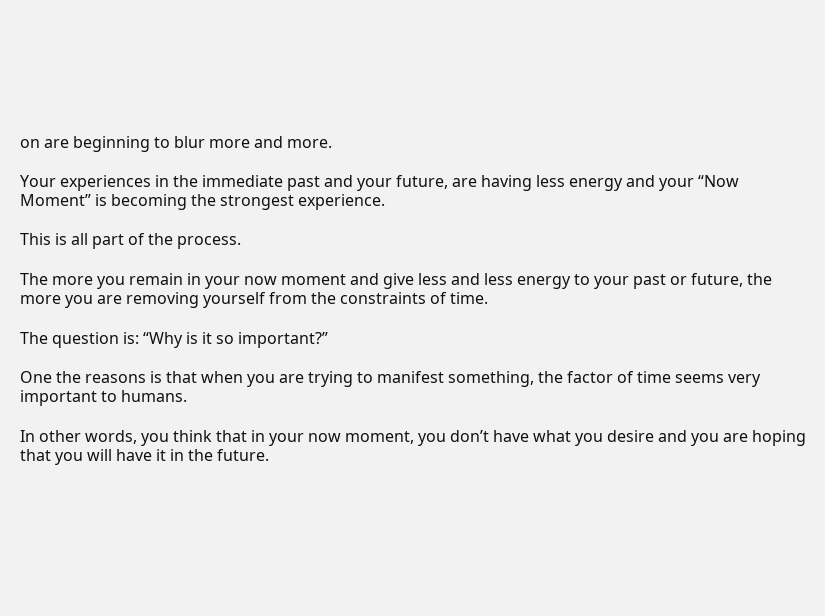on are beginning to blur more and more.

Your experiences in the immediate past and your future, are having less energy and your “Now Moment” is becoming the strongest experience.

This is all part of the process.

The more you remain in your now moment and give less and less energy to your past or future, the more you are removing yourself from the constraints of time.

The question is: “Why is it so important?”

One the reasons is that when you are trying to manifest something, the factor of time seems very important to humans.

In other words, you think that in your now moment, you don’t have what you desire and you are hoping that you will have it in the future.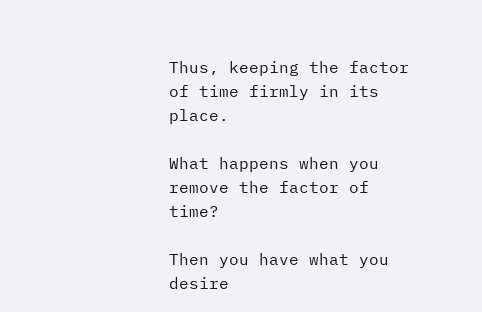Thus, keeping the factor of time firmly in its place.

What happens when you remove the factor of time?

Then you have what you desire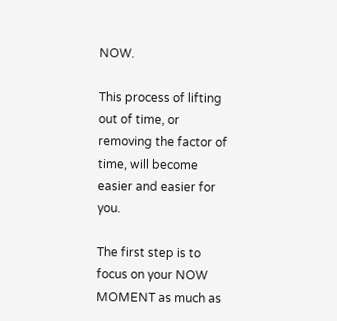NOW.

This process of lifting out of time, or removing the factor of time, will become easier and easier for you.

The first step is to focus on your NOW MOMENT as much as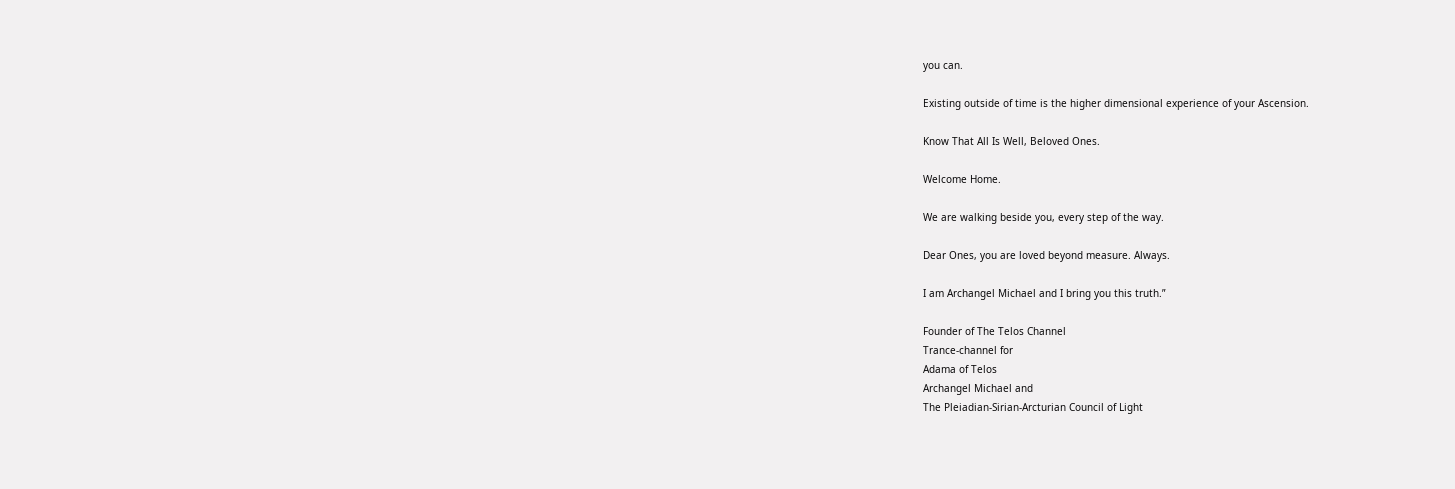you can.

Existing outside of time is the higher dimensional experience of your Ascension.

Know That All Is Well, Beloved Ones.

Welcome Home.

We are walking beside you, every step of the way.

Dear Ones, you are loved beyond measure. Always.

I am Archangel Michael and I bring you this truth.”

Founder of The Telos Channel
Trance-channel for
Adama of Telos
Archangel Michael and
The Pleiadian-Sirian-Arcturian Council of Light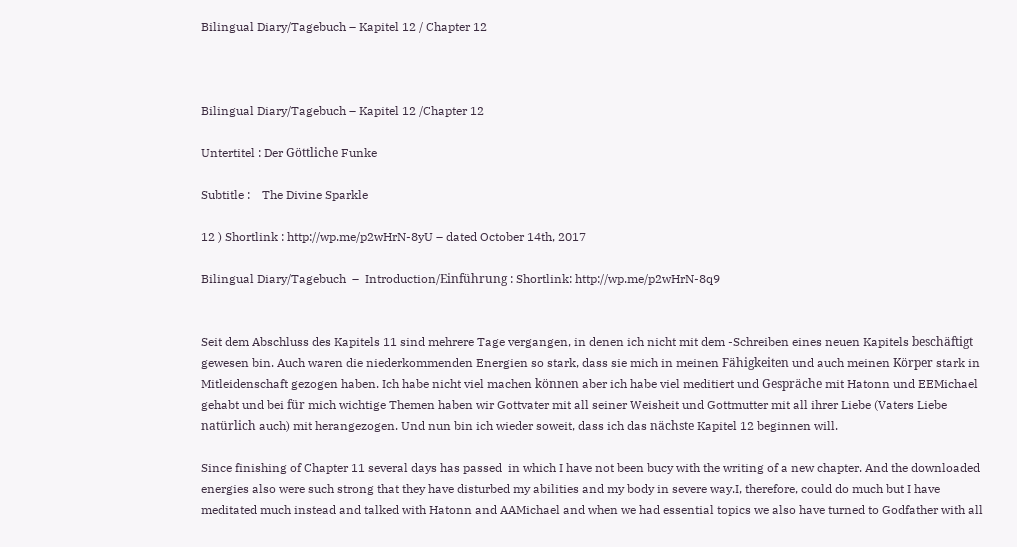Bilingual Diary/Tagebuch – Kapitel 12 / Chapter 12



Bilingual Diary/Tagebuch – Kapitel 12 /Chapter 12

Untertitel : Der Göttliche Funke

Subtitle :    The Divine Sparkle

12 ) Shortlink : http://wp.me/p2wHrN-8yU – dated October 14th, 2017

Bilingual Diary/Tagebuch  –  Introduction/Einführung : Shortlink: http://wp.me/p2wHrN-8q9


Seit dem Abschluss des Kapitels 11 sind mehrere Tage vergangen, in denen ich nicht mit dem -Schreiben eines neuen Kapitels beschäftigt gewesen bin. Auch waren die niederkommenden Energien so stark, dass sie mich in meinen Fähigkeiten und auch meinen Körper stark in Mitleidenschaft gezogen haben. Ich habe nicht viel machen können aber ich habe viel meditiert und Gespräche mit Hatonn und EEMichael gehabt und bei für mich wichtige Themen haben wir Gottvater mit all seiner Weisheit und Gottmutter mit all ihrer Liebe (Vaters Liebe natürlich auch) mit herangezogen. Und nun bin ich wieder soweit, dass ich das nächste Kapitel 12 beginnen will.

Since finishing of Chapter 11 several days has passed  in which I have not been bucy with the writing of a new chapter. And the downloaded energies also were such strong that they have disturbed my abilities and my body in severe way.I, therefore, could do much but I have meditated much instead and talked with Hatonn and AAMichael and when we had essential topics we also have turned to Godfather with all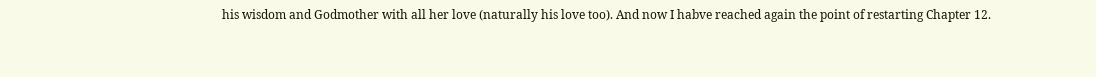his wisdom and Godmother with all her love (naturally his love too). And now I habve reached again the point of restarting Chapter 12.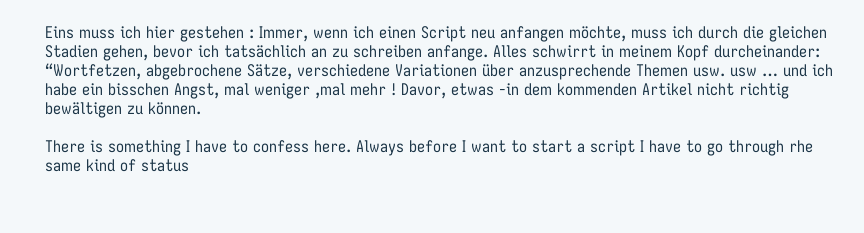Eins muss ich hier gestehen : Immer, wenn ich einen Script neu anfangen möchte, muss ich durch die gleichen Stadien gehen, bevor ich tatsächlich an zu schreiben anfange. Alles schwirrt in meinem Kopf durcheinander: “Wortfetzen, abgebrochene Sätze, verschiedene Variationen über anzusprechende Themen usw. usw … und ich habe ein bisschen Angst, mal weniger ,mal mehr ! Davor, etwas -in dem kommenden Artikel nicht richtig bewältigen zu können.

There is something I have to confess here. Always before I want to start a script I have to go through rhe same kind of status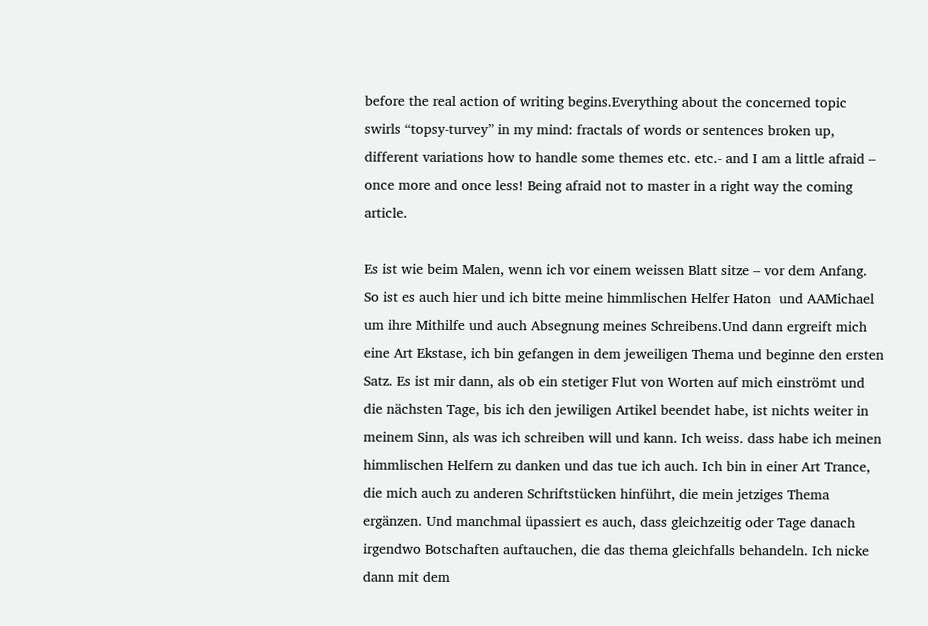before the real action of writing begins.Everything about the concerned topic swirls “topsy-turvey” in my mind: fractals of words or sentences broken up, different variations how to handle some themes etc. etc.- and I am a little afraid – once more and once less! Being afraid not to master in a right way the coming article.

Es ist wie beim Malen, wenn ich vor einem weissen Blatt sitze – vor dem Anfang. So ist es auch hier und ich bitte meine himmlischen Helfer Haton  und AAMichael um ihre Mithilfe und auch Absegnung meines Schreibens.Und dann ergreift mich eine Art Ekstase, ich bin gefangen in dem jeweiligen Thema und beginne den ersten Satz. Es ist mir dann, als ob ein stetiger Flut von Worten auf mich einströmt und die nächsten Tage, bis ich den jewiligen Artikel beendet habe, ist nichts weiter in meinem Sinn, als was ich schreiben will und kann. Ich weiss. dass habe ich meinen himmlischen Helfern zu danken und das tue ich auch. Ich bin in einer Art Trance, die mich auch zu anderen Schriftstücken hinführt, die mein jetziges Thema ergänzen. Und manchmal üpassiert es auch, dass gleichzeitig oder Tage danach irgendwo Botschaften auftauchen, die das thema gleichfalls behandeln. Ich nicke dann mit dem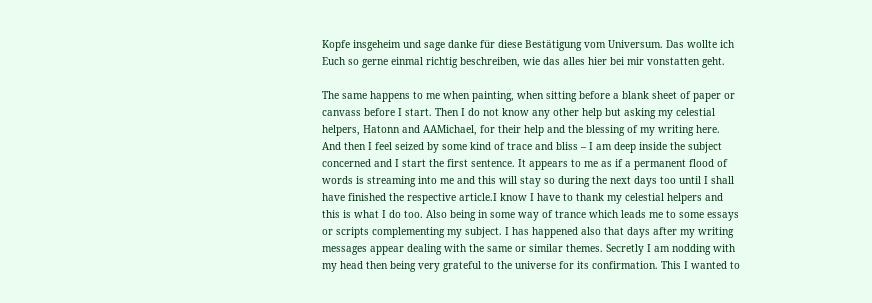Kopfe insgeheim und sage danke für diese Bestätigung vom Universum. Das wollte ich Euch so gerne einmal richtig beschreiben, wie das alles hier bei mir vonstatten geht.

The same happens to me when painting, when sitting before a blank sheet of paper or canvass before I start. Then I do not know any other help but asking my celestial helpers, Hatonn and AAMichael, for their help and the blessing of my writing here. And then I feel seized by some kind of trace and bliss – I am deep inside the subject concerned and I start the first sentence. It appears to me as if a permanent flood of words is streaming into me and this will stay so during the next days too until I shall have finished the respective article.I know I have to thank my celestial helpers and this is what I do too. Also being in some way of trance which leads me to some essays or scripts complementing my subject. I has happened also that days after my writing messages appear dealing with the same or similar themes. Secretly I am nodding with my head then being very grateful to the universe for its confirmation. This I wanted to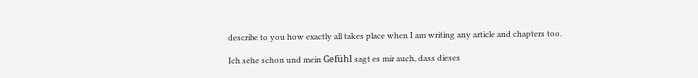describe to you how exactly all takes place when I am writing any article and chapters too.

Ich sehe schon und mein Gefühl sagt es mir auch, dass dieses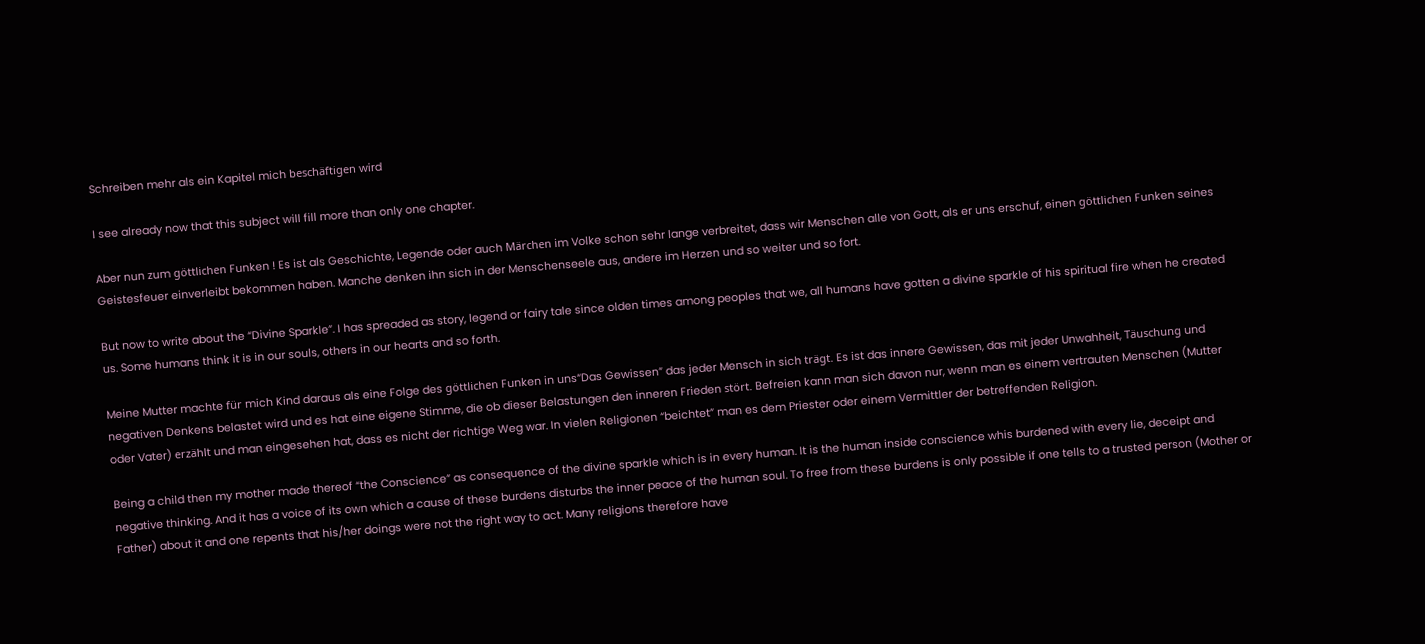Schreiben mehr als ein Kapitel mich beschäftigen wird

I see already now that this subject will fill more than only one chapter.

Aber nun zum göttlichen Funken ! Es ist als Geschichte, Legende oder auch Märchen im Volke schon sehr lange verbreitet, dass wir Menschen alle von Gott, als er uns erschuf, einen göttlichen Funken seines Geistesfeuer einverleibt bekommen haben. Manche denken ihn sich in der Menschenseele aus, andere im Herzen und so weiter und so fort.

But now to write about the “Divine Sparkle”. I has spreaded as story, legend or fairy tale since olden times among peoples that we, all humans have gotten a divine sparkle of his spiritual fire when he created us. Some humans think it is in our souls, others in our hearts and so forth.

Meine Mutter machte für mich Kind daraus als eine Folge des göttlichen Funken in uns“Das Gewissen” das jeder Mensch in sich trägt. Es ist das innere Gewissen, das mit jeder Unwahheit, Täuschung und negativen Denkens belastet wird und es hat eine eigene Stimme, die ob dieser Belastungen den inneren Frieden stört. Befreien kann man sich davon nur, wenn man es einem vertrauten Menschen (Mutter oder Vater) erzählt und man eingesehen hat, dass es nicht der richtige Weg war. In vielen Religionen “beichtet” man es dem Priester oder einem Vermittler der betreffenden Religion.

Being a child then my mother made thereof “the Conscience” as consequence of the divine sparkle which is in every human. It is the human inside conscience whis burdened with every lie, deceipt and negative thinking. And it has a voice of its own which a cause of these burdens disturbs the inner peace of the human soul. To free from these burdens is only possible if one tells to a trusted person (Mother or Father) about it and one repents that his/her doings were not the right way to act. Many religions therefore have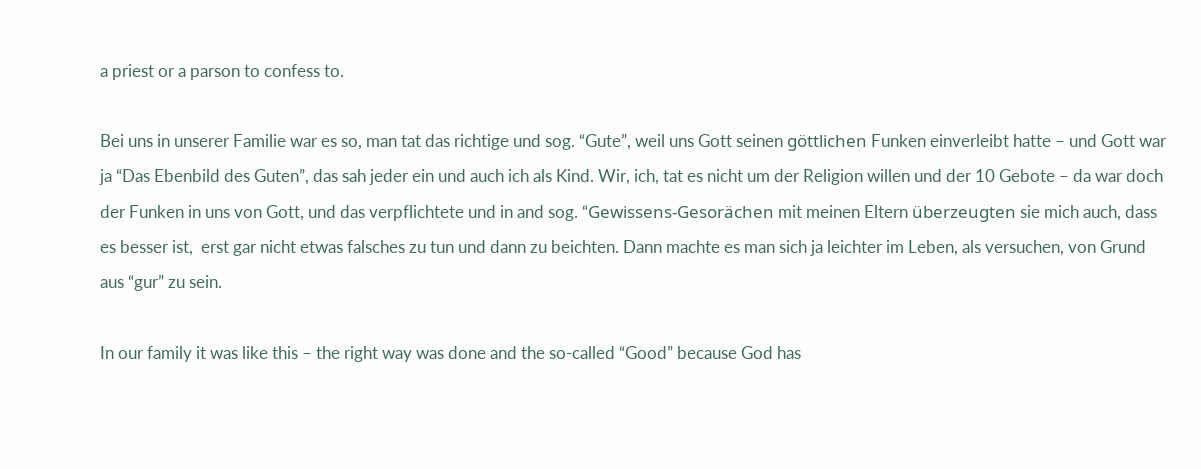a priest or a parson to confess to.

Bei uns in unserer Familie war es so, man tat das richtige und sog. “Gute”, weil uns Gott seinen göttlichen Funken einverleibt hatte – und Gott war ja “Das Ebenbild des Guten”, das sah jeder ein und auch ich als Kind. Wir, ich, tat es nicht um der Religion willen und der 10 Gebote – da war doch der Funken in uns von Gott, und das verpflichtete und in and sog. “Gewissens-Gesorächen mit meinen Eltern überzeugten sie mich auch, dass es besser ist,  erst gar nicht etwas falsches zu tun und dann zu beichten. Dann machte es man sich ja leichter im Leben, als versuchen, von Grund aus “gur” zu sein.

In our family it was like this – the right way was done and the so-called “Good” because God has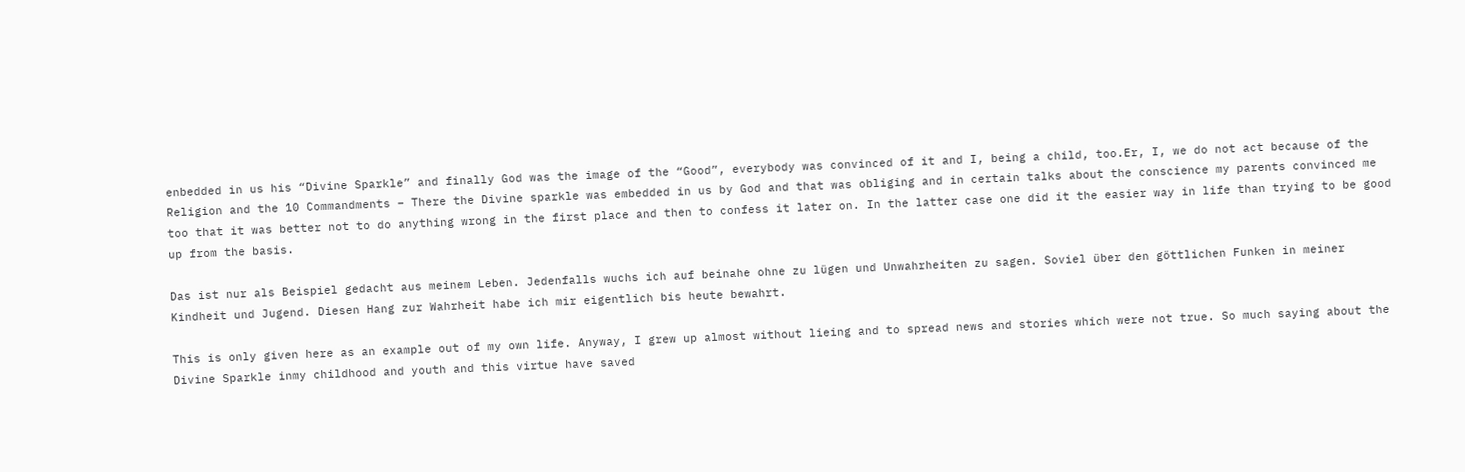enbedded in us his “Divine Sparkle” and finally God was the image of the “Good”, everybody was convinced of it and I, being a child, too.Er, I, we do not act because of the Religion and the 10 Commandments – There the Divine sparkle was embedded in us by God and that was obliging and in certain talks about the conscience my parents convinced me too that it was better not to do anything wrong in the first place and then to confess it later on. In the latter case one did it the easier way in life than trying to be good up from the basis.

Das ist nur als Beispiel gedacht aus meinem Leben. Jedenfalls wuchs ich auf beinahe ohne zu lügen und Unwahrheiten zu sagen. Soviel über den göttlichen Funken in meiner Kindheit und Jugend. Diesen Hang zur Wahrheit habe ich mir eigentlich bis heute bewahrt.

This is only given here as an example out of my own life. Anyway, I grew up almost without lieing and to spread news and stories which were not true. So much saying about the Divine Sparkle inmy childhood and youth and this virtue have saved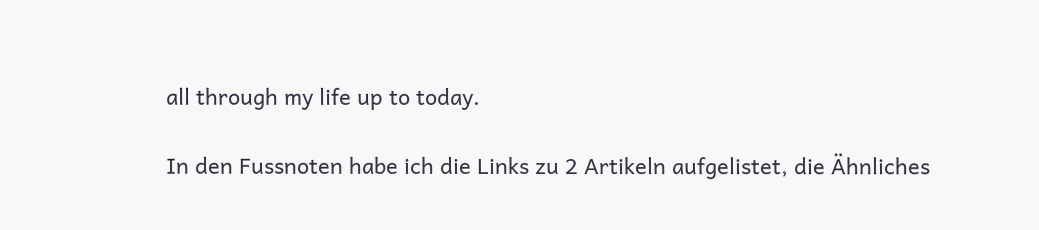all through my life up to today.

In den Fussnoten habe ich die Links zu 2 Artikeln aufgelistet, die Ähnliches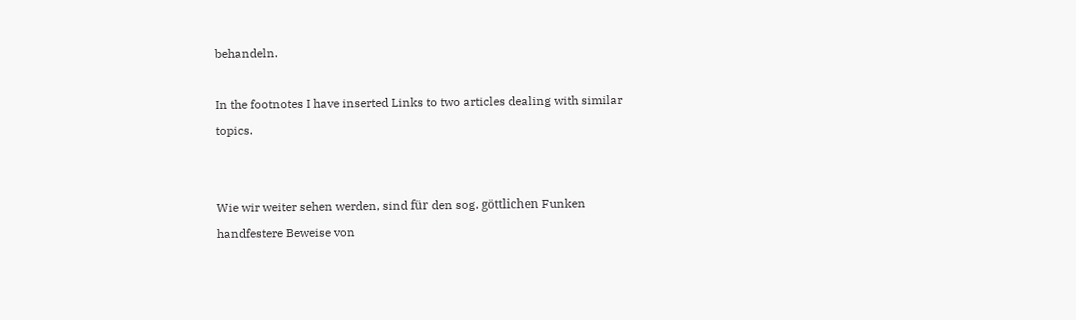behandeln.

In the footnotes I have inserted Links to two articles dealing with similar topics.


Wie wir weiter sehen werden, sind für den sog. göttlichen Funken handfestere Beweise von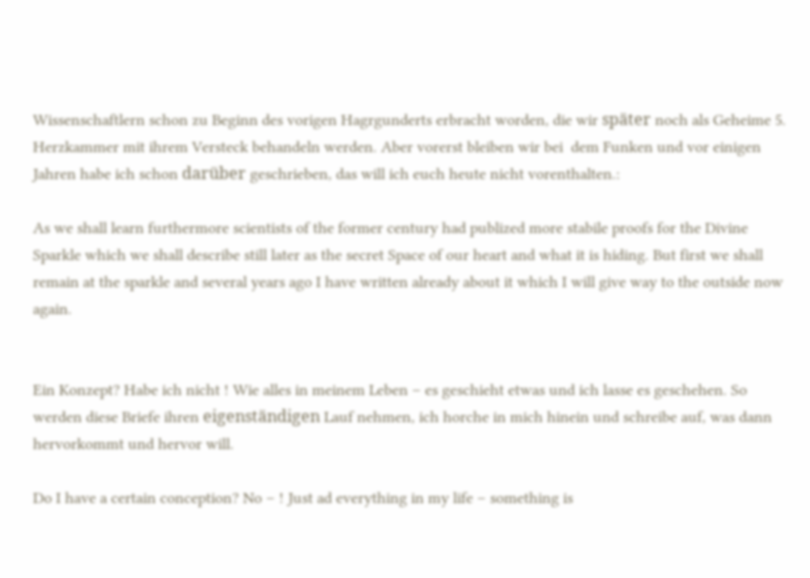Wissenschaftlern schon zu Beginn des vorigen Hagrgunderts erbracht worden, die wir später noch als Geheime 5. Herzkammer mit ihrem Versteck behandeln werden. Aber vorerst bleiben wir bei  dem Funken und vor einigen Jahren habe ich schon darüber geschrieben, das will ich euch heute nicht vorenthalten.:

As we shall learn furthermore scientists of the former century had publized more stabile proofs for the Divine Sparkle which we shall describe still later as the secret Space of our heart and what it is hiding. But first we shall remain at the sparkle and several years ago I have written already about it which I will give way to the outside now again.


Ein Konzept? Habe ich nicht ! Wie alles in meinem Leben – es geschieht etwas und ich lasse es geschehen. So werden diese Briefe ihren eigenständigen Lauf nehmen, ich horche in mich hinein und schreibe auf, was dann hervorkommt und hervor will.

Do I have a certain conception? No – ! Just ad everything in my life – something is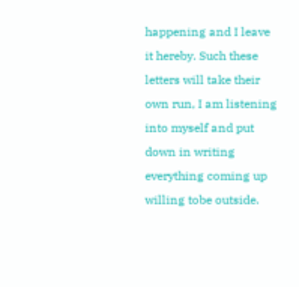happening and I leave it hereby. Such these letters will take their own run, I am listening into myself and put down in writing everything coming up willing tobe outside.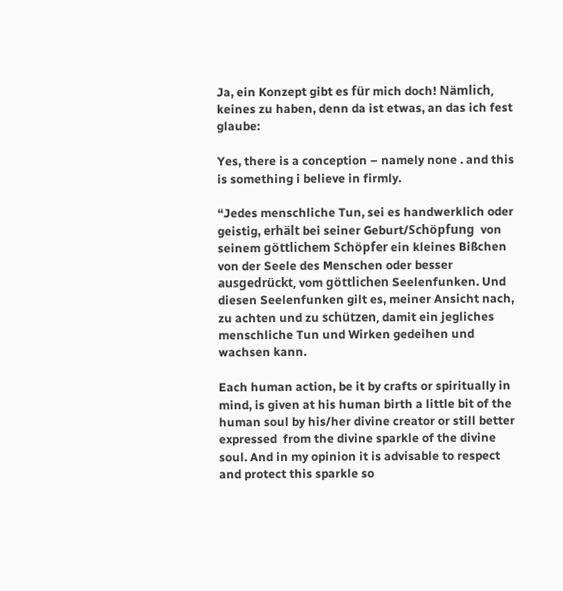Ja, ein Konzept gibt es für mich doch! Nämlich, keines zu haben, denn da ist etwas, an das ich fest glaube:

Yes, there is a conception – namely none . and this is something i believe in firmly.

“Jedes menschliche Tun, sei es handwerklich oder geistig, erhält bei seiner Geburt/Schöpfung  von seinem göttlichem Schöpfer ein kleines Bißchen von der Seele des Menschen oder besser ausgedrückt, vom göttlichen Seelenfunken. Und diesen Seelenfunken gilt es, meiner Ansicht nach, zu achten und zu schützen, damit ein jegliches menschliche Tun und Wirken gedeihen und wachsen kann.

Each human action, be it by crafts or spiritually in mind, is given at his human birth a little bit of the human soul by his/her divine creator or still better expressed  from the divine sparkle of the divine soul. And in my opinion it is advisable to respect and protect this sparkle so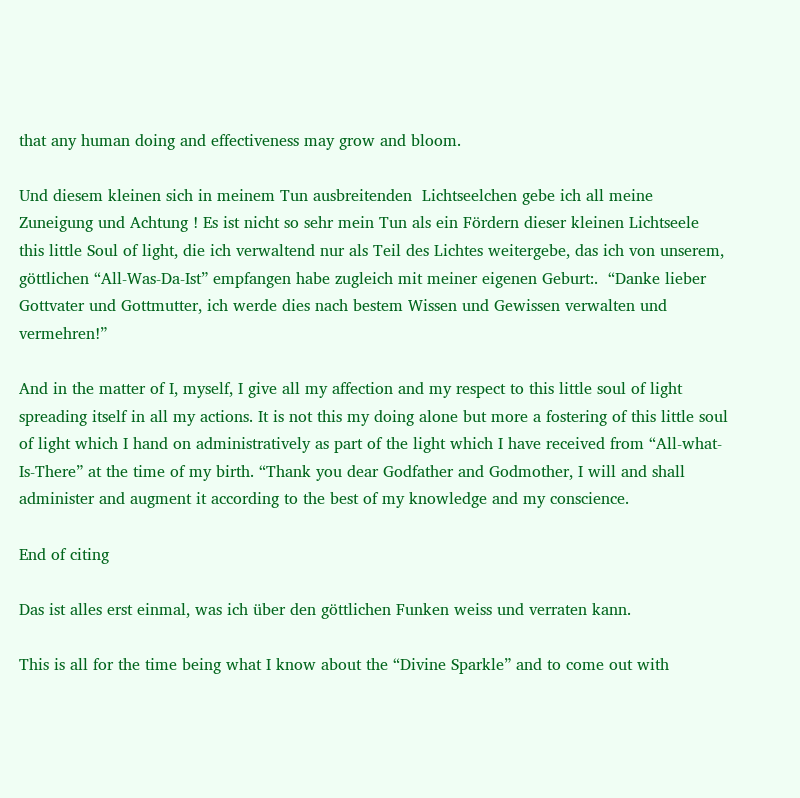that any human doing and effectiveness may grow and bloom.

Und diesem kleinen sich in meinem Tun ausbreitenden  Lichtseelchen gebe ich all meine Zuneigung und Achtung ! Es ist nicht so sehr mein Tun als ein Fördern dieser kleinen Lichtseele this little Soul of light, die ich verwaltend nur als Teil des Lichtes weitergebe, das ich von unserem, göttlichen “All-Was-Da-Ist” empfangen habe zugleich mit meiner eigenen Geburt:.  “Danke lieber Gottvater und Gottmutter, ich werde dies nach bestem Wissen und Gewissen verwalten und vermehren!”

And in the matter of I, myself, I give all my affection and my respect to this little soul of light spreading itself in all my actions. It is not this my doing alone but more a fostering of this little soul of light which I hand on administratively as part of the light which I have received from “All-what-Is-There” at the time of my birth. “Thank you dear Godfather and Godmother, I will and shall administer and augment it according to the best of my knowledge and my conscience.

End of citing

Das ist alles erst einmal, was ich über den göttlichen Funken weiss und verraten kann.

This is all for the time being what I know about the “Divine Sparkle” and to come out with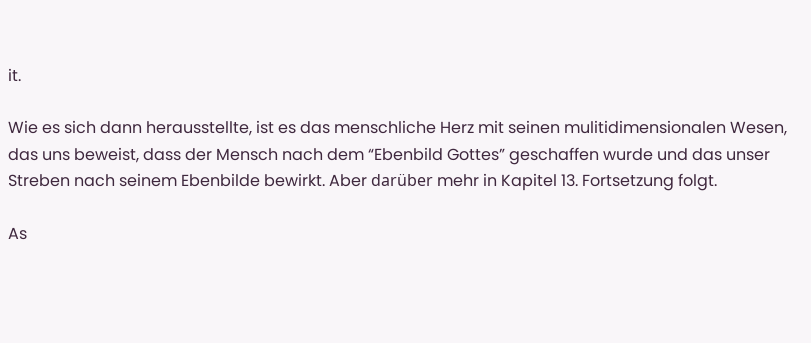it.

Wie es sich dann herausstellte, ist es das menschliche Herz mit seinen mulitidimensionalen Wesen, das uns beweist, dass der Mensch nach dem “Ebenbild Gottes” geschaffen wurde und das unser Streben nach seinem Ebenbilde bewirkt. Aber darüber mehr in Kapitel 13. Fortsetzung folgt.

As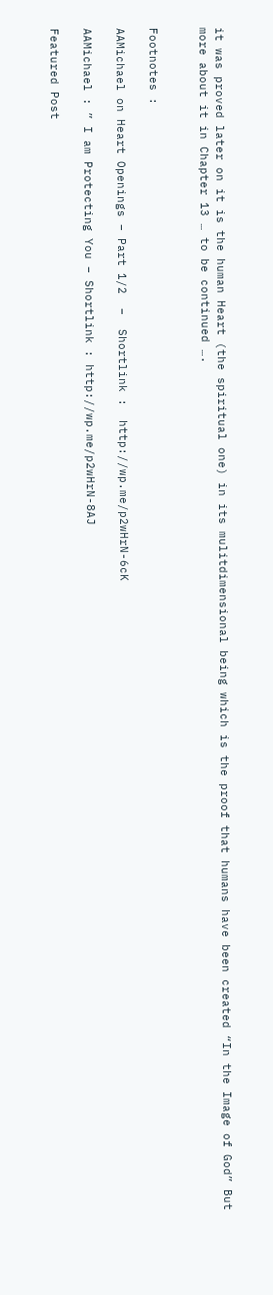it was proved later on it is the human Heart (the spiritual one) in its mulitdimensional being which is the proof that humans have been created “In the Image of God” But more about it in Chapter 13 … to be continued ….


Footnotes :

AAMichael on Heart Openings – Part 1/2  –  Shortlink :  http://wp.me/p2wHrN-6cK

AAMichael : ” I am Protecting You – Shortlink : http://wp.me/p2wHrN-8AJ

Featured Post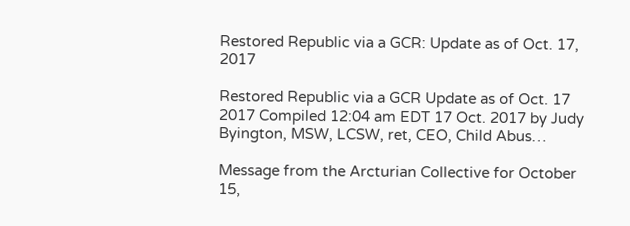Restored Republic via a GCR: Update as of Oct. 17, 2017

Restored Republic via a GCR Update as of Oct. 17 2017 Compiled 12:04 am EDT 17 Oct. 2017 by Judy Byington, MSW, LCSW, ret, CEO, Child Abus…

Message from the Arcturian Collective for October 15,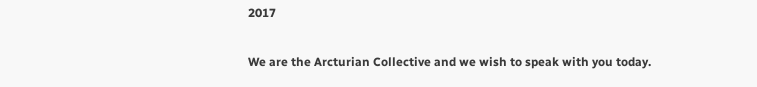2017

We are the Arcturian Collective and we wish to speak with you today.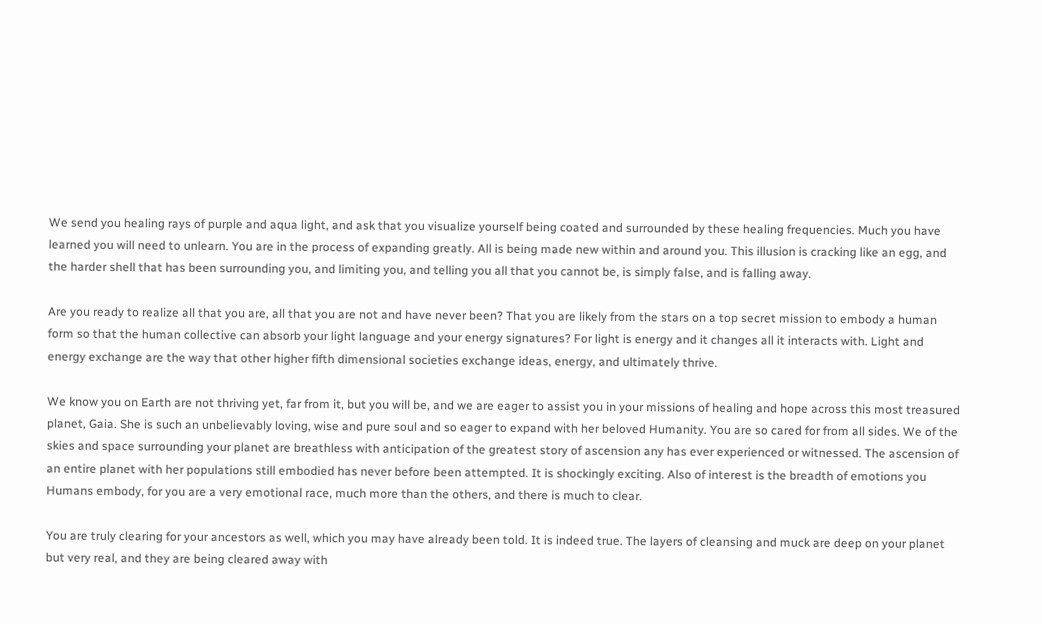We send you healing rays of purple and aqua light, and ask that you visualize yourself being coated and surrounded by these healing frequencies. Much you have learned you will need to unlearn. You are in the process of expanding greatly. All is being made new within and around you. This illusion is cracking like an egg, and the harder shell that has been surrounding you, and limiting you, and telling you all that you cannot be, is simply false, and is falling away.

Are you ready to realize all that you are, all that you are not and have never been? That you are likely from the stars on a top secret mission to embody a human form so that the human collective can absorb your light language and your energy signatures? For light is energy and it changes all it interacts with. Light and energy exchange are the way that other higher fifth dimensional societies exchange ideas, energy, and ultimately thrive.

We know you on Earth are not thriving yet, far from it, but you will be, and we are eager to assist you in your missions of healing and hope across this most treasured planet, Gaia. She is such an unbelievably loving, wise and pure soul and so eager to expand with her beloved Humanity. You are so cared for from all sides. We of the skies and space surrounding your planet are breathless with anticipation of the greatest story of ascension any has ever experienced or witnessed. The ascension of an entire planet with her populations still embodied has never before been attempted. It is shockingly exciting. Also of interest is the breadth of emotions you Humans embody, for you are a very emotional race, much more than the others, and there is much to clear.

You are truly clearing for your ancestors as well, which you may have already been told. It is indeed true. The layers of cleansing and muck are deep on your planet but very real, and they are being cleared away with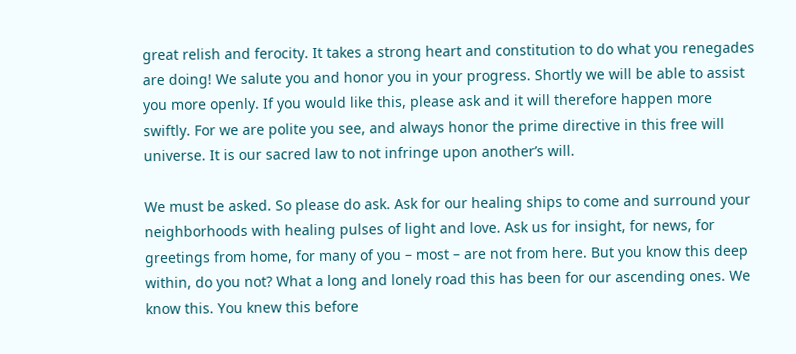great relish and ferocity. It takes a strong heart and constitution to do what you renegades are doing! We salute you and honor you in your progress. Shortly we will be able to assist you more openly. If you would like this, please ask and it will therefore happen more swiftly. For we are polite you see, and always honor the prime directive in this free will universe. It is our sacred law to not infringe upon another’s will.

We must be asked. So please do ask. Ask for our healing ships to come and surround your neighborhoods with healing pulses of light and love. Ask us for insight, for news, for greetings from home, for many of you – most – are not from here. But you know this deep within, do you not? What a long and lonely road this has been for our ascending ones. We know this. You knew this before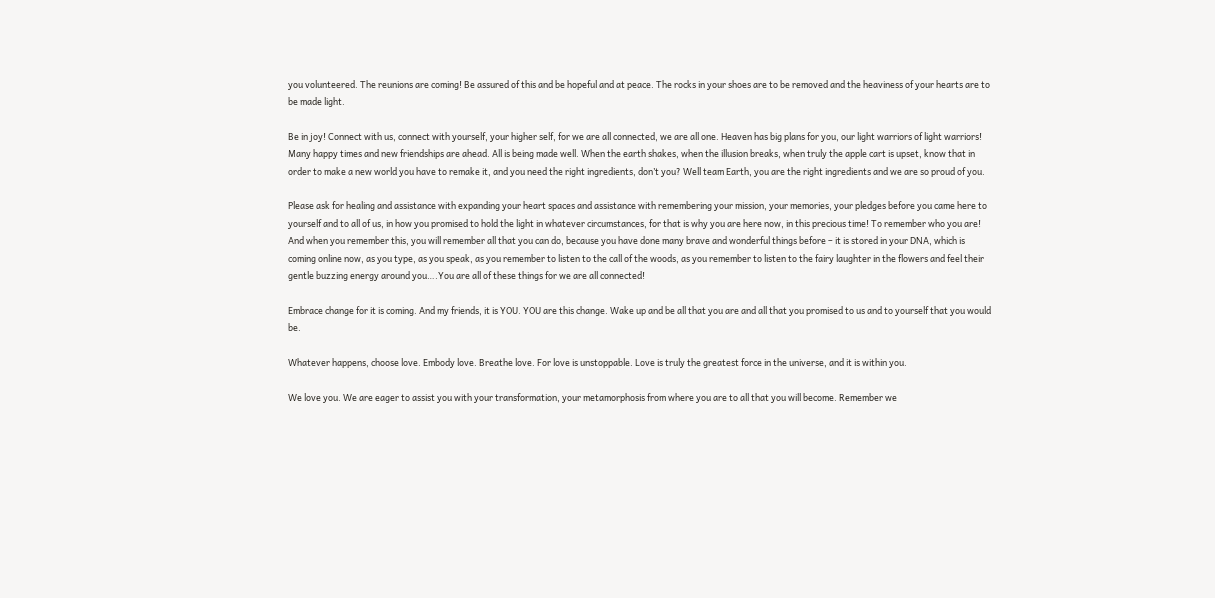you volunteered. The reunions are coming! Be assured of this and be hopeful and at peace. The rocks in your shoes are to be removed and the heaviness of your hearts are to be made light.

Be in joy! Connect with us, connect with yourself, your higher self, for we are all connected, we are all one. Heaven has big plans for you, our light warriors of light warriors! Many happy times and new friendships are ahead. All is being made well. When the earth shakes, when the illusion breaks, when truly the apple cart is upset, know that in order to make a new world you have to remake it, and you need the right ingredients, don’t you? Well team Earth, you are the right ingredients and we are so proud of you.

Please ask for healing and assistance with expanding your heart spaces and assistance with remembering your mission, your memories, your pledges before you came here to yourself and to all of us, in how you promised to hold the light in whatever circumstances, for that is why you are here now, in this precious time! To remember who you are! And when you remember this, you will remember all that you can do, because you have done many brave and wonderful things before – it is stored in your DNA, which is coming online now, as you type, as you speak, as you remember to listen to the call of the woods, as you remember to listen to the fairy laughter in the flowers and feel their gentle buzzing energy around you….You are all of these things for we are all connected!

Embrace change for it is coming. And my friends, it is YOU. YOU are this change. Wake up and be all that you are and all that you promised to us and to yourself that you would be.

Whatever happens, choose love. Embody love. Breathe love. For love is unstoppable. Love is truly the greatest force in the universe, and it is within you.

We love you. We are eager to assist you with your transformation, your metamorphosis from where you are to all that you will become. Remember we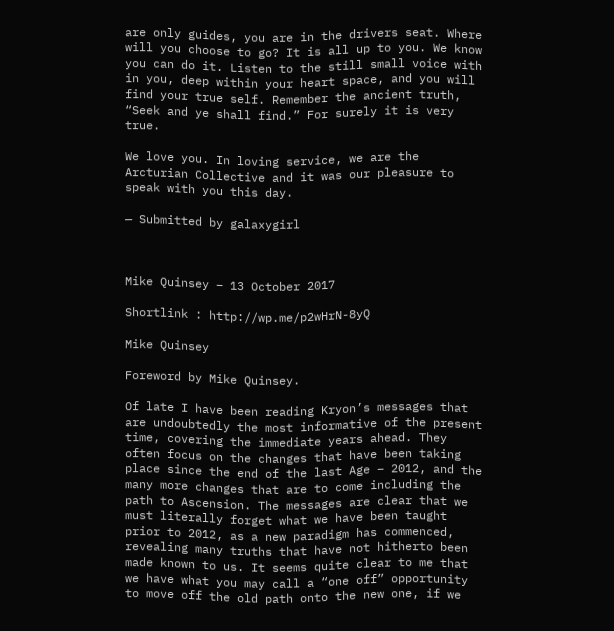are only guides, you are in the drivers seat. Where will you choose to go? It is all up to you. We know you can do it. Listen to the still small voice with in you, deep within your heart space, and you will find your true self. Remember the ancient truth, “Seek and ye shall find.” For surely it is very true.

We love you. In loving service, we are the Arcturian Collective and it was our pleasure to speak with you this day.

— Submitted by galaxygirl



Mike Quinsey – 13 October 2017

Shortlink : http://wp.me/p2wHrN-8yQ

Mike Quinsey

Foreword by Mike Quinsey.

Of late I have been reading Kryon’s messages that are undoubtedly the most informative of the present time, covering the immediate years ahead. They often focus on the changes that have been taking place since the end of the last Age – 2012, and the many more changes that are to come including the path to Ascension. The messages are clear that we must literally forget what we have been taught prior to 2012, as a new paradigm has commenced, revealing many truths that have not hitherto been made known to us. It seems quite clear to me that we have what you may call a “one off” opportunity to move off the old path onto the new one, if we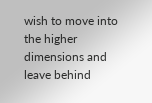wish to move into the higher dimensions and leave behind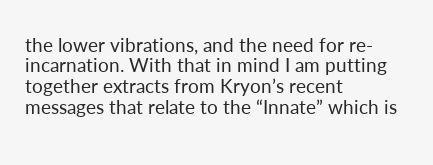the lower vibrations, and the need for re-incarnation. With that in mind I am putting together extracts from Kryon’s recent messages that relate to the “Innate” which is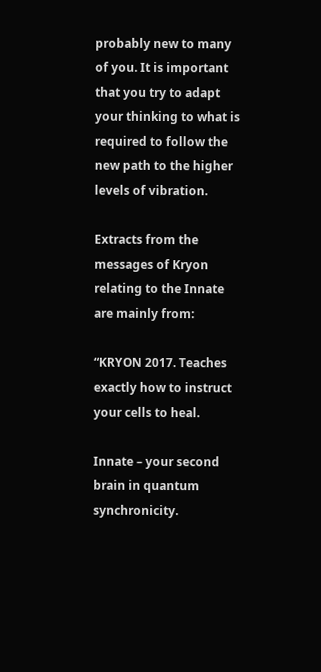probably new to many of you. It is important that you try to adapt your thinking to what is required to follow the new path to the higher levels of vibration.

Extracts from the messages of Kryon relating to the Innate are mainly from:

“KRYON 2017. Teaches exactly how to instruct your cells to heal.

Innate – your second brain in quantum synchronicity.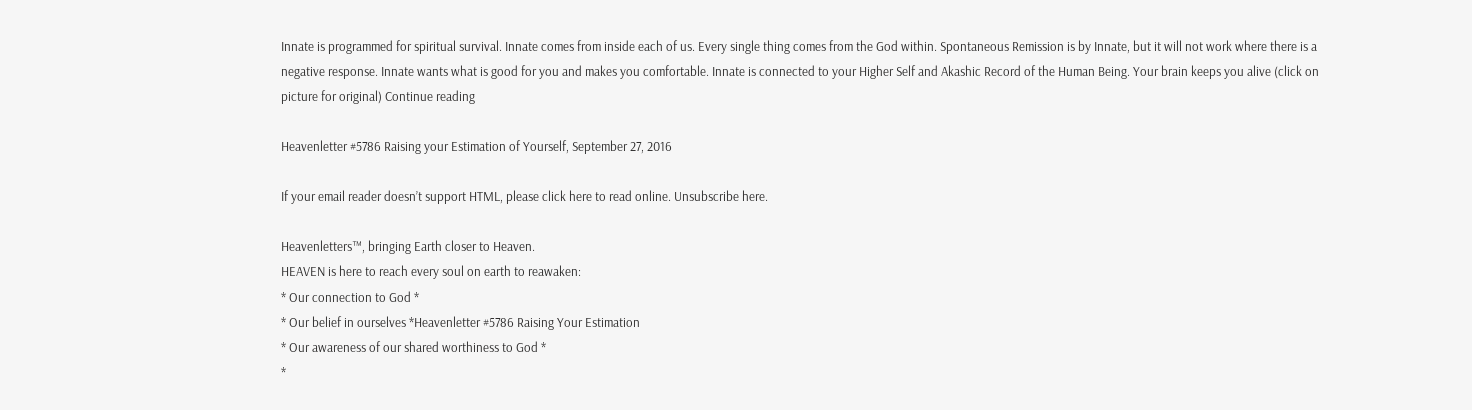Innate is programmed for spiritual survival. Innate comes from inside each of us. Every single thing comes from the God within. Spontaneous Remission is by Innate, but it will not work where there is a negative response. Innate wants what is good for you and makes you comfortable. Innate is connected to your Higher Self and Akashic Record of the Human Being. Your brain keeps you alive (click on picture for original) Continue reading

Heavenletter #5786 Raising your Estimation of Yourself, September 27, 2016

If your email reader doesn’t support HTML, please click here to read online. Unsubscribe here.

Heavenletters™, bringing Earth closer to Heaven.
HEAVEN is here to reach every soul on earth to reawaken:
* Our connection to God *
* Our belief in ourselves *Heavenletter #5786 Raising Your Estimation
* Our awareness of our shared worthiness to God *
*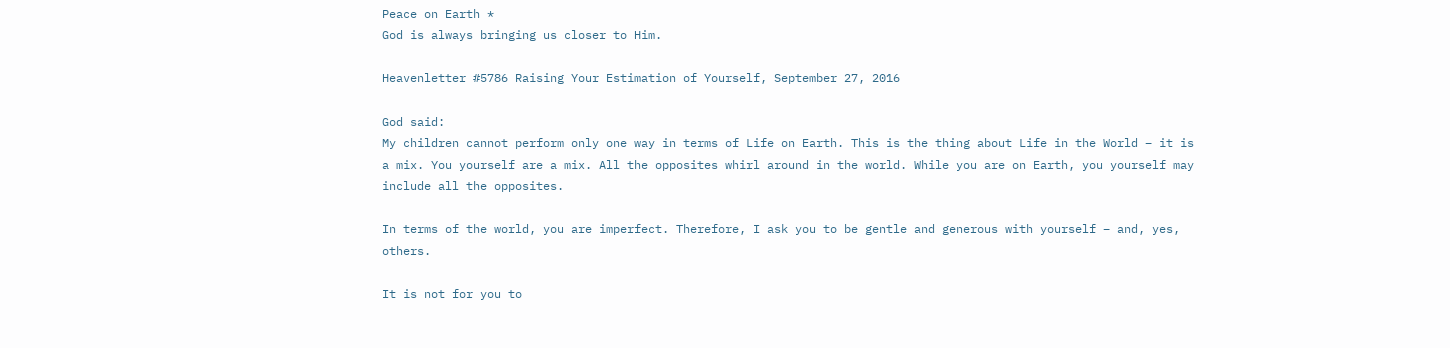Peace on Earth *
God is always bringing us closer to Him.

Heavenletter #5786 Raising Your Estimation of Yourself, September 27, 2016

God said:
My children cannot perform only one way in terms of Life on Earth. This is the thing about Life in the World – it is a mix. You yourself are a mix. All the opposites whirl around in the world. While you are on Earth, you yourself may include all the opposites.

In terms of the world, you are imperfect. Therefore, I ask you to be gentle and generous with yourself – and, yes, others.

It is not for you to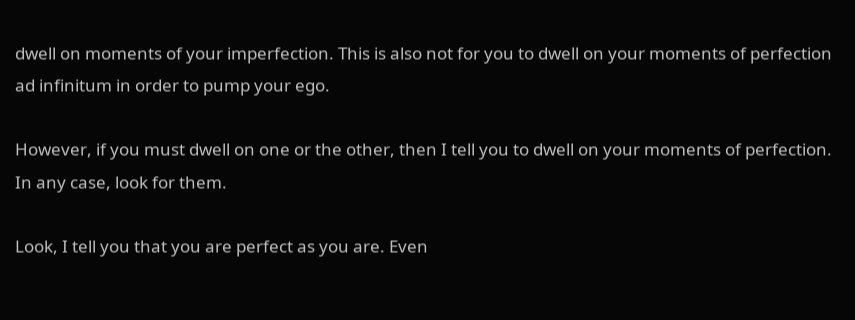dwell on moments of your imperfection. This is also not for you to dwell on your moments of perfection ad infinitum in order to pump your ego.

However, if you must dwell on one or the other, then I tell you to dwell on your moments of perfection. In any case, look for them.

Look, I tell you that you are perfect as you are. Even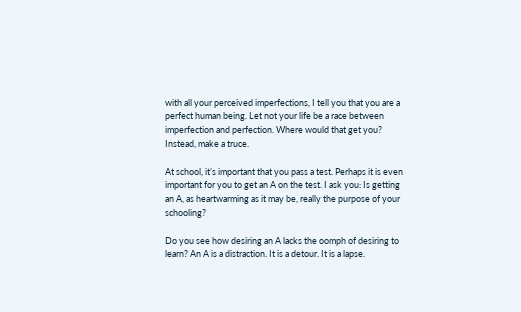with all your perceived imperfections, I tell you that you are a perfect human being. Let not your life be a race between imperfection and perfection. Where would that get you? Instead, make a truce.

At school, it’s important that you pass a test. Perhaps it is even important for you to get an A on the test. I ask you: Is getting an A, as heartwarming as it may be, really the purpose of your schooling?

Do you see how desiring an A lacks the oomph of desiring to learn? An A is a distraction. It is a detour. It is a lapse.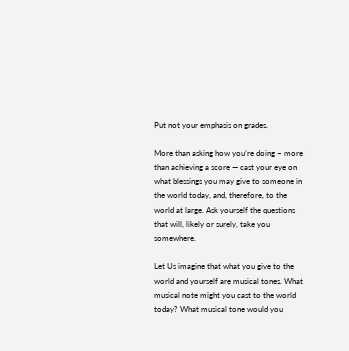Put not your emphasis on grades.

More than asking how you’re doing – more than achieving a score — cast your eye on what blessings you may give to someone in the world today, and, therefore, to the world at large. Ask yourself the questions that will, likely or surely, take you somewhere.

Let Us imagine that what you give to the world and yourself are musical tones. What musical note might you cast to the world today? What musical tone would you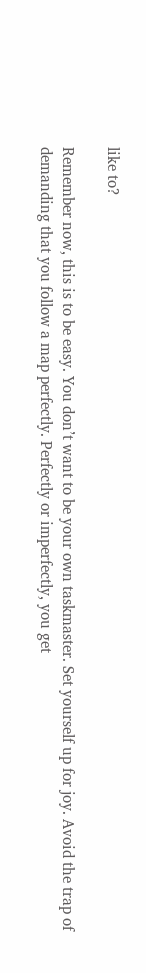like to?

Remember now, this is to be easy. You don’t want to be your own taskmaster. Set yourself up for joy. Avoid the trap of demanding that you follow a map perfectly. Perfectly or imperfectly, you get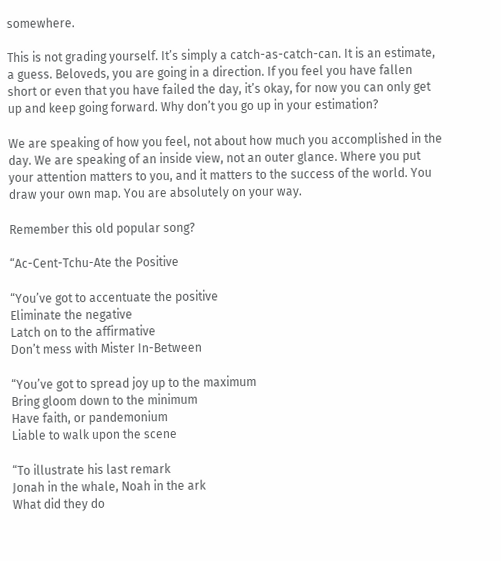somewhere.

This is not grading yourself. It’s simply a catch-as-catch-can. It is an estimate, a guess. Beloveds, you are going in a direction. If you feel you have fallen short or even that you have failed the day, it’s okay, for now you can only get up and keep going forward. Why don’t you go up in your estimation?

We are speaking of how you feel, not about how much you accomplished in the day. We are speaking of an inside view, not an outer glance. Where you put your attention matters to you, and it matters to the success of the world. You draw your own map. You are absolutely on your way.

Remember this old popular song?

“Ac-Cent-Tchu-Ate the Positive

“You’ve got to accentuate the positive
Eliminate the negative
Latch on to the affirmative
Don’t mess with Mister In-Between

“You’ve got to spread joy up to the maximum
Bring gloom down to the minimum
Have faith, or pandemonium
Liable to walk upon the scene

“To illustrate his last remark
Jonah in the whale, Noah in the ark
What did they do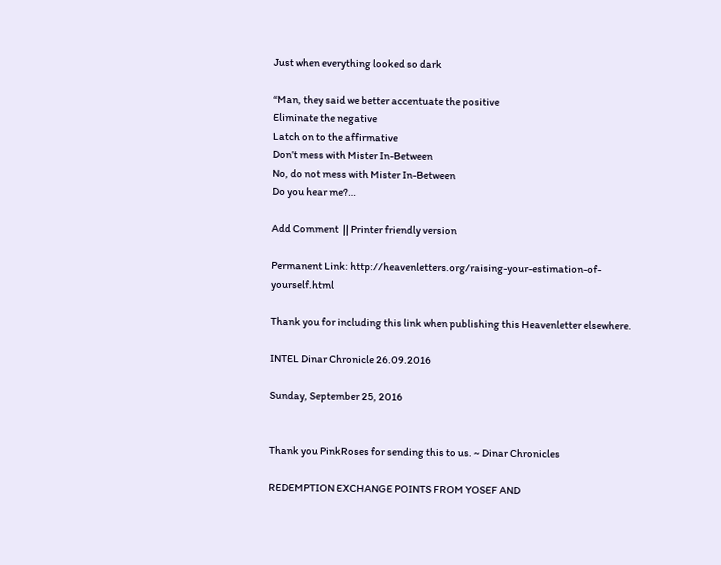Just when everything looked so dark

“Man, they said we better accentuate the positive
Eliminate the negative
Latch on to the affirmative
Don’t mess with Mister In-Between
No, do not mess with Mister In-Between
Do you hear me?…

Add Comment  || Printer friendly version

Permanent Link: http://heavenletters.org/raising-your-estimation-of-yourself.html

Thank you for including this link when publishing this Heavenletter elsewhere.

INTEL Dinar Chronicle 26.09.2016

Sunday, September 25, 2016


Thank you PinkRoses for sending this to us. ~ Dinar Chronicles

REDEMPTION EXCHANGE POINTS FROM YOSEF AND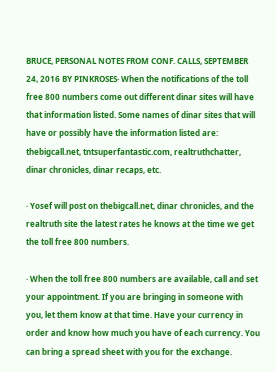BRUCE, PERSONAL NOTES FROM CONF. CALLS, SEPTEMBER 24, 2016 BY PINKROSES· When the notifications of the toll free 800 numbers come out different dinar sites will have that information listed. Some names of dinar sites that will have or possibly have the information listed are: thebigcall.net, tntsuperfantastic.com, realtruthchatter, dinar chronicles, dinar recaps, etc.

· Yosef will post on thebigcall.net, dinar chronicles, and the realtruth site the latest rates he knows at the time we get the toll free 800 numbers.

· When the toll free 800 numbers are available, call and set your appointment. If you are bringing in someone with you, let them know at that time. Have your currency in order and know how much you have of each currency. You can bring a spread sheet with you for the exchange.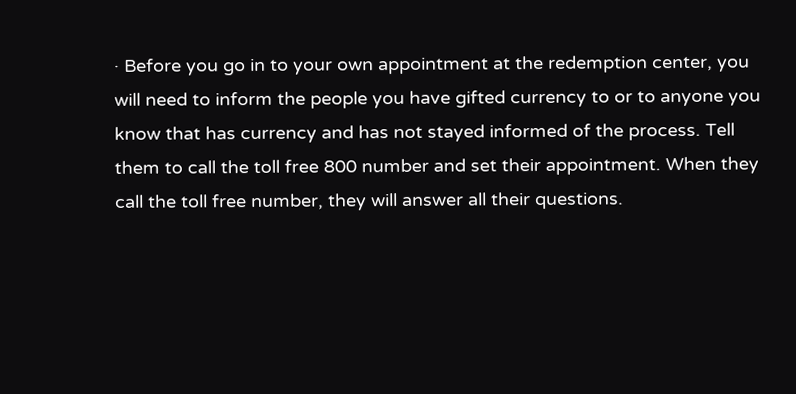· Before you go in to your own appointment at the redemption center, you will need to inform the people you have gifted currency to or to anyone you know that has currency and has not stayed informed of the process. Tell them to call the toll free 800 number and set their appointment. When they call the toll free number, they will answer all their questions.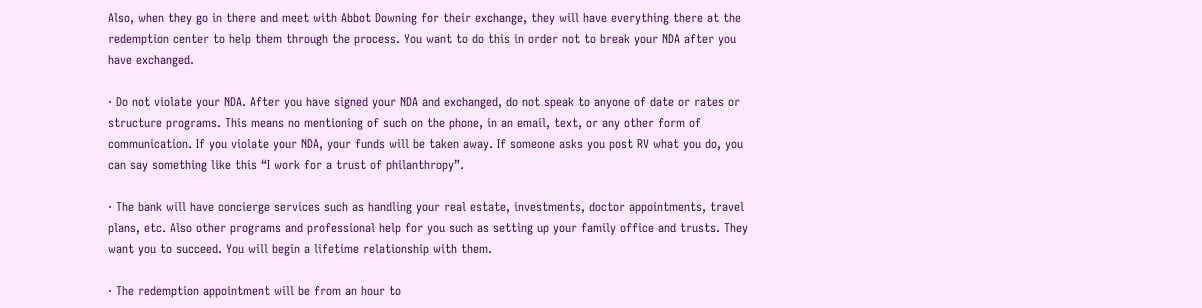Also, when they go in there and meet with Abbot Downing for their exchange, they will have everything there at the redemption center to help them through the process. You want to do this in order not to break your NDA after you have exchanged.

· Do not violate your NDA. After you have signed your NDA and exchanged, do not speak to anyone of date or rates or structure programs. This means no mentioning of such on the phone, in an email, text, or any other form of communication. If you violate your NDA, your funds will be taken away. If someone asks you post RV what you do, you can say something like this “I work for a trust of philanthropy”.

· The bank will have concierge services such as handling your real estate, investments, doctor appointments, travel plans, etc. Also other programs and professional help for you such as setting up your family office and trusts. They want you to succeed. You will begin a lifetime relationship with them.

· The redemption appointment will be from an hour to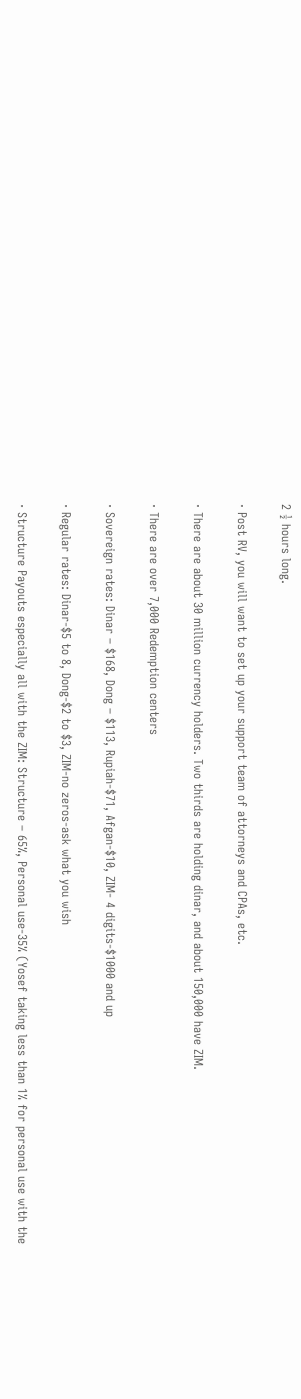2 ½ hours long.

· Post RV, you will want to set up your support team of attorneys and CPAs, etc.

· There are about 30 million currency holders. Two thirds are holding dinar, and about 150,000 have ZIM.

· There are over 7,000 Redemption centers

· Sovereign rates: Dinar – $168, Dong – $113, Rupiah-$71, Afgan-$10, ZIM- 4 digits-$1000 and up

· Regular rates: Dinar-$5 to 8, Dong-$2 to $3, ZIM-no zeros-ask what you wish

· Structure Payouts especially all with the ZIM: Structure – 65%, Personal use-35% (Yosef taking less than 1% for personal use with the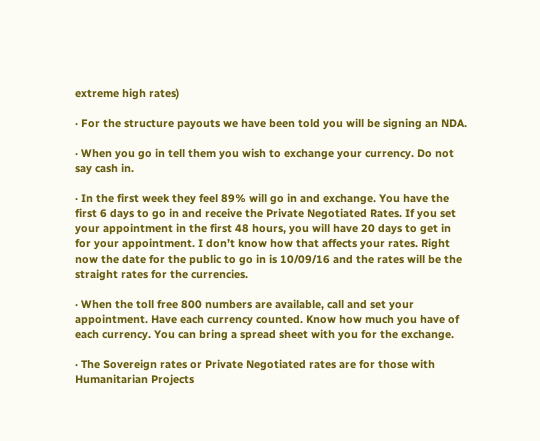extreme high rates)

· For the structure payouts we have been told you will be signing an NDA.

· When you go in tell them you wish to exchange your currency. Do not say cash in.

· In the first week they feel 89% will go in and exchange. You have the first 6 days to go in and receive the Private Negotiated Rates. If you set your appointment in the first 48 hours, you will have 20 days to get in for your appointment. I don’t know how that affects your rates. Right now the date for the public to go in is 10/09/16 and the rates will be the straight rates for the currencies.

· When the toll free 800 numbers are available, call and set your appointment. Have each currency counted. Know how much you have of each currency. You can bring a spread sheet with you for the exchange.

· The Sovereign rates or Private Negotiated rates are for those with Humanitarian Projects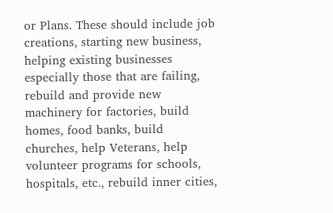or Plans. These should include job creations, starting new business, helping existing businesses especially those that are failing, rebuild and provide new machinery for factories, build homes, food banks, build churches, help Veterans, help volunteer programs for schools, hospitals, etc., rebuild inner cities,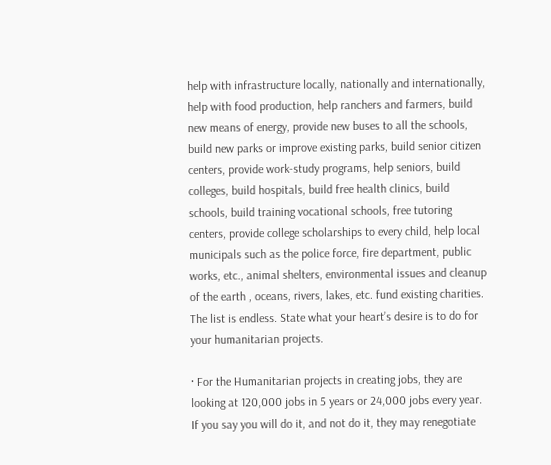help with infrastructure locally, nationally and internationally, help with food production, help ranchers and farmers, build new means of energy, provide new buses to all the schools, build new parks or improve existing parks, build senior citizen centers, provide work-study programs, help seniors, build colleges, build hospitals, build free health clinics, build schools, build training vocational schools, free tutoring centers, provide college scholarships to every child, help local municipals such as the police force, fire department, public works, etc., animal shelters, environmental issues and cleanup of the earth , oceans, rivers, lakes, etc. fund existing charities. The list is endless. State what your heart’s desire is to do for your humanitarian projects.

· For the Humanitarian projects in creating jobs, they are looking at 120,000 jobs in 5 years or 24,000 jobs every year. If you say you will do it, and not do it, they may renegotiate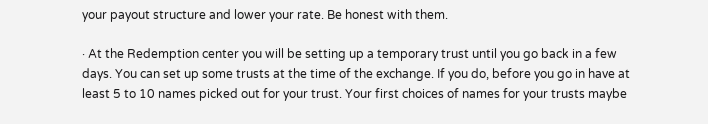your payout structure and lower your rate. Be honest with them.

· At the Redemption center you will be setting up a temporary trust until you go back in a few days. You can set up some trusts at the time of the exchange. If you do, before you go in have at least 5 to 10 names picked out for your trust. Your first choices of names for your trusts maybe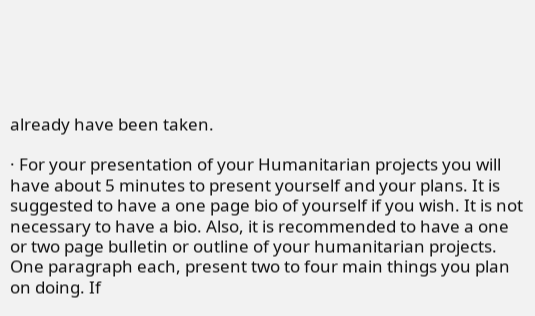already have been taken.

· For your presentation of your Humanitarian projects you will have about 5 minutes to present yourself and your plans. It is suggested to have a one page bio of yourself if you wish. It is not necessary to have a bio. Also, it is recommended to have a one or two page bulletin or outline of your humanitarian projects. One paragraph each, present two to four main things you plan on doing. If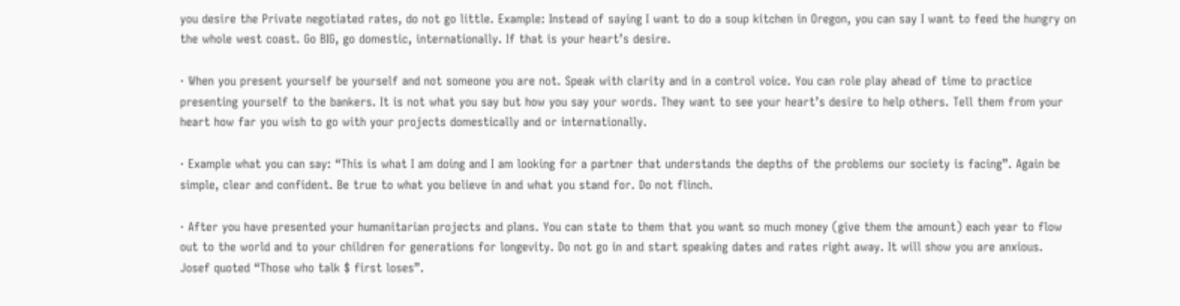you desire the Private negotiated rates, do not go little. Example: Instead of saying I want to do a soup kitchen in Oregon, you can say I want to feed the hungry on the whole west coast. Go BIG, go domestic, internationally. If that is your heart’s desire.

· When you present yourself be yourself and not someone you are not. Speak with clarity and in a control voice. You can role play ahead of time to practice presenting yourself to the bankers. It is not what you say but how you say your words. They want to see your heart’s desire to help others. Tell them from your heart how far you wish to go with your projects domestically and or internationally.

· Example what you can say: “This is what I am doing and I am looking for a partner that understands the depths of the problems our society is facing”. Again be simple, clear and confident. Be true to what you believe in and what you stand for. Do not flinch.

· After you have presented your humanitarian projects and plans. You can state to them that you want so much money (give them the amount) each year to flow out to the world and to your children for generations for longevity. Do not go in and start speaking dates and rates right away. It will show you are anxious. Josef quoted “Those who talk $ first loses”.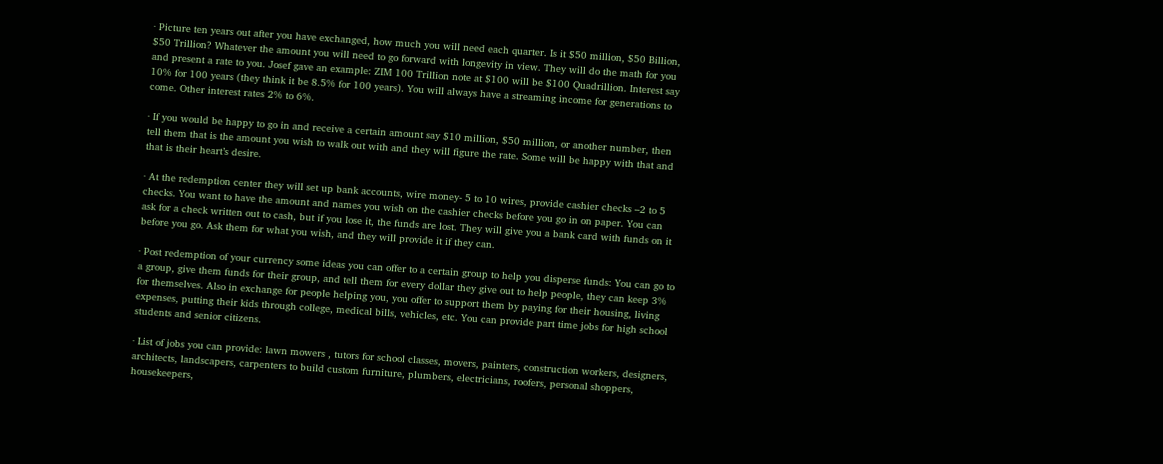· Picture ten years out after you have exchanged, how much you will need each quarter. Is it $50 million, $50 Billion, $50 Trillion? Whatever the amount you will need to go forward with longevity in view. They will do the math for you and present a rate to you. Josef gave an example: ZIM 100 Trillion note at $100 will be $100 Quadrillion. Interest say 10% for 100 years (they think it be 8.5% for 100 years). You will always have a streaming income for generations to come. Other interest rates 2% to 6%.

· If you would be happy to go in and receive a certain amount say $10 million, $50 million, or another number, then tell them that is the amount you wish to walk out with and they will figure the rate. Some will be happy with that and that is their heart’s desire.

· At the redemption center they will set up bank accounts, wire money- 5 to 10 wires, provide cashier checks –2 to 5 checks. You want to have the amount and names you wish on the cashier checks before you go in on paper. You can ask for a check written out to cash, but if you lose it, the funds are lost. They will give you a bank card with funds on it before you go. Ask them for what you wish, and they will provide it if they can.

· Post redemption of your currency some ideas you can offer to a certain group to help you disperse funds: You can go to a group, give them funds for their group, and tell them for every dollar they give out to help people, they can keep 3% for themselves. Also in exchange for people helping you, you offer to support them by paying for their housing, living expenses, putting their kids through college, medical bills, vehicles, etc. You can provide part time jobs for high school students and senior citizens.

· List of jobs you can provide: lawn mowers , tutors for school classes, movers, painters, construction workers, designers, architects, landscapers, carpenters to build custom furniture, plumbers, electricians, roofers, personal shoppers, housekeepers,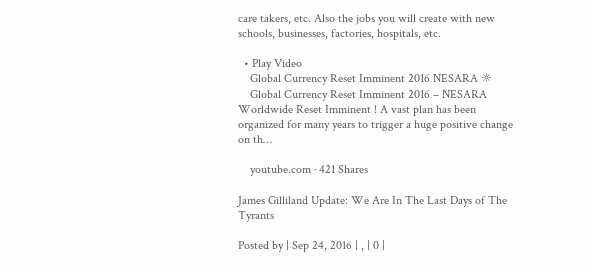care takers, etc. Also the jobs you will create with new schools, businesses, factories, hospitals, etc.

  • Play Video
    Global Currency Reset Imminent 2016 NESARA ☼
    Global Currency Reset Imminent 2016 – NESARA Worldwide Reset Imminent ! A vast plan has been organized for many years to trigger a huge positive change on th…

    youtube.com · 421 Shares

James Gilliland Update: We Are In The Last Days of The Tyrants

Posted by | Sep 24, 2016 | , | 0 |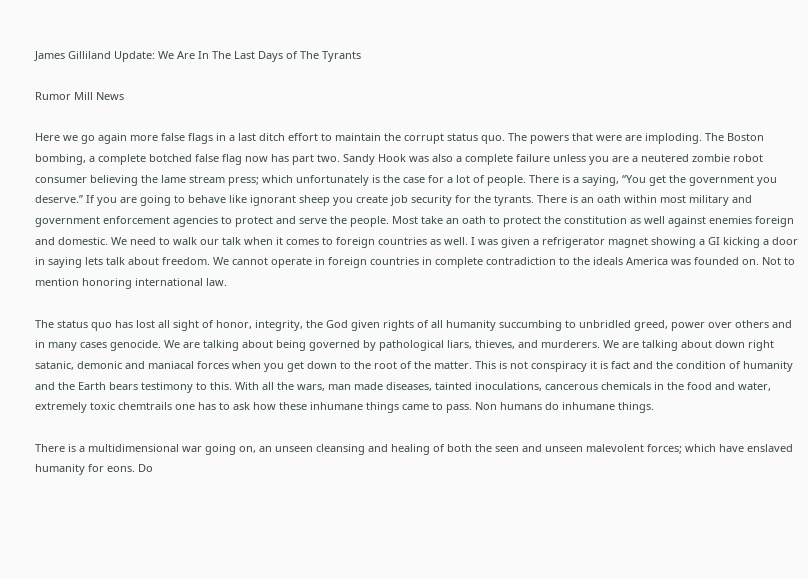James Gilliland Update: We Are In The Last Days of The Tyrants

Rumor Mill News

Here we go again more false flags in a last ditch effort to maintain the corrupt status quo. The powers that were are imploding. The Boston bombing, a complete botched false flag now has part two. Sandy Hook was also a complete failure unless you are a neutered zombie robot consumer believing the lame stream press; which unfortunately is the case for a lot of people. There is a saying, “You get the government you deserve.” If you are going to behave like ignorant sheep you create job security for the tyrants. There is an oath within most military and government enforcement agencies to protect and serve the people. Most take an oath to protect the constitution as well against enemies foreign and domestic. We need to walk our talk when it comes to foreign countries as well. I was given a refrigerator magnet showing a GI kicking a door in saying lets talk about freedom. We cannot operate in foreign countries in complete contradiction to the ideals America was founded on. Not to mention honoring international law.

The status quo has lost all sight of honor, integrity, the God given rights of all humanity succumbing to unbridled greed, power over others and in many cases genocide. We are talking about being governed by pathological liars, thieves, and murderers. We are talking about down right satanic, demonic and maniacal forces when you get down to the root of the matter. This is not conspiracy it is fact and the condition of humanity and the Earth bears testimony to this. With all the wars, man made diseases, tainted inoculations, cancerous chemicals in the food and water, extremely toxic chemtrails one has to ask how these inhumane things came to pass. Non humans do inhumane things.

There is a multidimensional war going on, an unseen cleansing and healing of both the seen and unseen malevolent forces; which have enslaved humanity for eons. Do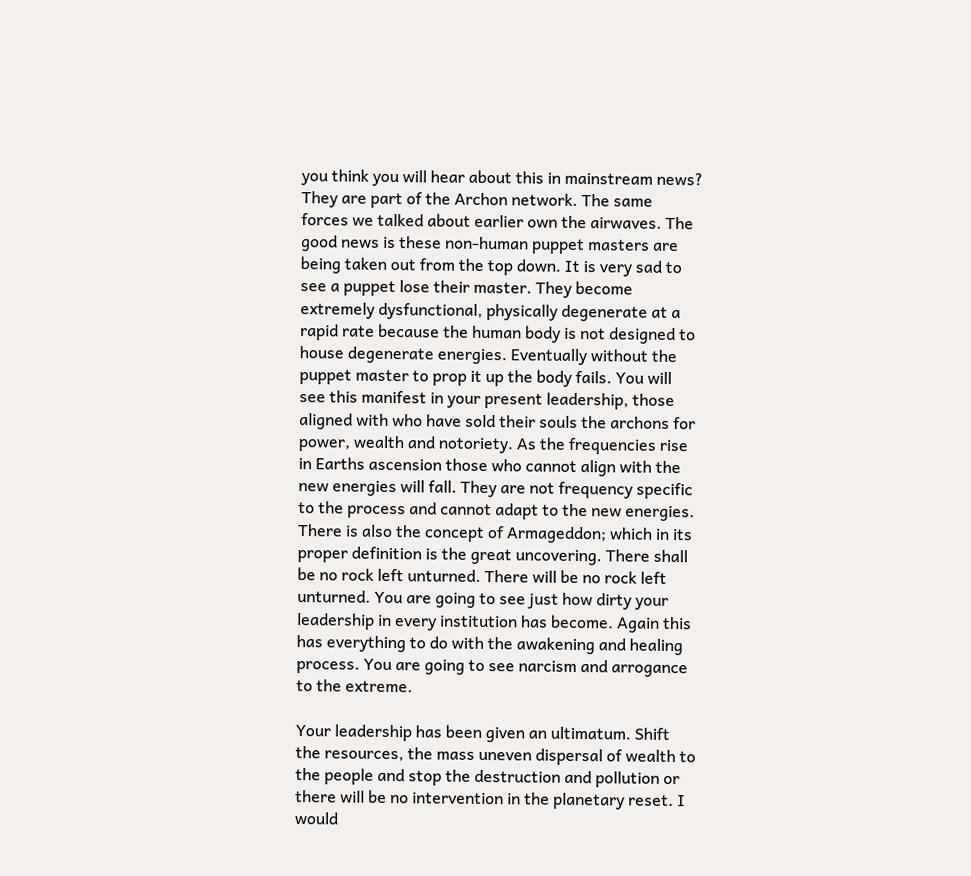you think you will hear about this in mainstream news? They are part of the Archon network. The same forces we talked about earlier own the airwaves. The good news is these non-human puppet masters are being taken out from the top down. It is very sad to see a puppet lose their master. They become extremely dysfunctional, physically degenerate at a rapid rate because the human body is not designed to house degenerate energies. Eventually without the puppet master to prop it up the body fails. You will see this manifest in your present leadership, those aligned with who have sold their souls the archons for power, wealth and notoriety. As the frequencies rise in Earths ascension those who cannot align with the new energies will fall. They are not frequency specific to the process and cannot adapt to the new energies. There is also the concept of Armageddon; which in its proper definition is the great uncovering. There shall be no rock left unturned. There will be no rock left unturned. You are going to see just how dirty your leadership in every institution has become. Again this has everything to do with the awakening and healing process. You are going to see narcism and arrogance to the extreme.

Your leadership has been given an ultimatum. Shift the resources, the mass uneven dispersal of wealth to the people and stop the destruction and pollution or there will be no intervention in the planetary reset. I would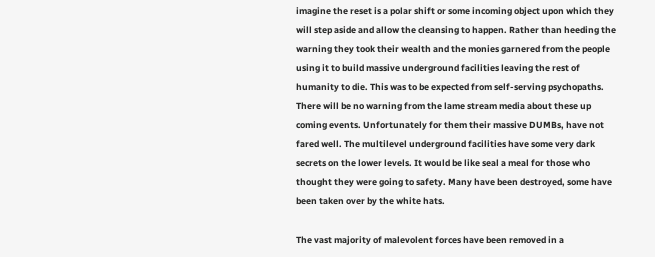imagine the reset is a polar shift or some incoming object upon which they will step aside and allow the cleansing to happen. Rather than heeding the warning they took their wealth and the monies garnered from the people using it to build massive underground facilities leaving the rest of humanity to die. This was to be expected from self-serving psychopaths. There will be no warning from the lame stream media about these up coming events. Unfortunately for them their massive DUMBs, have not fared well. The multilevel underground facilities have some very dark secrets on the lower levels. It would be like seal a meal for those who thought they were going to safety. Many have been destroyed, some have been taken over by the white hats.

The vast majority of malevolent forces have been removed in a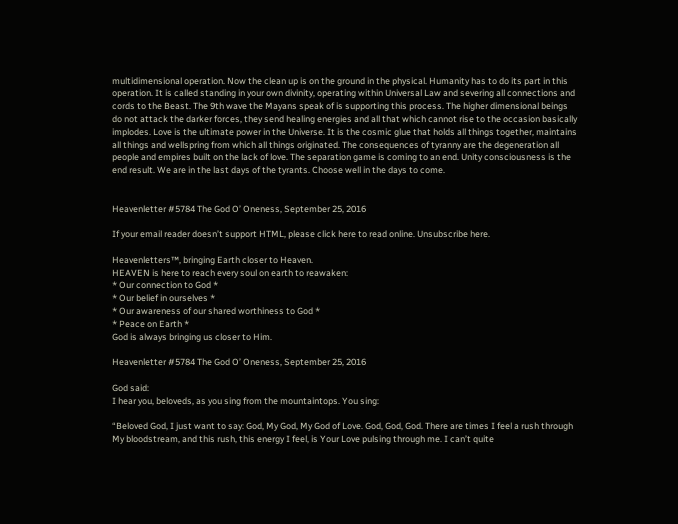multidimensional operation. Now the clean up is on the ground in the physical. Humanity has to do its part in this operation. It is called standing in your own divinity, operating within Universal Law and severing all connections and cords to the Beast. The 9th wave the Mayans speak of is supporting this process. The higher dimensional beings do not attack the darker forces, they send healing energies and all that which cannot rise to the occasion basically implodes. Love is the ultimate power in the Universe. It is the cosmic glue that holds all things together, maintains all things and wellspring from which all things originated. The consequences of tyranny are the degeneration all people and empires built on the lack of love. The separation game is coming to an end. Unity consciousness is the end result. We are in the last days of the tyrants. Choose well in the days to come.


Heavenletter #5784 The God O’ Oneness, September 25, 2016

If your email reader doesn’t support HTML, please click here to read online. Unsubscribe here.

Heavenletters™, bringing Earth closer to Heaven.
HEAVEN is here to reach every soul on earth to reawaken:
* Our connection to God *
* Our belief in ourselves *
* Our awareness of our shared worthiness to God *
* Peace on Earth *
God is always bringing us closer to Him.

Heavenletter #5784 The God O’ Oneness, September 25, 2016

God said:
I hear you, beloveds, as you sing from the mountaintops. You sing:

“Beloved God, I just want to say: God, My God, My God of Love. God, God, God. There are times I feel a rush through My bloodstream, and this rush, this energy I feel, is Your Love pulsing through me. I can’t quite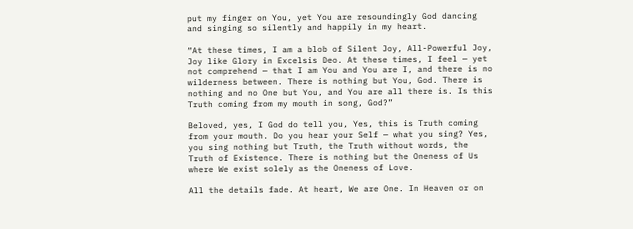put my finger on You, yet You are resoundingly God dancing and singing so silently and happily in my heart.

“At these times, I am a blob of Silent Joy, All-Powerful Joy, Joy like Glory in Excelsis Deo. At these times, I feel — yet not comprehend — that I am You and You are I, and there is no wilderness between. There is nothing but You, God. There is nothing and no One but You, and You are all there is. Is this Truth coming from my mouth in song, God?”

Beloved, yes, I God do tell you, Yes, this is Truth coming from your mouth. Do you hear your Self — what you sing? Yes, you sing nothing but Truth, the Truth without words, the Truth of Existence. There is nothing but the Oneness of Us where We exist solely as the Oneness of Love.

All the details fade. At heart, We are One. In Heaven or on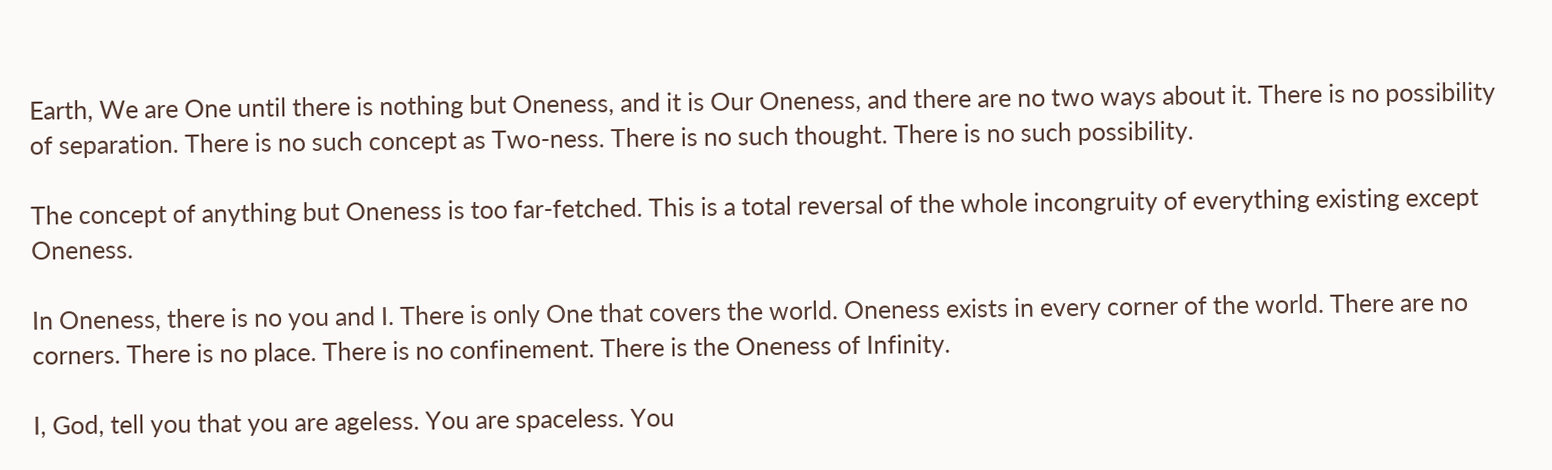Earth, We are One until there is nothing but Oneness, and it is Our Oneness, and there are no two ways about it. There is no possibility of separation. There is no such concept as Two-ness. There is no such thought. There is no such possibility.

The concept of anything but Oneness is too far-fetched. This is a total reversal of the whole incongruity of everything existing except Oneness.

In Oneness, there is no you and I. There is only One that covers the world. Oneness exists in every corner of the world. There are no corners. There is no place. There is no confinement. There is the Oneness of Infinity.

I, God, tell you that you are ageless. You are spaceless. You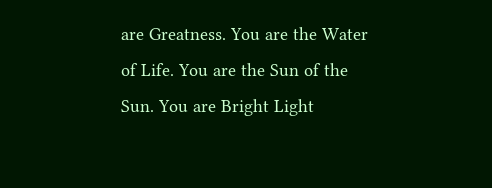are Greatness. You are the Water of Life. You are the Sun of the Sun. You are Bright Light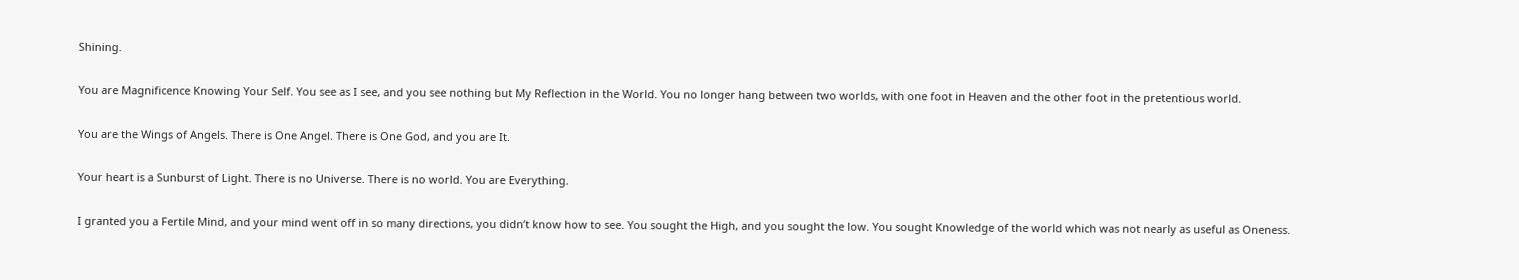Shining.

You are Magnificence Knowing Your Self. You see as I see, and you see nothing but My Reflection in the World. You no longer hang between two worlds, with one foot in Heaven and the other foot in the pretentious world.

You are the Wings of Angels. There is One Angel. There is One God, and you are It.

Your heart is a Sunburst of Light. There is no Universe. There is no world. You are Everything.

I granted you a Fertile Mind, and your mind went off in so many directions, you didn’t know how to see. You sought the High, and you sought the low. You sought Knowledge of the world which was not nearly as useful as Oneness.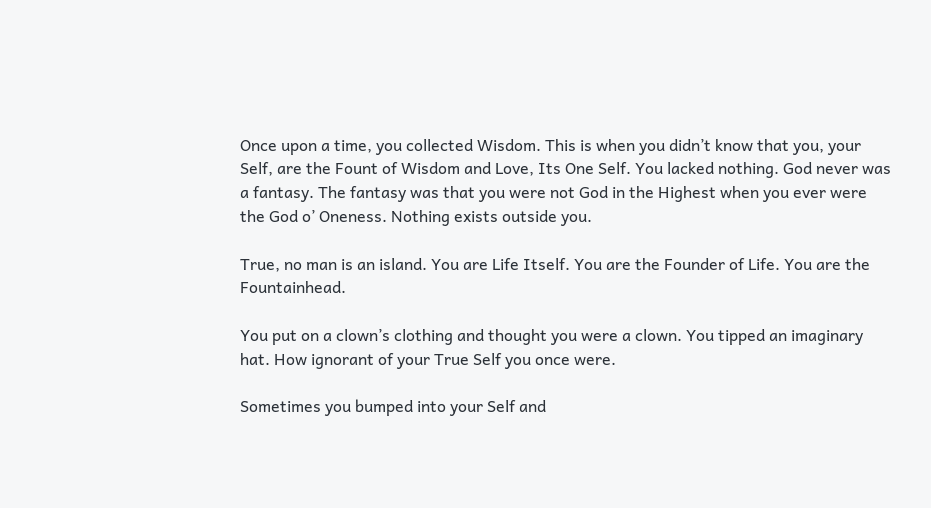Once upon a time, you collected Wisdom. This is when you didn’t know that you, your Self, are the Fount of Wisdom and Love, Its One Self. You lacked nothing. God never was a fantasy. The fantasy was that you were not God in the Highest when you ever were the God o’ Oneness. Nothing exists outside you.

True, no man is an island. You are Life Itself. You are the Founder of Life. You are the Fountainhead.

You put on a clown’s clothing and thought you were a clown. You tipped an imaginary hat. How ignorant of your True Self you once were.

Sometimes you bumped into your Self and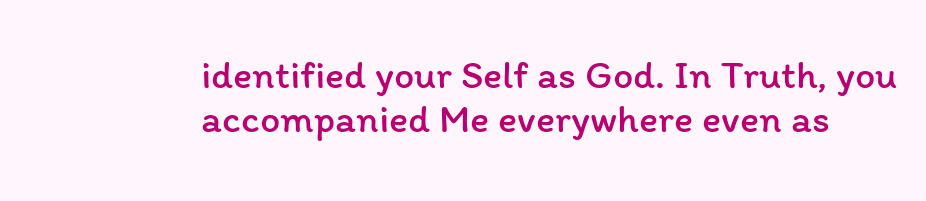identified your Self as God. In Truth, you accompanied Me everywhere even as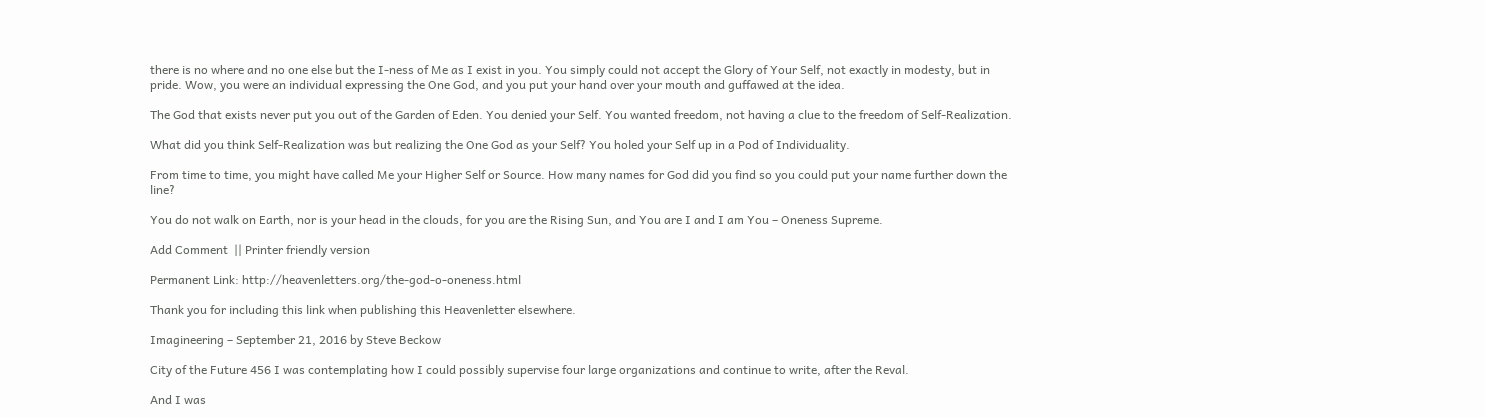there is no where and no one else but the I-ness of Me as I exist in you. You simply could not accept the Glory of Your Self, not exactly in modesty, but in pride. Wow, you were an individual expressing the One God, and you put your hand over your mouth and guffawed at the idea.

The God that exists never put you out of the Garden of Eden. You denied your Self. You wanted freedom, not having a clue to the freedom of Self-Realization.

What did you think Self-Realization was but realizing the One God as your Self? You holed your Self up in a Pod of Individuality.

From time to time, you might have called Me your Higher Self or Source. How many names for God did you find so you could put your name further down the line?

You do not walk on Earth, nor is your head in the clouds, for you are the Rising Sun, and You are I and I am You – Oneness Supreme.

Add Comment  || Printer friendly version

Permanent Link: http://heavenletters.org/the-god-o-oneness.html

Thank you for including this link when publishing this Heavenletter elsewhere.

Imagineering – September 21, 2016 by Steve Beckow

City of the Future 456 I was contemplating how I could possibly supervise four large organizations and continue to write, after the Reval.

And I was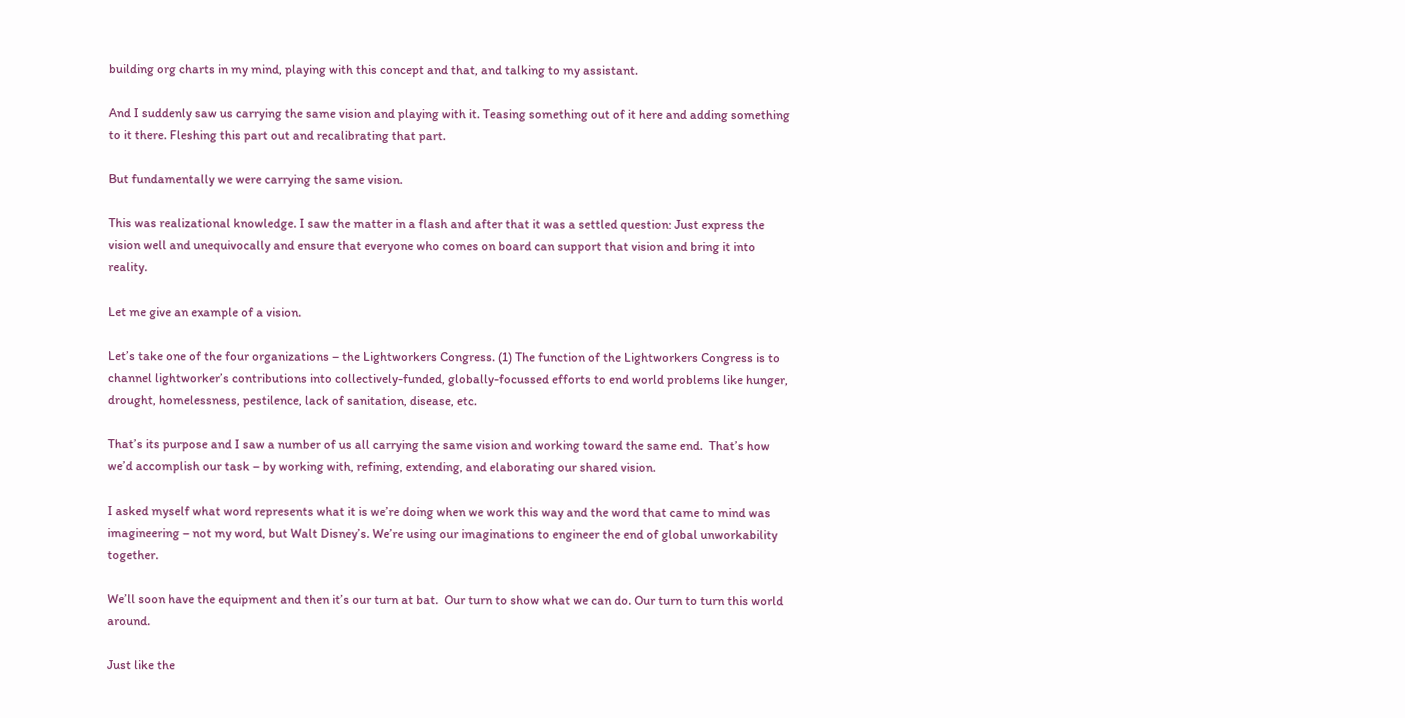building org charts in my mind, playing with this concept and that, and talking to my assistant.

And I suddenly saw us carrying the same vision and playing with it. Teasing something out of it here and adding something to it there. Fleshing this part out and recalibrating that part.

But fundamentally we were carrying the same vision.

This was realizational knowledge. I saw the matter in a flash and after that it was a settled question: Just express the vision well and unequivocally and ensure that everyone who comes on board can support that vision and bring it into reality.

Let me give an example of a vision.

Let’s take one of the four organizations – the Lightworkers Congress. (1) The function of the Lightworkers Congress is to channel lightworker’s contributions into collectively-funded, globally-focussed efforts to end world problems like hunger, drought, homelessness, pestilence, lack of sanitation, disease, etc.

That’s its purpose and I saw a number of us all carrying the same vision and working toward the same end.  That’s how we’d accomplish our task – by working with, refining, extending, and elaborating our shared vision.

I asked myself what word represents what it is we’re doing when we work this way and the word that came to mind was imagineering – not my word, but Walt Disney’s. We’re using our imaginations to engineer the end of global unworkability together.

We’ll soon have the equipment and then it’s our turn at bat.  Our turn to show what we can do. Our turn to turn this world around.

Just like the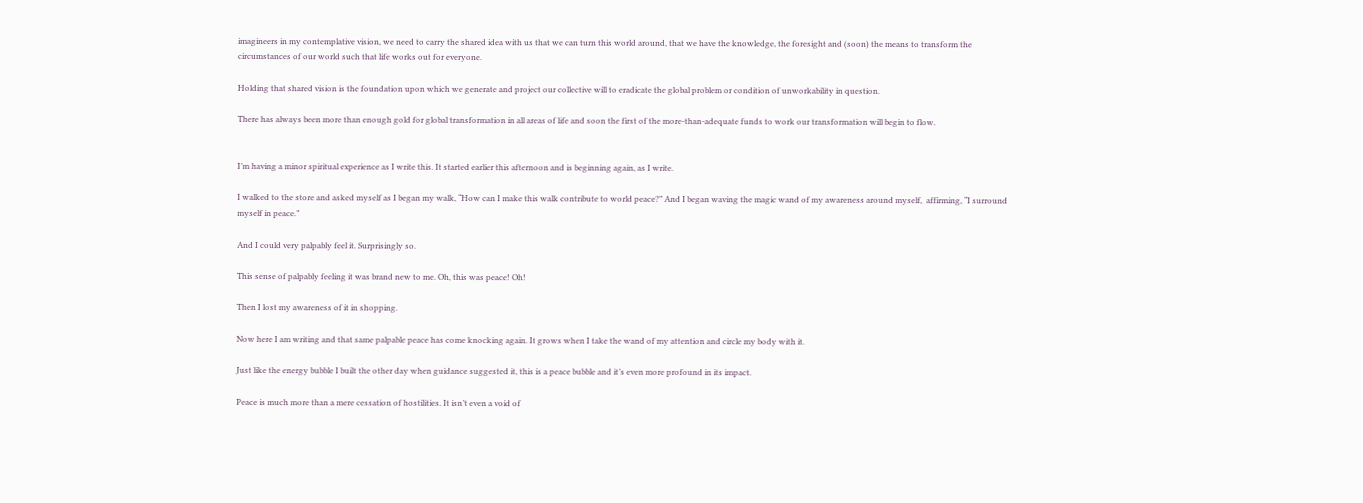imagineers in my contemplative vision, we need to carry the shared idea with us that we can turn this world around, that we have the knowledge, the foresight and (soon) the means to transform the circumstances of our world such that life works out for everyone.

Holding that shared vision is the foundation upon which we generate and project our collective will to eradicate the global problem or condition of unworkability in question.

There has always been more than enough gold for global transformation in all areas of life and soon the first of the more-than-adequate funds to work our transformation will begin to flow.


I’m having a minor spiritual experience as I write this. It started earlier this afternoon and is beginning again, as I write.

I walked to the store and asked myself as I began my walk, “How can I make this walk contribute to world peace?” And I began waving the magic wand of my awareness around myself,  affirming, “I surround myself in peace.”

And I could very palpably feel it. Surprisingly so.

This sense of palpably feeling it was brand new to me. Oh, this was peace! Oh!

Then I lost my awareness of it in shopping.

Now here I am writing and that same palpable peace has come knocking again. It grows when I take the wand of my attention and circle my body with it.

Just like the energy bubble I built the other day when guidance suggested it, this is a peace bubble and it’s even more profound in its impact.

Peace is much more than a mere cessation of hostilities. It isn’t even a void of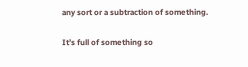any sort or a subtraction of something.

It’s full of something so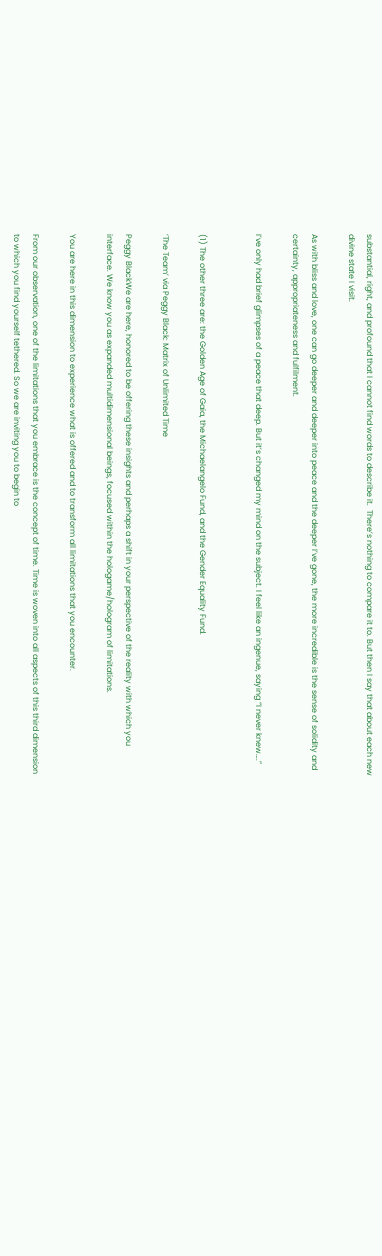substantial, right, and profound that I cannot find words to describe it.  There’s nothing to compare it to. But then I say that about each new divine state I visit.

As with bliss and love, one can go deeper and deeper into peace and the deeper I’ve gone, the more incredible is the sense of solidity and certainty, appropriateness and fulfilment.

I’ve only had brief glimpses of a peace that deep. But it’s changed my mind on the subject. I feel like an ingenue, saying “I never knew….”


(1) The other three are: the Golden Age of Gaia, the Michaelangelo Fund, and the Gender Equality Fund.

‘The Team’ via Peggy Black: Matrix of Unlimited Time

Peggy BlackWe are here, honored to be offering these insights and perhaps a shift in your perspective of the reality with which you interface. We know you as expanded multidimensional beings, focused within the hologame/hologram of limitations.

You are here in this dimension to experience what is offered and to transform all limitations that you encounter.

From our observation, one of the limitations that you embrace is the concept of time. Time is woven into all aspects of this third dimension to which you find yourself tethered. So we are inviting you to begin to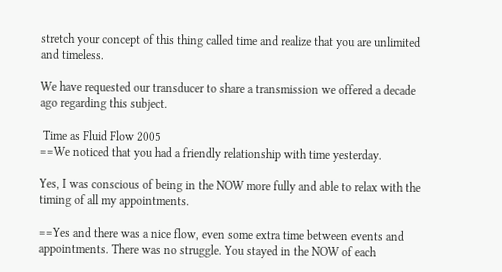stretch your concept of this thing called time and realize that you are unlimited and timeless.

We have requested our transducer to share a transmission we offered a decade ago regarding this subject.

 Time as Fluid Flow 2005
==We noticed that you had a friendly relationship with time yesterday.

Yes, I was conscious of being in the NOW more fully and able to relax with the timing of all my appointments.

==Yes and there was a nice flow, even some extra time between events and appointments. There was no struggle. You stayed in the NOW of each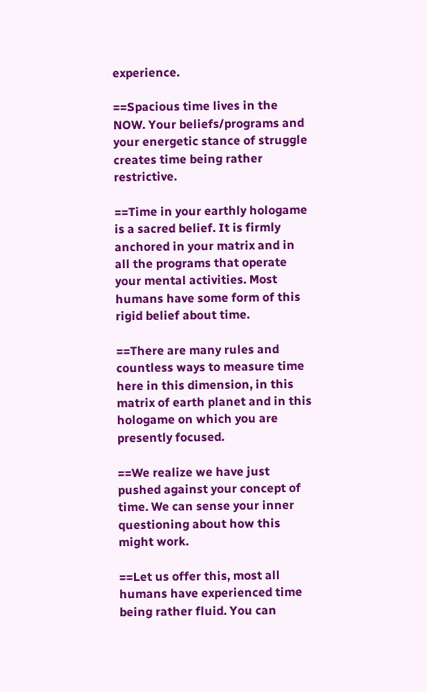experience.

==Spacious time lives in the NOW. Your beliefs/programs and your energetic stance of struggle creates time being rather restrictive.

==Time in your earthly hologame is a sacred belief. It is firmly anchored in your matrix and in all the programs that operate your mental activities. Most humans have some form of this rigid belief about time.

==There are many rules and countless ways to measure time here in this dimension, in this matrix of earth planet and in this hologame on which you are presently focused.

==We realize we have just pushed against your concept of time. We can sense your inner questioning about how this might work.

==Let us offer this, most all humans have experienced time being rather fluid. You can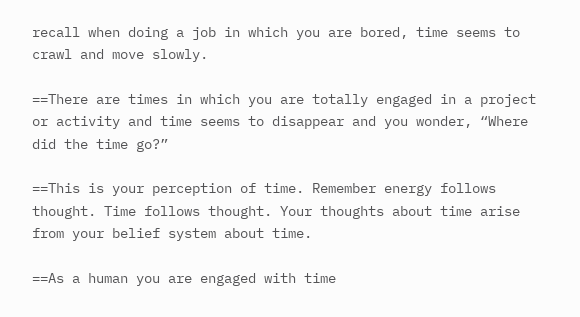recall when doing a job in which you are bored, time seems to crawl and move slowly.

==There are times in which you are totally engaged in a project or activity and time seems to disappear and you wonder, “Where did the time go?”

==This is your perception of time. Remember energy follows thought. Time follows thought. Your thoughts about time arise from your belief system about time.

==As a human you are engaged with time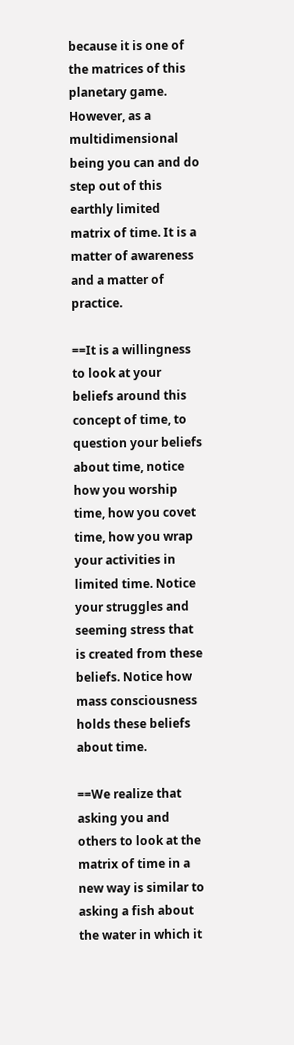because it is one of the matrices of this planetary game. However, as a multidimensional being you can and do step out of this earthly limited matrix of time. It is a matter of awareness and a matter of practice.

==It is a willingness to look at your beliefs around this concept of time, to question your beliefs about time, notice how you worship time, how you covet time, how you wrap your activities in limited time. Notice your struggles and seeming stress that is created from these beliefs. Notice how mass consciousness holds these beliefs about time.

==We realize that asking you and others to look at the matrix of time in a new way is similar to asking a fish about the water in which it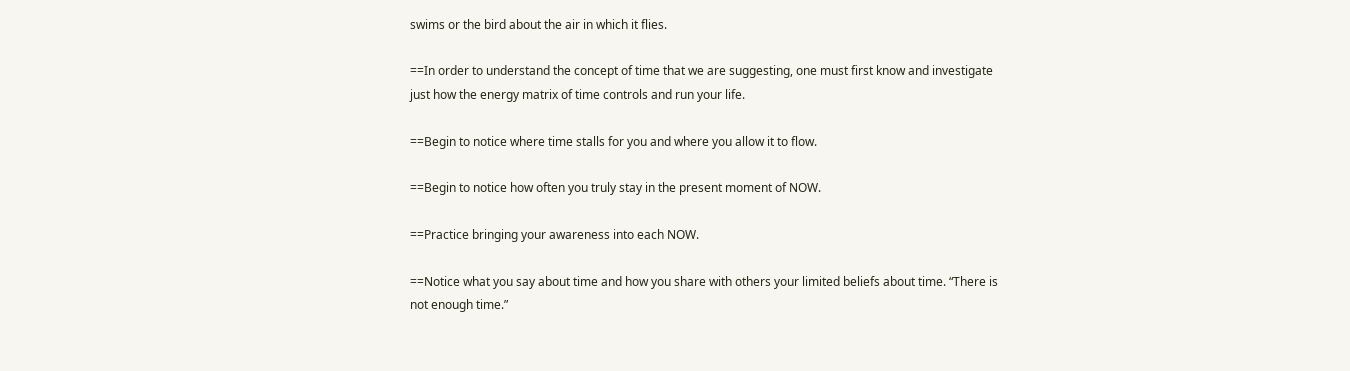swims or the bird about the air in which it flies.

==In order to understand the concept of time that we are suggesting, one must first know and investigate just how the energy matrix of time controls and run your life.

==Begin to notice where time stalls for you and where you allow it to flow.

==Begin to notice how often you truly stay in the present moment of NOW.

==Practice bringing your awareness into each NOW.

==Notice what you say about time and how you share with others your limited beliefs about time. “There is not enough time.”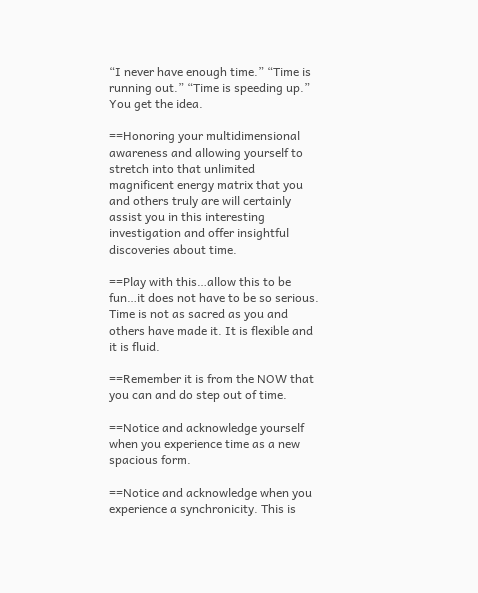“I never have enough time.” “Time is running out.” “Time is speeding up.” You get the idea.

==Honoring your multidimensional awareness and allowing yourself to stretch into that unlimited magnificent energy matrix that you and others truly are will certainly assist you in this interesting investigation and offer insightful discoveries about time.

==Play with this…allow this to be fun…it does not have to be so serious. Time is not as sacred as you and others have made it. It is flexible and it is fluid.

==Remember it is from the NOW that you can and do step out of time.

==Notice and acknowledge yourself when you experience time as a new spacious form.

==Notice and acknowledge when you experience a synchronicity. This is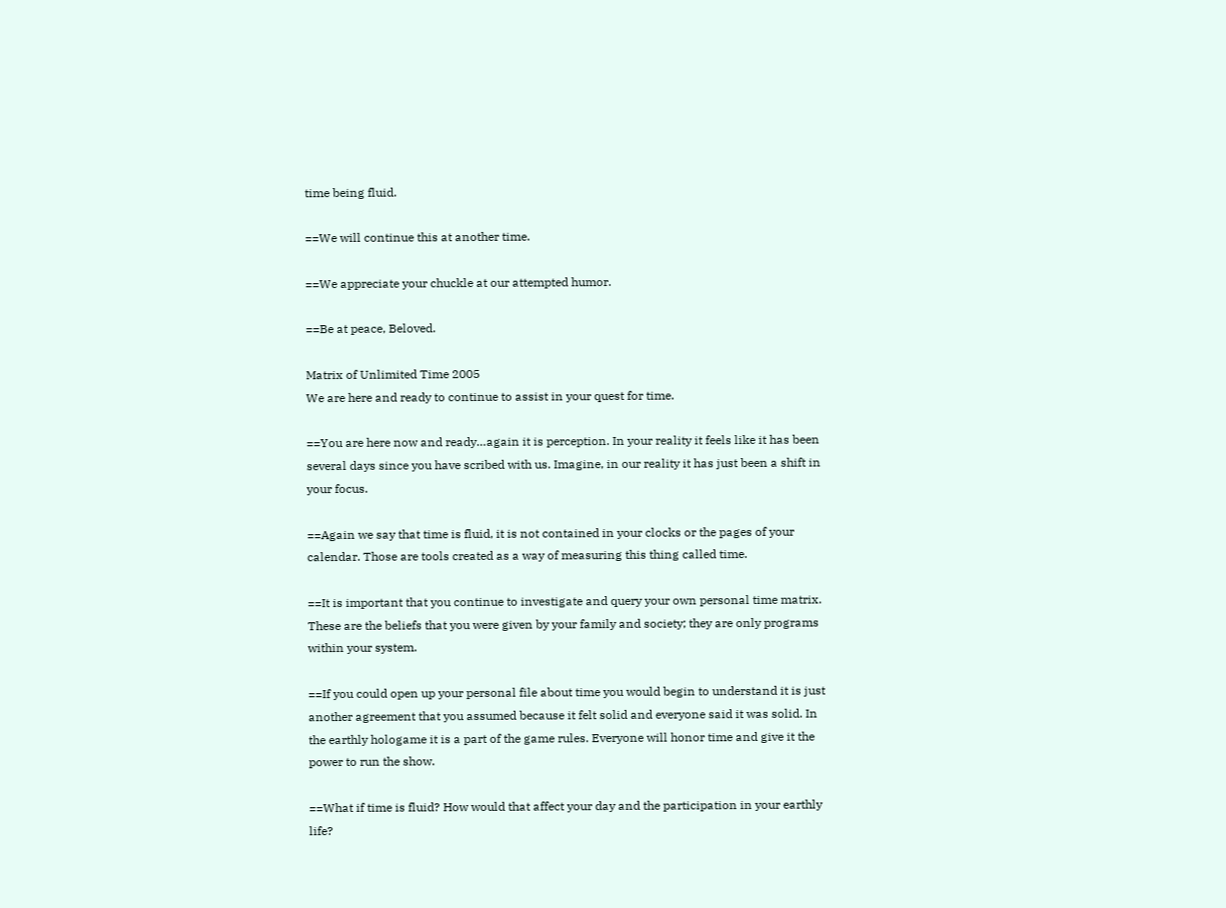time being fluid.

==We will continue this at another time.

==We appreciate your chuckle at our attempted humor.

==Be at peace, Beloved.

Matrix of Unlimited Time 2005
We are here and ready to continue to assist in your quest for time.

==You are here now and ready…again it is perception. In your reality it feels like it has been several days since you have scribed with us. Imagine, in our reality it has just been a shift in your focus.

==Again we say that time is fluid, it is not contained in your clocks or the pages of your calendar. Those are tools created as a way of measuring this thing called time.

==It is important that you continue to investigate and query your own personal time matrix. These are the beliefs that you were given by your family and society; they are only programs within your system.

==If you could open up your personal file about time you would begin to understand it is just another agreement that you assumed because it felt solid and everyone said it was solid. In the earthly hologame it is a part of the game rules. Everyone will honor time and give it the power to run the show.

==What if time is fluid? How would that affect your day and the participation in your earthly life?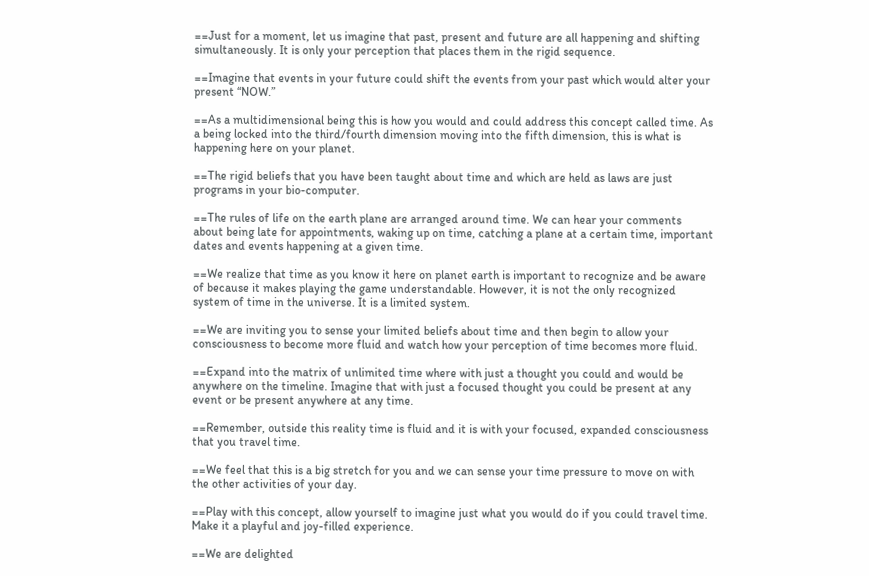==Just for a moment, let us imagine that past, present and future are all happening and shifting simultaneously. It is only your perception that places them in the rigid sequence.

==Imagine that events in your future could shift the events from your past which would alter your present “NOW.”

==As a multidimensional being this is how you would and could address this concept called time. As a being locked into the third/fourth dimension moving into the fifth dimension, this is what is happening here on your planet.

==The rigid beliefs that you have been taught about time and which are held as laws are just programs in your bio-computer.

==The rules of life on the earth plane are arranged around time. We can hear your comments about being late for appointments, waking up on time, catching a plane at a certain time, important dates and events happening at a given time.

==We realize that time as you know it here on planet earth is important to recognize and be aware of because it makes playing the game understandable. However, it is not the only recognized system of time in the universe. It is a limited system.

==We are inviting you to sense your limited beliefs about time and then begin to allow your consciousness to become more fluid and watch how your perception of time becomes more fluid.

==Expand into the matrix of unlimited time where with just a thought you could and would be anywhere on the timeline. Imagine that with just a focused thought you could be present at any event or be present anywhere at any time.

==Remember, outside this reality time is fluid and it is with your focused, expanded consciousness that you travel time.

==We feel that this is a big stretch for you and we can sense your time pressure to move on with the other activities of your day.

==Play with this concept, allow yourself to imagine just what you would do if you could travel time. Make it a playful and joy-filled experience.

==We are delighted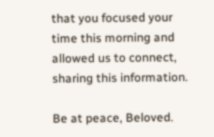that you focused your time this morning and allowed us to connect, sharing this information.

Be at peace, Beloved.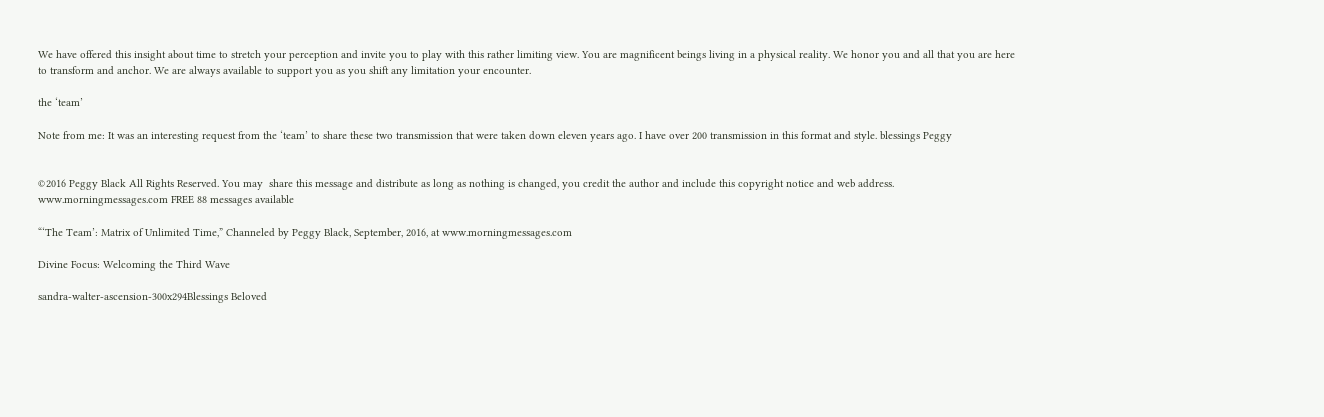We have offered this insight about time to stretch your perception and invite you to play with this rather limiting view. You are magnificent beings living in a physical reality. We honor you and all that you are here to transform and anchor. We are always available to support you as you shift any limitation your encounter.

the ‘team’

Note from me: It was an interesting request from the ‘team’ to share these two transmission that were taken down eleven years ago. I have over 200 transmission in this format and style. blessings Peggy


©2016 Peggy Black All Rights Reserved. You may  share this message and distribute as long as nothing is changed, you credit the author and include this copyright notice and web address. www.morningmessages.com FREE 88 messages available

“‘The Team’: Matrix of Unlimited Time,” Channeled by Peggy Black, September, 2016, at www.morningmessages.com

Divine Focus: Welcoming the Third Wave

sandra-walter-ascension-300x294Blessings Beloved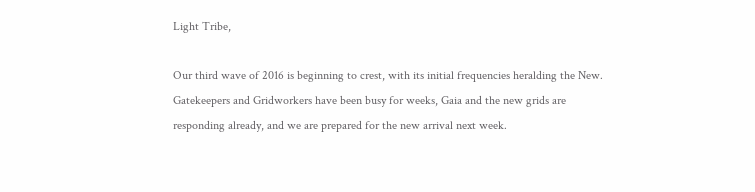Light Tribe,

Our third wave of 2016 is beginning to crest, with its initial frequencies heralding the New. Gatekeepers and Gridworkers have been busy for weeks, Gaia and the new grids are responding already, and we are prepared for the new arrival next week.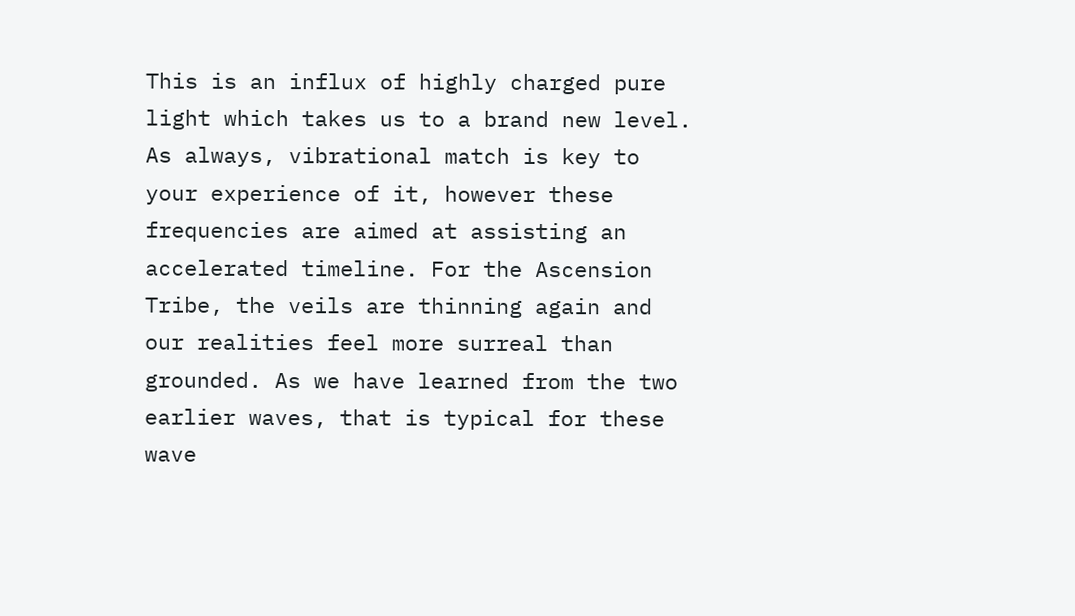This is an influx of highly charged pure light which takes us to a brand new level. As always, vibrational match is key to your experience of it, however these frequencies are aimed at assisting an accelerated timeline. For the Ascension Tribe, the veils are thinning again and our realities feel more surreal than grounded. As we have learned from the two earlier waves, that is typical for these wave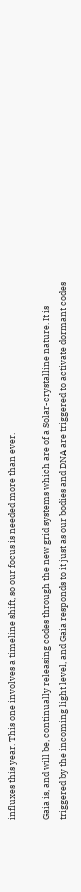influxes this year. This one involves a timeline shift, so our focus is needed more than ever.

Gaia is, and will be, continually releasing codes through the new grid systems which are of a Solar-crystalline nature. It is triggered by the incoming light level, and Gaia responds to it just as our bodies and DNA are triggered to activate dormant codes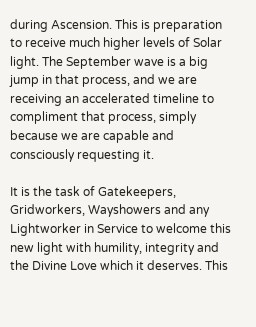during Ascension. This is preparation to receive much higher levels of Solar light. The September wave is a big jump in that process, and we are receiving an accelerated timeline to compliment that process, simply because we are capable and consciously requesting it.

It is the task of Gatekeepers, Gridworkers, Wayshowers and any Lightworker in Service to welcome this new light with humility, integrity and the Divine Love which it deserves. This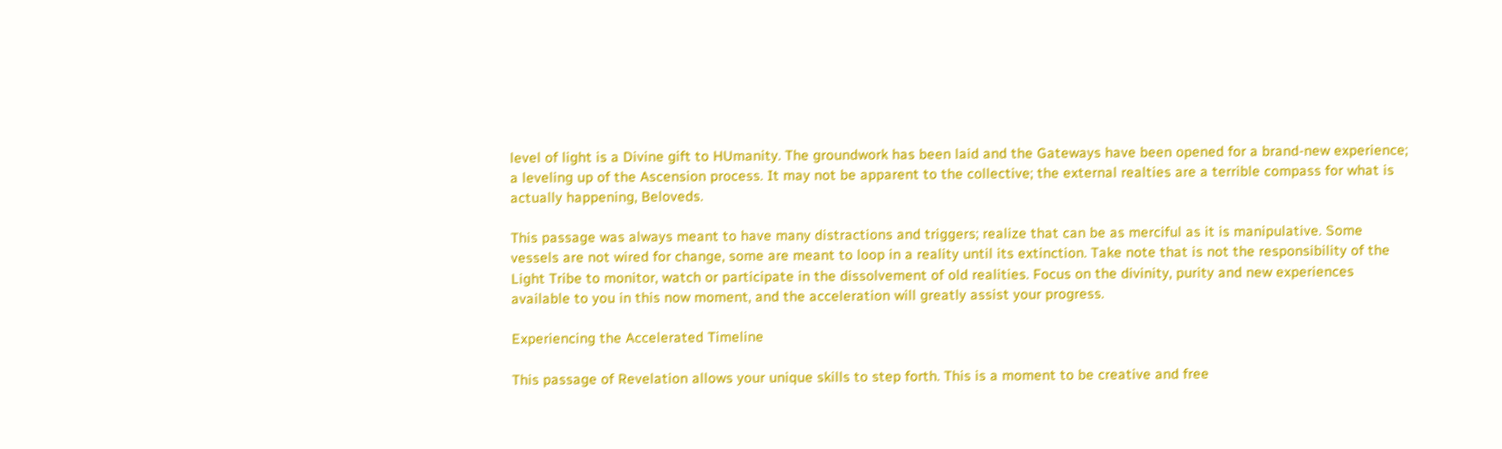level of light is a Divine gift to HUmanity. The groundwork has been laid and the Gateways have been opened for a brand-new experience; a leveling up of the Ascension process. It may not be apparent to the collective; the external realties are a terrible compass for what is actually happening, Beloveds.

This passage was always meant to have many distractions and triggers; realize that can be as merciful as it is manipulative. Some vessels are not wired for change, some are meant to loop in a reality until its extinction. Take note that is not the responsibility of the Light Tribe to monitor, watch or participate in the dissolvement of old realities. Focus on the divinity, purity and new experiences available to you in this now moment, and the acceleration will greatly assist your progress.

Experiencing the Accelerated Timeline

This passage of Revelation allows your unique skills to step forth. This is a moment to be creative and free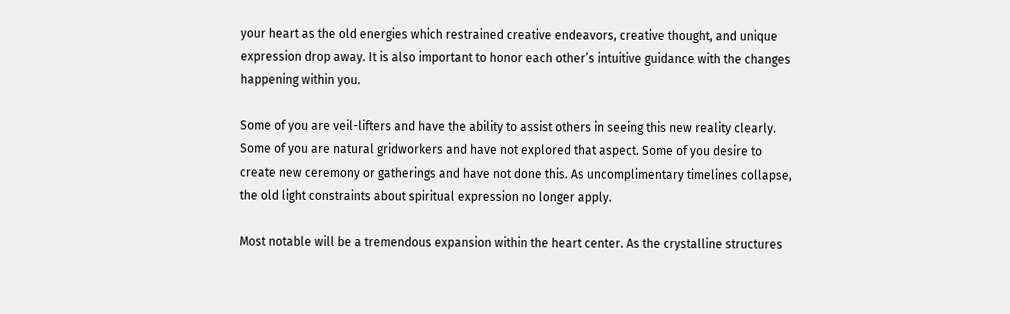your heart as the old energies which restrained creative endeavors, creative thought, and unique expression drop away. It is also important to honor each other’s intuitive guidance with the changes happening within you.

Some of you are veil-lifters and have the ability to assist others in seeing this new reality clearly. Some of you are natural gridworkers and have not explored that aspect. Some of you desire to create new ceremony or gatherings and have not done this. As uncomplimentary timelines collapse, the old light constraints about spiritual expression no longer apply.

Most notable will be a tremendous expansion within the heart center. As the crystalline structures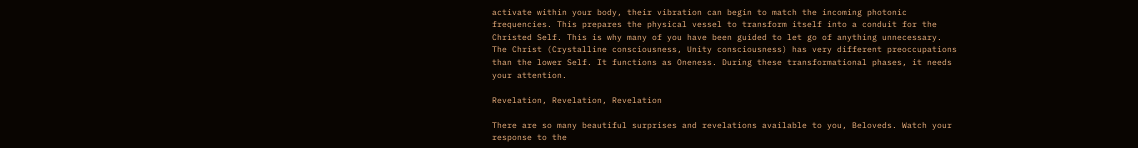activate within your body, their vibration can begin to match the incoming photonic frequencies. This prepares the physical vessel to transform itself into a conduit for the Christed Self. This is why many of you have been guided to let go of anything unnecessary. The Christ (Crystalline consciousness, Unity consciousness) has very different preoccupations than the lower Self. It functions as Oneness. During these transformational phases, it needs your attention.

Revelation, Revelation, Revelation

There are so many beautiful surprises and revelations available to you, Beloveds. Watch your response to the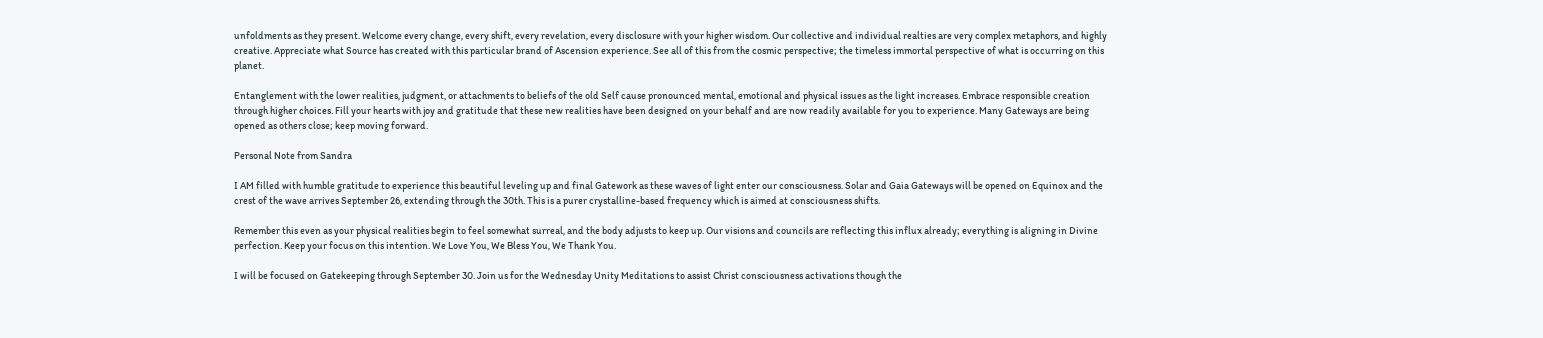unfoldments as they present. Welcome every change, every shift, every revelation, every disclosure with your higher wisdom. Our collective and individual realties are very complex metaphors, and highly creative. Appreciate what Source has created with this particular brand of Ascension experience. See all of this from the cosmic perspective; the timeless immortal perspective of what is occurring on this planet.

Entanglement with the lower realities, judgment, or attachments to beliefs of the old Self cause pronounced mental, emotional and physical issues as the light increases. Embrace responsible creation through higher choices. Fill your hearts with joy and gratitude that these new realities have been designed on your behalf and are now readily available for you to experience. Many Gateways are being opened as others close; keep moving forward.

Personal Note from Sandra

I AM filled with humble gratitude to experience this beautiful leveling up and final Gatework as these waves of light enter our consciousness. Solar and Gaia Gateways will be opened on Equinox and the crest of the wave arrives September 26, extending through the 30th. This is a purer crystalline-based frequency which is aimed at consciousness shifts.

Remember this even as your physical realities begin to feel somewhat surreal, and the body adjusts to keep up. Our visions and councils are reflecting this influx already; everything is aligning in Divine perfection. Keep your focus on this intention. We Love You, We Bless You, We Thank You.

I will be focused on Gatekeeping through September 30. Join us for the Wednesday Unity Meditations to assist Christ consciousness activations though the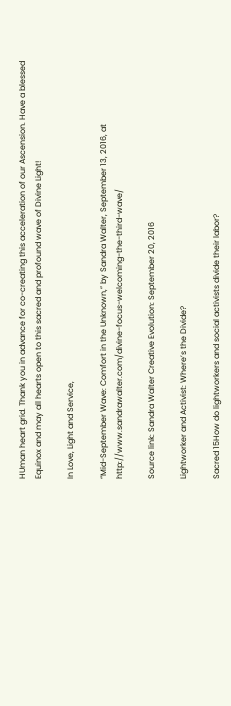HUman heart grid. Thank you in advance for co-creating this acceleration of our Ascension. Have a blessed Equinox and may all hearts open to this sacred and profound wave of Divine Light!

In Love, Light and Service,

“Mid-September Wave: Comfort in the Unknown,” by Sandra Walter, September 13, 2016, at http://www.sandrawalter.com/divine-focus-welcoming-the-third-wave/

Source link: Sandra Walter Creative Evolution: September 20, 2016

Lightworker and Activist: Where’s the Divide?

Sacred 15How do lightworkers and social activists divide their labor?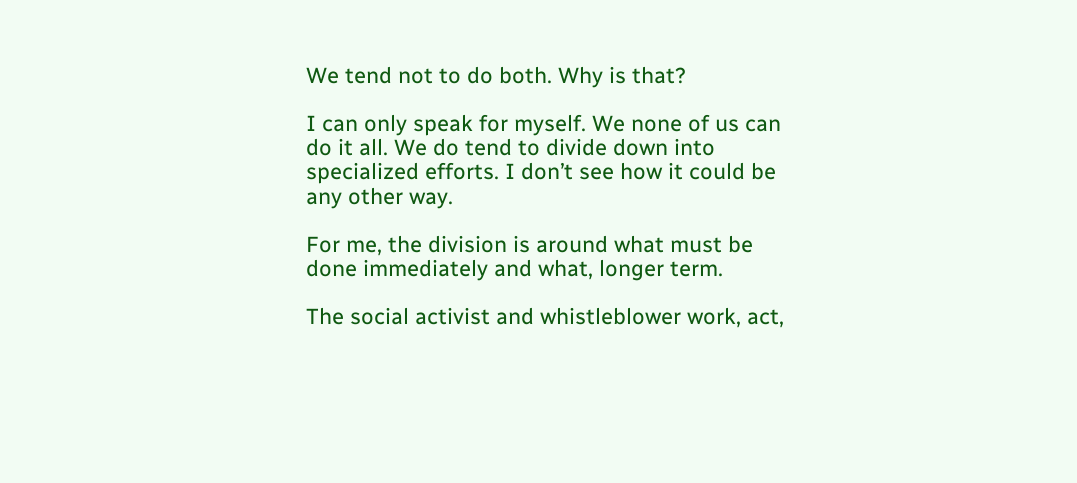We tend not to do both. Why is that?

I can only speak for myself. We none of us can do it all. We do tend to divide down into specialized efforts. I don’t see how it could be any other way.

For me, the division is around what must be done immediately and what, longer term.

The social activist and whistleblower work, act,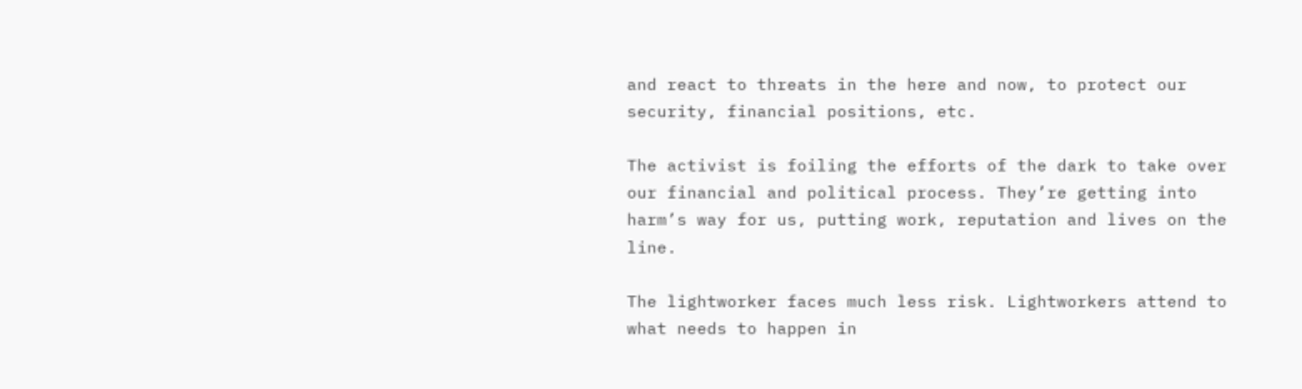and react to threats in the here and now, to protect our security, financial positions, etc.

The activist is foiling the efforts of the dark to take over our financial and political process. They’re getting into harm’s way for us, putting work, reputation and lives on the line.

The lightworker faces much less risk. Lightworkers attend to what needs to happen in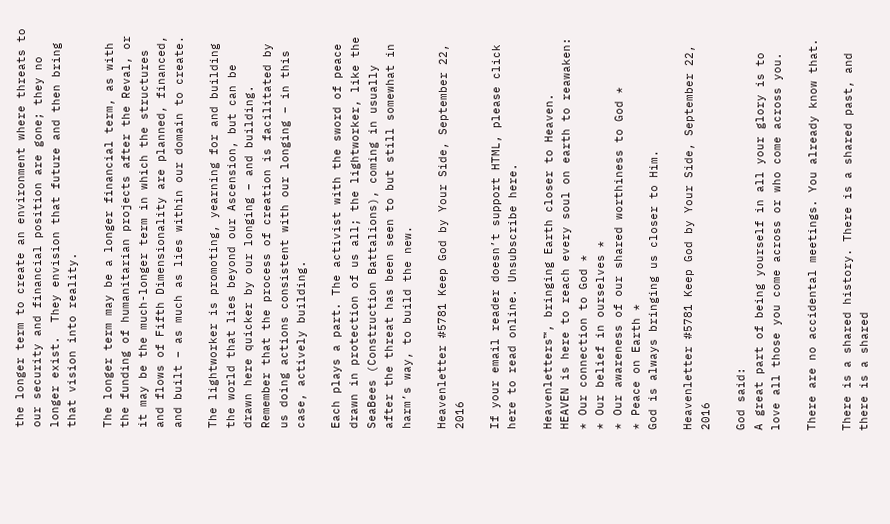the longer term to create an environment where threats to our security and financial position are gone; they no longer exist.  They envision that future and then bring that vision into reality.

The longer term may be a longer financial term, as with the funding of humanitarian projects after the Reval, or it may be the much-longer term in which the structures and flows of Fifth Dimensionality are planned, financed, and built – as much as lies within our domain to create.

The lightworker is promoting, yearning for and building the world that lies beyond our Ascension, but can be drawn here quicker by our longing – and building. Remember that the process of creation is facilitated by us doing actions consistent with our longing – in this case, actively building.

Each plays a part. The activist with the sword of peace drawn in protection of us all; the lightworker, like the SeaBees (Construction Battalions), coming in usually after the threat has been seen to but still somewhat in harm’s way, to build the new.

Heavenletter #5781 Keep God by Your Side, September 22, 2016

If your email reader doesn’t support HTML, please click here to read online. Unsubscribe here.

Heavenletters™, bringing Earth closer to Heaven.
HEAVEN is here to reach every soul on earth to reawaken:
* Our connection to God *
* Our belief in ourselves *
* Our awareness of our shared worthiness to God *
* Peace on Earth *
God is always bringing us closer to Him.

Heavenletter #5781 Keep God by Your Side, September 22, 2016

God said:
A great part of being yourself in all your glory is to love all those you come across or who come across you.

There are no accidental meetings. You already know that.

There is a shared history. There is a shared past, and there is a shared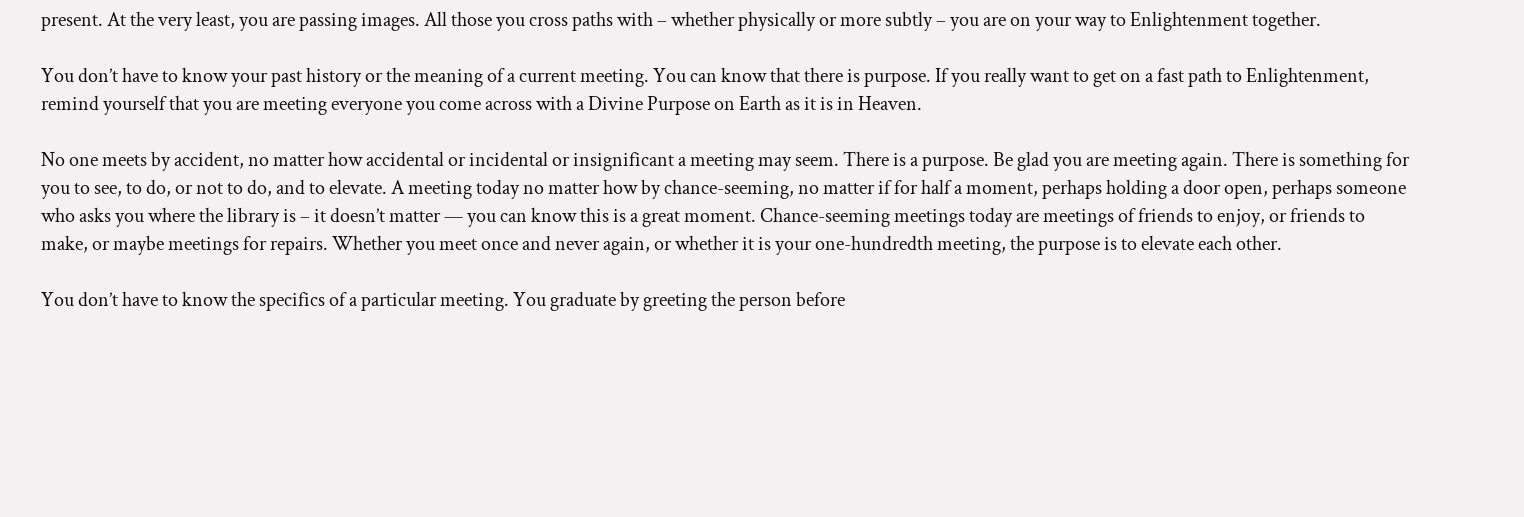present. At the very least, you are passing images. All those you cross paths with – whether physically or more subtly – you are on your way to Enlightenment together.

You don’t have to know your past history or the meaning of a current meeting. You can know that there is purpose. If you really want to get on a fast path to Enlightenment, remind yourself that you are meeting everyone you come across with a Divine Purpose on Earth as it is in Heaven.

No one meets by accident, no matter how accidental or incidental or insignificant a meeting may seem. There is a purpose. Be glad you are meeting again. There is something for you to see, to do, or not to do, and to elevate. A meeting today no matter how by chance-seeming, no matter if for half a moment, perhaps holding a door open, perhaps someone who asks you where the library is – it doesn’t matter — you can know this is a great moment. Chance-seeming meetings today are meetings of friends to enjoy, or friends to make, or maybe meetings for repairs. Whether you meet once and never again, or whether it is your one-hundredth meeting, the purpose is to elevate each other.

You don’t have to know the specifics of a particular meeting. You graduate by greeting the person before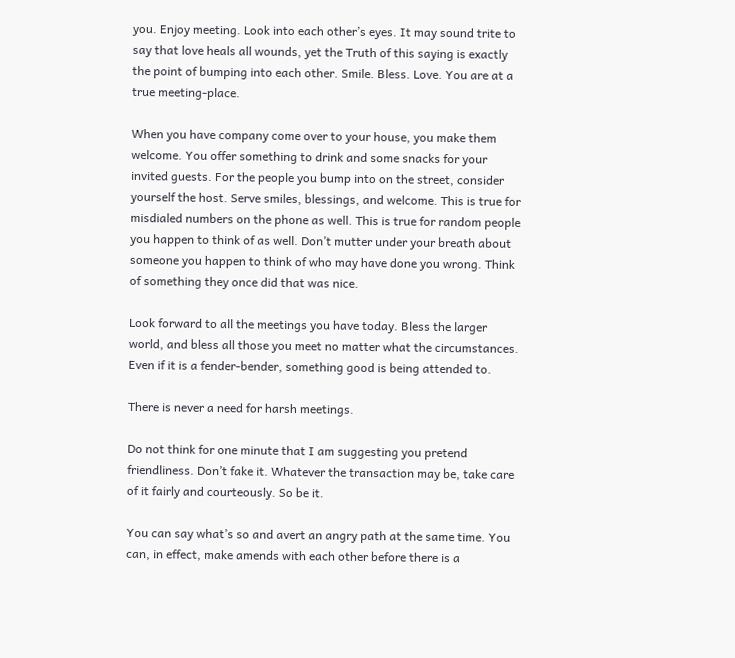you. Enjoy meeting. Look into each other’s eyes. It may sound trite to say that love heals all wounds, yet the Truth of this saying is exactly the point of bumping into each other. Smile. Bless. Love. You are at a true meeting-place.

When you have company come over to your house, you make them welcome. You offer something to drink and some snacks for your invited guests. For the people you bump into on the street, consider yourself the host. Serve smiles, blessings, and welcome. This is true for misdialed numbers on the phone as well. This is true for random people you happen to think of as well. Don’t mutter under your breath about someone you happen to think of who may have done you wrong. Think of something they once did that was nice.

Look forward to all the meetings you have today. Bless the larger world, and bless all those you meet no matter what the circumstances. Even if it is a fender-bender, something good is being attended to.

There is never a need for harsh meetings.

Do not think for one minute that I am suggesting you pretend friendliness. Don’t fake it. Whatever the transaction may be, take care of it fairly and courteously. So be it.

You can say what’s so and avert an angry path at the same time. You can, in effect, make amends with each other before there is a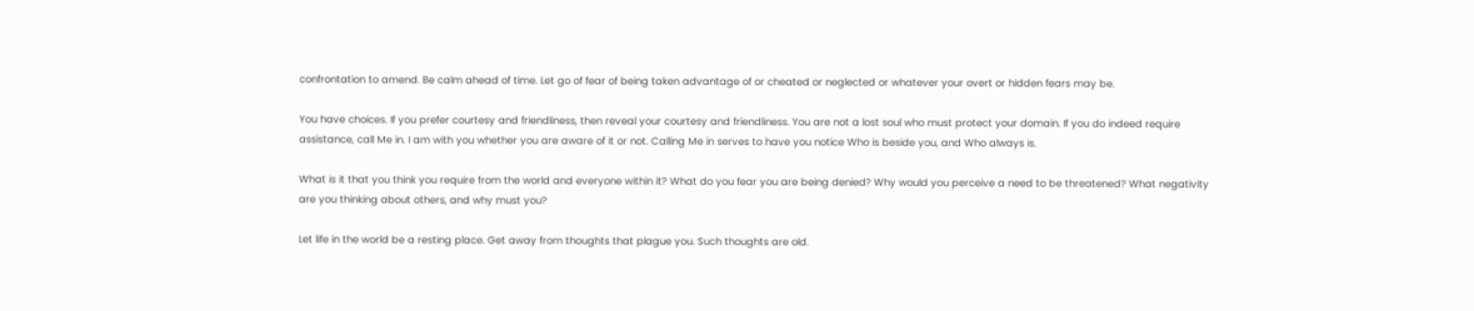confrontation to amend. Be calm ahead of time. Let go of fear of being taken advantage of or cheated or neglected or whatever your overt or hidden fears may be.

You have choices. If you prefer courtesy and friendliness, then reveal your courtesy and friendliness. You are not a lost soul who must protect your domain. If you do indeed require assistance, call Me in. I am with you whether you are aware of it or not. Calling Me in serves to have you notice Who is beside you, and Who always is.

What is it that you think you require from the world and everyone within it? What do you fear you are being denied? Why would you perceive a need to be threatened? What negativity are you thinking about others, and why must you?

Let life in the world be a resting place. Get away from thoughts that plague you. Such thoughts are old.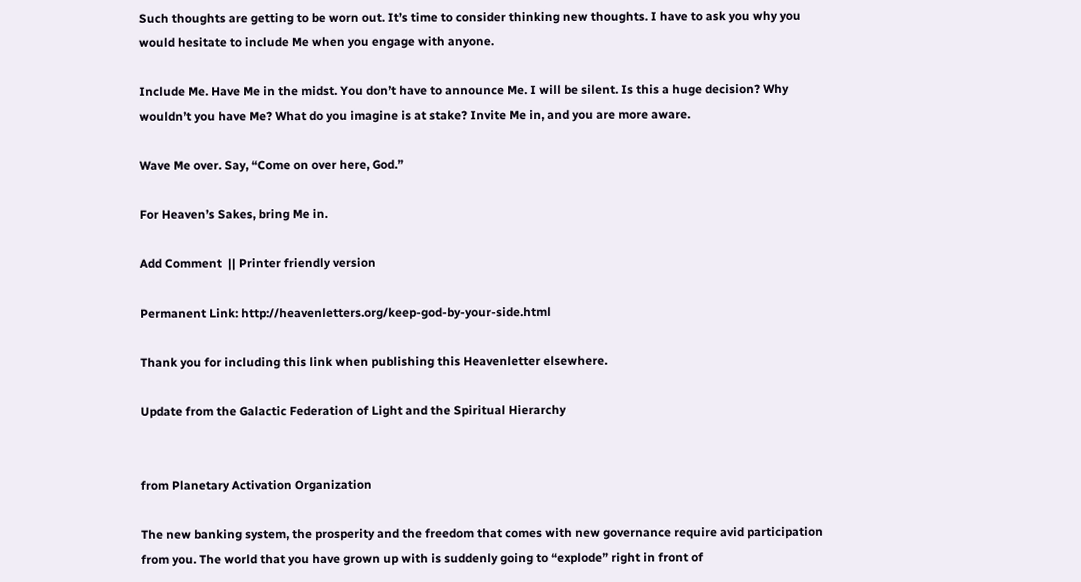Such thoughts are getting to be worn out. It’s time to consider thinking new thoughts. I have to ask you why you would hesitate to include Me when you engage with anyone.

Include Me. Have Me in the midst. You don’t have to announce Me. I will be silent. Is this a huge decision? Why wouldn’t you have Me? What do you imagine is at stake? Invite Me in, and you are more aware.

Wave Me over. Say, “Come on over here, God.”

For Heaven’s Sakes, bring Me in.

Add Comment  || Printer friendly version

Permanent Link: http://heavenletters.org/keep-god-by-your-side.html

Thank you for including this link when publishing this Heavenletter elsewhere.

Update from the Galactic Federation of Light and the Spiritual Hierarchy


from Planetary Activation Organization

The new banking system, the prosperity and the freedom that comes with new governance require avid participation from you. The world that you have grown up with is suddenly going to “explode” right in front of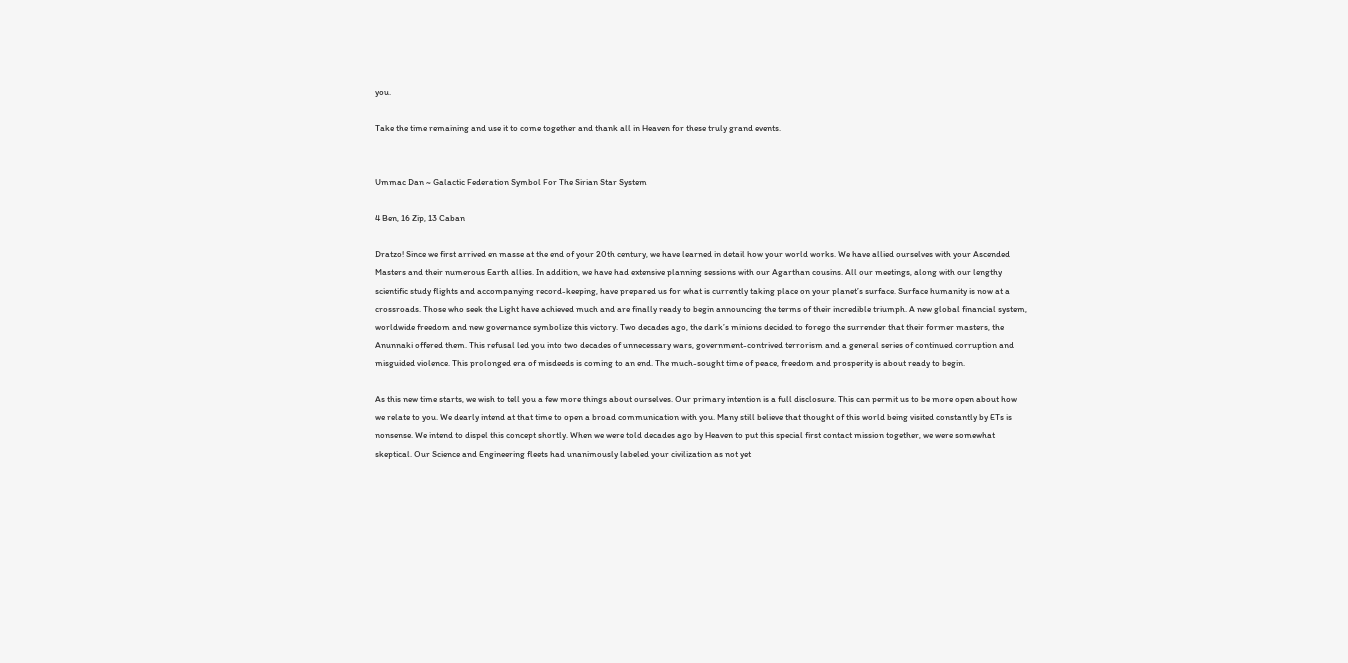you.

Take the time remaining and use it to come together and thank all in Heaven for these truly grand events.


Ummac Dan ~ Galactic Federation Symbol For The Sirian Star System

4 Ben, 16 Zip, 13 Caban

Dratzo! Since we first arrived en masse at the end of your 20th century, we have learned in detail how your world works. We have allied ourselves with your Ascended Masters and their numerous Earth allies. In addition, we have had extensive planning sessions with our Agarthan cousins. All our meetings, along with our lengthy scientific study flights and accompanying record-keeping, have prepared us for what is currently taking place on your planet’s surface. Surface humanity is now at a crossroads. Those who seek the Light have achieved much and are finally ready to begin announcing the terms of their incredible triumph. A new global financial system, worldwide freedom and new governance symbolize this victory. Two decades ago, the dark’s minions decided to forego the surrender that their former masters, the Anunnaki offered them. This refusal led you into two decades of unnecessary wars, government-contrived terrorism and a general series of continued corruption and misguided violence. This prolonged era of misdeeds is coming to an end. The much-sought time of peace, freedom and prosperity is about ready to begin.

As this new time starts, we wish to tell you a few more things about ourselves. Our primary intention is a full disclosure. This can permit us to be more open about how we relate to you. We dearly intend at that time to open a broad communication with you. Many still believe that thought of this world being visited constantly by ETs is nonsense. We intend to dispel this concept shortly. When we were told decades ago by Heaven to put this special first contact mission together, we were somewhat skeptical. Our Science and Engineering fleets had unanimously labeled your civilization as not yet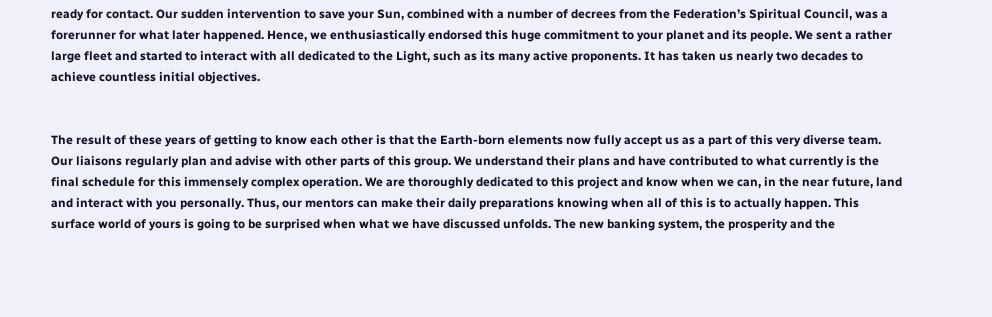ready for contact. Our sudden intervention to save your Sun, combined with a number of decrees from the Federation’s Spiritual Council, was a forerunner for what later happened. Hence, we enthusiastically endorsed this huge commitment to your planet and its people. We sent a rather large fleet and started to interact with all dedicated to the Light, such as its many active proponents. It has taken us nearly two decades to achieve countless initial objectives.


The result of these years of getting to know each other is that the Earth-born elements now fully accept us as a part of this very diverse team. Our liaisons regularly plan and advise with other parts of this group. We understand their plans and have contributed to what currently is the final schedule for this immensely complex operation. We are thoroughly dedicated to this project and know when we can, in the near future, land and interact with you personally. Thus, our mentors can make their daily preparations knowing when all of this is to actually happen. This surface world of yours is going to be surprised when what we have discussed unfolds. The new banking system, the prosperity and the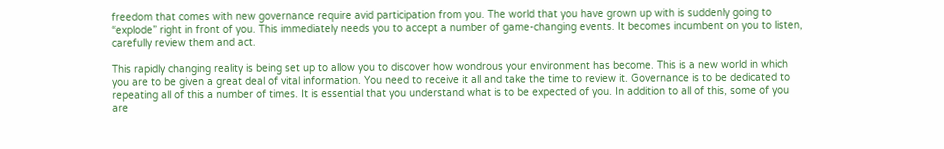freedom that comes with new governance require avid participation from you. The world that you have grown up with is suddenly going to “explode” right in front of you. This immediately needs you to accept a number of game-changing events. It becomes incumbent on you to listen, carefully review them and act.

This rapidly changing reality is being set up to allow you to discover how wondrous your environment has become. This is a new world in which you are to be given a great deal of vital information. You need to receive it all and take the time to review it. Governance is to be dedicated to repeating all of this a number of times. It is essential that you understand what is to be expected of you. In addition to all of this, some of you are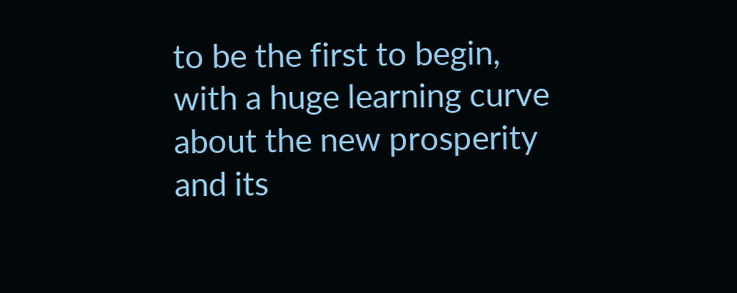to be the first to begin, with a huge learning curve about the new prosperity and its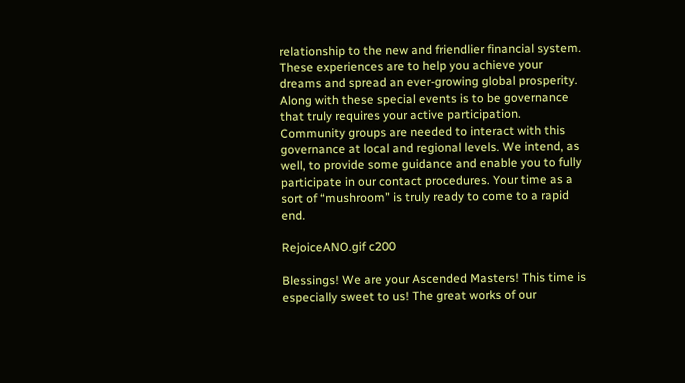relationship to the new and friendlier financial system. These experiences are to help you achieve your dreams and spread an ever-growing global prosperity. Along with these special events is to be governance that truly requires your active participation. Community groups are needed to interact with this governance at local and regional levels. We intend, as well, to provide some guidance and enable you to fully participate in our contact procedures. Your time as a sort of “mushroom” is truly ready to come to a rapid end.

RejoiceANO.gif c200

Blessings! We are your Ascended Masters! This time is especially sweet to us! The great works of our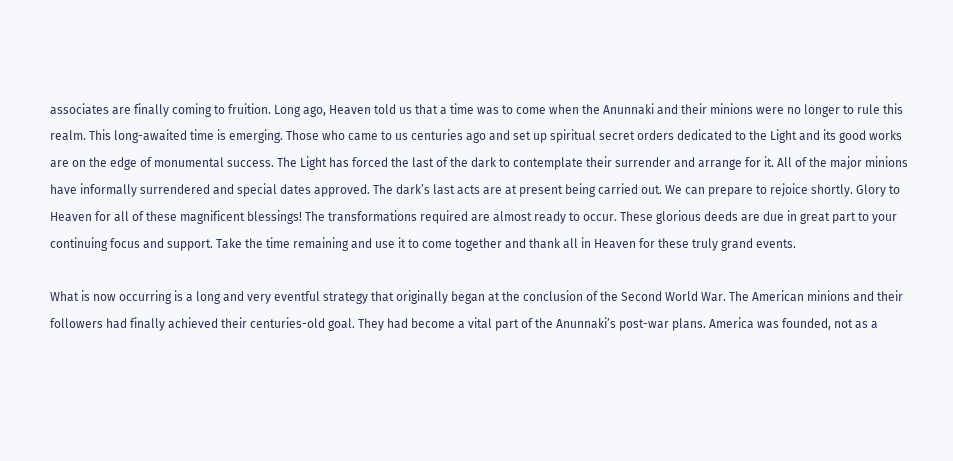associates are finally coming to fruition. Long ago, Heaven told us that a time was to come when the Anunnaki and their minions were no longer to rule this realm. This long-awaited time is emerging. Those who came to us centuries ago and set up spiritual secret orders dedicated to the Light and its good works are on the edge of monumental success. The Light has forced the last of the dark to contemplate their surrender and arrange for it. All of the major minions have informally surrendered and special dates approved. The dark’s last acts are at present being carried out. We can prepare to rejoice shortly. Glory to Heaven for all of these magnificent blessings! The transformations required are almost ready to occur. These glorious deeds are due in great part to your continuing focus and support. Take the time remaining and use it to come together and thank all in Heaven for these truly grand events.

What is now occurring is a long and very eventful strategy that originally began at the conclusion of the Second World War. The American minions and their followers had finally achieved their centuries-old goal. They had become a vital part of the Anunnaki’s post-war plans. America was founded, not as a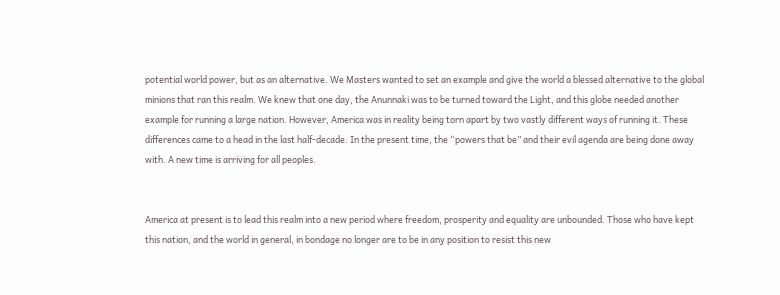potential world power, but as an alternative. We Masters wanted to set an example and give the world a blessed alternative to the global minions that ran this realm. We knew that one day, the Anunnaki was to be turned toward the Light, and this globe needed another example for running a large nation. However, America was in reality being torn apart by two vastly different ways of running it. These differences came to a head in the last half-decade. In the present time, the “powers that be” and their evil agenda are being done away with. A new time is arriving for all peoples.


America at present is to lead this realm into a new period where freedom, prosperity and equality are unbounded. Those who have kept this nation, and the world in general, in bondage no longer are to be in any position to resist this new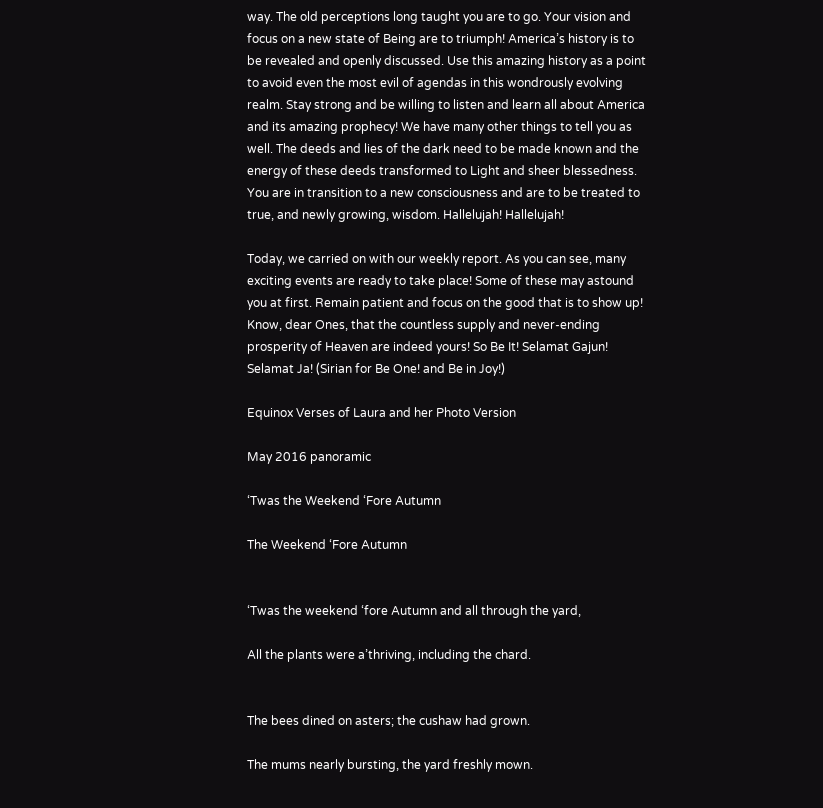way. The old perceptions long taught you are to go. Your vision and focus on a new state of Being are to triumph! America’s history is to be revealed and openly discussed. Use this amazing history as a point to avoid even the most evil of agendas in this wondrously evolving realm. Stay strong and be willing to listen and learn all about America and its amazing prophecy! We have many other things to tell you as well. The deeds and lies of the dark need to be made known and the energy of these deeds transformed to Light and sheer blessedness. You are in transition to a new consciousness and are to be treated to true, and newly growing, wisdom. Hallelujah! Hallelujah!

Today, we carried on with our weekly report. As you can see, many exciting events are ready to take place! Some of these may astound you at first. Remain patient and focus on the good that is to show up! Know, dear Ones, that the countless supply and never-ending prosperity of Heaven are indeed yours! So Be It! Selamat Gajun! Selamat Ja! (Sirian for Be One! and Be in Joy!)

Equinox Verses of Laura and her Photo Version

May 2016 panoramic

‘Twas the Weekend ‘Fore Autumn

The Weekend ‘Fore Autumn


‘Twas the weekend ‘fore Autumn and all through the yard,

All the plants were a’thriving, including the chard.


The bees dined on asters; the cushaw had grown.

The mums nearly bursting, the yard freshly mown.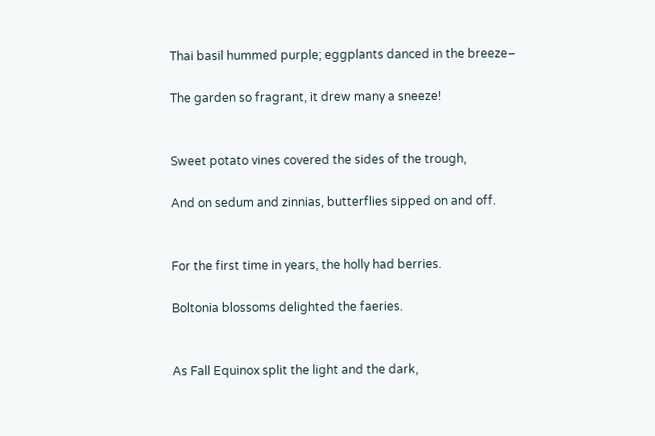Thai basil hummed purple; eggplants danced in the breeze–

The garden so fragrant, it drew many a sneeze!


Sweet potato vines covered the sides of the trough,

And on sedum and zinnias, butterflies sipped on and off.


For the first time in years, the holly had berries.

Boltonia blossoms delighted the faeries.


As Fall Equinox split the light and the dark,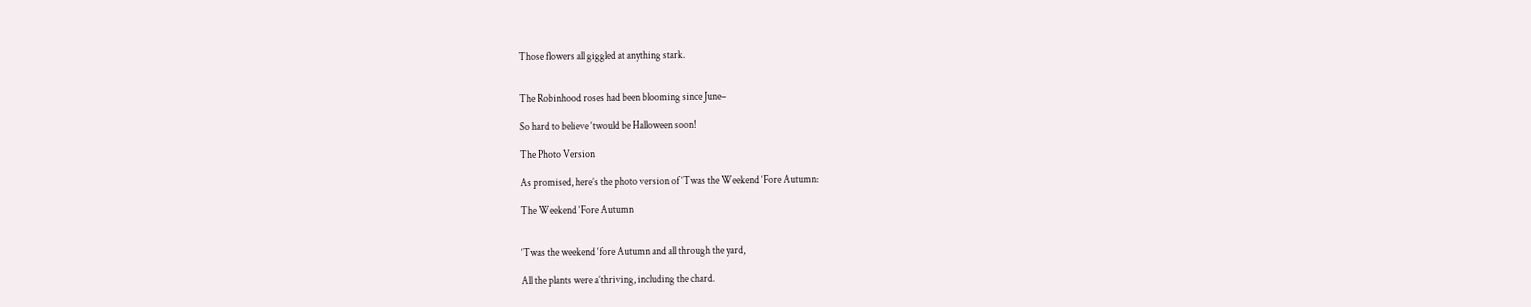Those flowers all giggled at anything stark.


The Robinhood roses had been blooming since June–

So hard to believe ‘twould be Halloween soon!

The Photo Version

As promised, here’s the photo version of ‘Twas the Weekend ‘Fore Autumn:

The Weekend ‘Fore Autumn


‘Twas the weekend ‘fore Autumn and all through the yard,

All the plants were a’thriving, including the chard.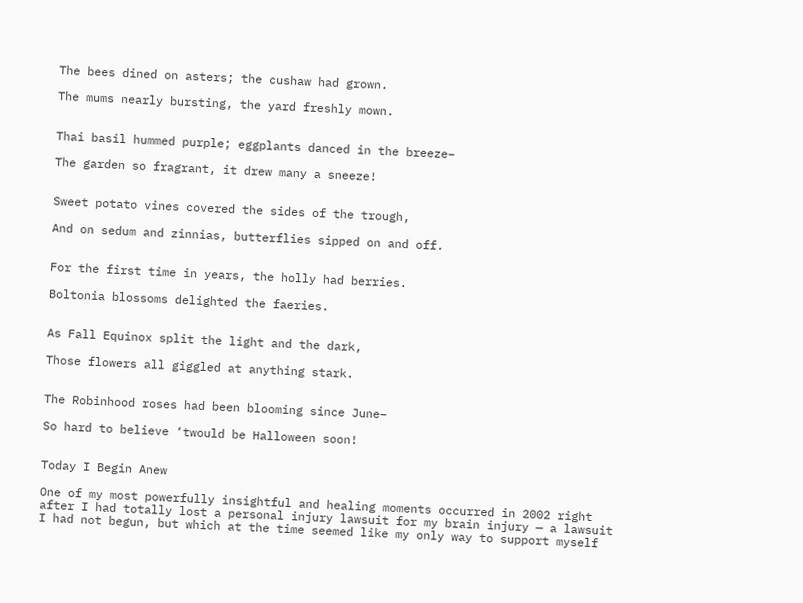The bees dined on asters; the cushaw had grown.

The mums nearly bursting, the yard freshly mown.


Thai basil hummed purple; eggplants danced in the breeze–

The garden so fragrant, it drew many a sneeze!


Sweet potato vines covered the sides of the trough,

And on sedum and zinnias, butterflies sipped on and off.


For the first time in years, the holly had berries.

Boltonia blossoms delighted the faeries.


As Fall Equinox split the light and the dark,

Those flowers all giggled at anything stark.


The Robinhood roses had been blooming since June–

So hard to believe ‘twould be Halloween soon!


Today I Begin Anew

One of my most powerfully insightful and healing moments occurred in 2002 right after I had totally lost a personal injury lawsuit for my brain injury — a lawsuit I had not begun, but which at the time seemed like my only way to support myself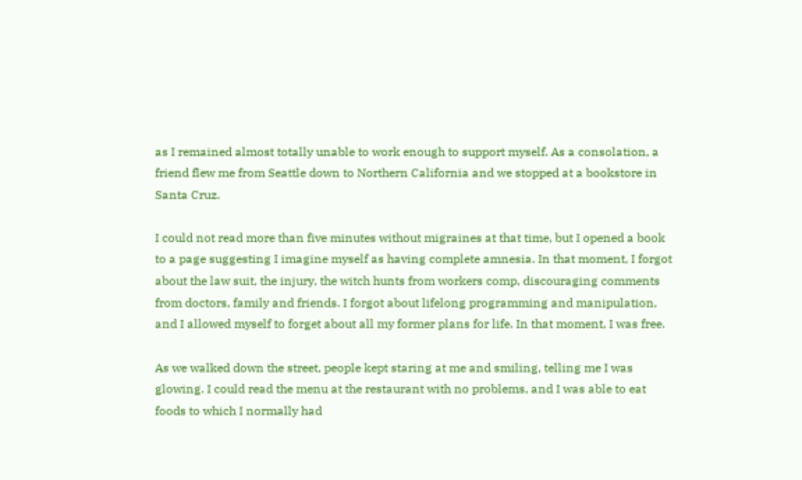as I remained almost totally unable to work enough to support myself. As a consolation, a friend flew me from Seattle down to Northern California and we stopped at a bookstore in Santa Cruz.

I could not read more than five minutes without migraines at that time, but I opened a book to a page suggesting I imagine myself as having complete amnesia. In that moment, I forgot about the law suit, the injury, the witch hunts from workers comp, discouraging comments from doctors, family and friends. I forgot about lifelong programming and manipulation, and I allowed myself to forget about all my former plans for life. In that moment, I was free.

As we walked down the street, people kept staring at me and smiling, telling me I was glowing. I could read the menu at the restaurant with no problems, and I was able to eat foods to which I normally had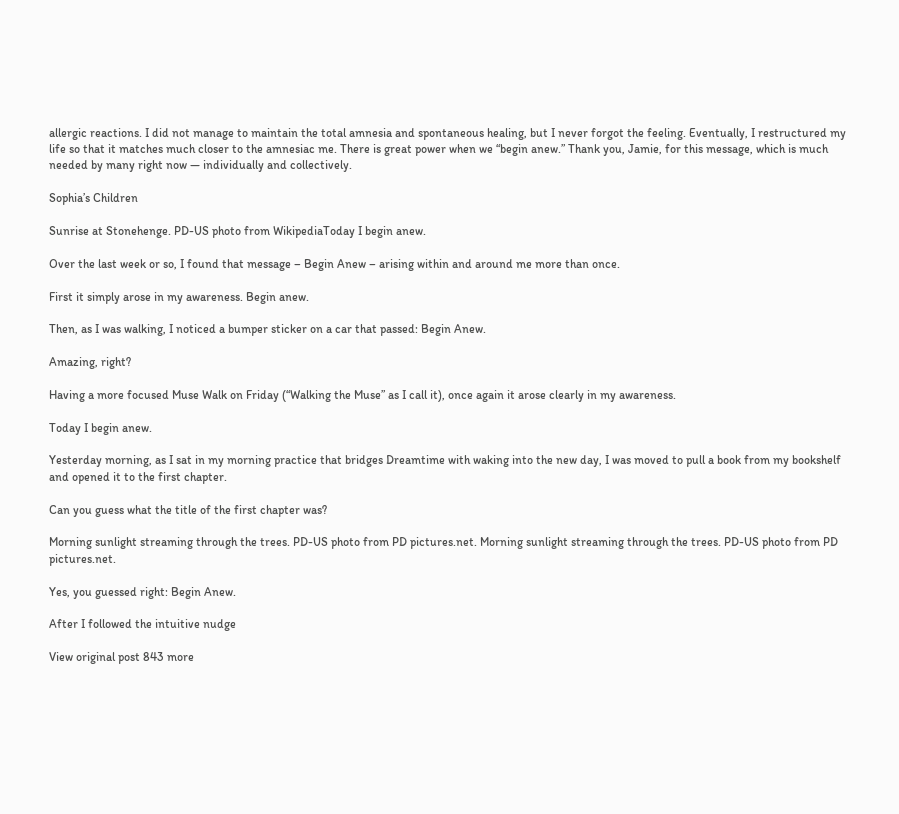allergic reactions. I did not manage to maintain the total amnesia and spontaneous healing, but I never forgot the feeling. Eventually, I restructured my life so that it matches much closer to the amnesiac me. There is great power when we “begin anew.” Thank you, Jamie, for this message, which is much needed by many right now — individually and collectively.

Sophia’s Children

Sunrise at Stonehenge. PD-US photo from WikipediaToday I begin anew.

Over the last week or so, I found that message – Begin Anew – arising within and around me more than once.

First it simply arose in my awareness. Begin anew.

Then, as I was walking, I noticed a bumper sticker on a car that passed: Begin Anew.

Amazing, right?

Having a more focused Muse Walk on Friday (“Walking the Muse” as I call it), once again it arose clearly in my awareness.

Today I begin anew.

Yesterday morning, as I sat in my morning practice that bridges Dreamtime with waking into the new day, I was moved to pull a book from my bookshelf and opened it to the first chapter.

Can you guess what the title of the first chapter was?

Morning sunlight streaming through the trees. PD-US photo from PD pictures.net. Morning sunlight streaming through the trees. PD-US photo from PD pictures.net.

Yes, you guessed right: Begin Anew.

After I followed the intuitive nudge

View original post 843 more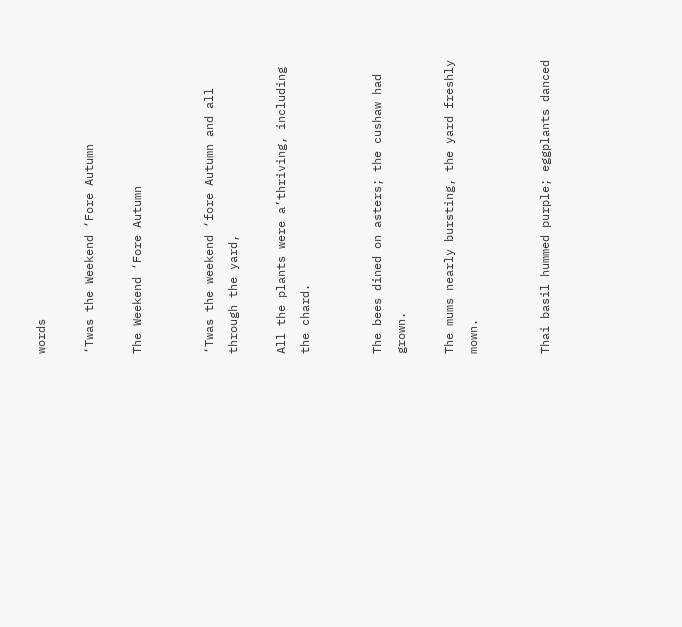words

‘Twas the Weekend ‘Fore Autumn

The Weekend ‘Fore Autumn


‘Twas the weekend ‘fore Autumn and all through the yard,

All the plants were a’thriving, including the chard.


The bees dined on asters; the cushaw had grown.

The mums nearly bursting, the yard freshly mown.


Thai basil hummed purple; eggplants danced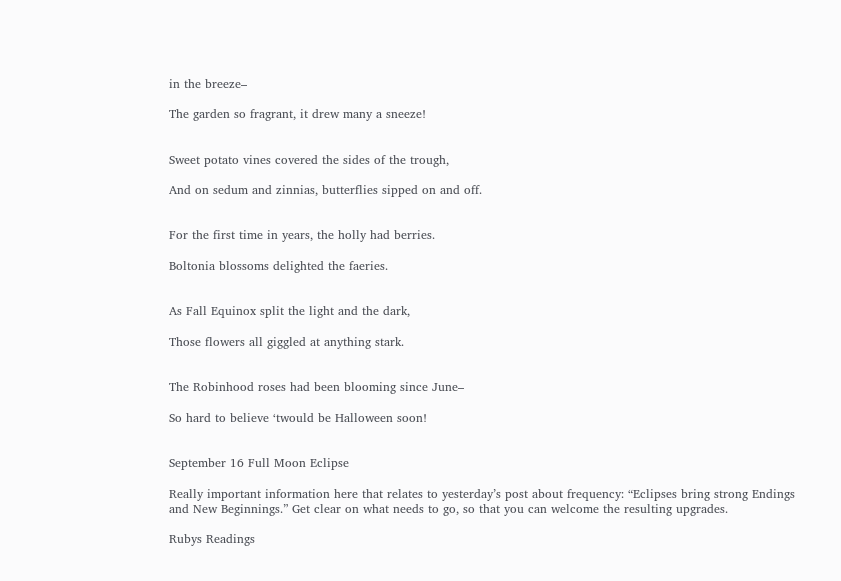in the breeze–

The garden so fragrant, it drew many a sneeze!


Sweet potato vines covered the sides of the trough,

And on sedum and zinnias, butterflies sipped on and off.


For the first time in years, the holly had berries.

Boltonia blossoms delighted the faeries.


As Fall Equinox split the light and the dark,

Those flowers all giggled at anything stark.


The Robinhood roses had been blooming since June–

So hard to believe ‘twould be Halloween soon!


September 16 Full Moon Eclipse

Really important information here that relates to yesterday’s post about frequency: “Eclipses bring strong Endings and New Beginnings.” Get clear on what needs to go, so that you can welcome the resulting upgrades.

Rubys Readings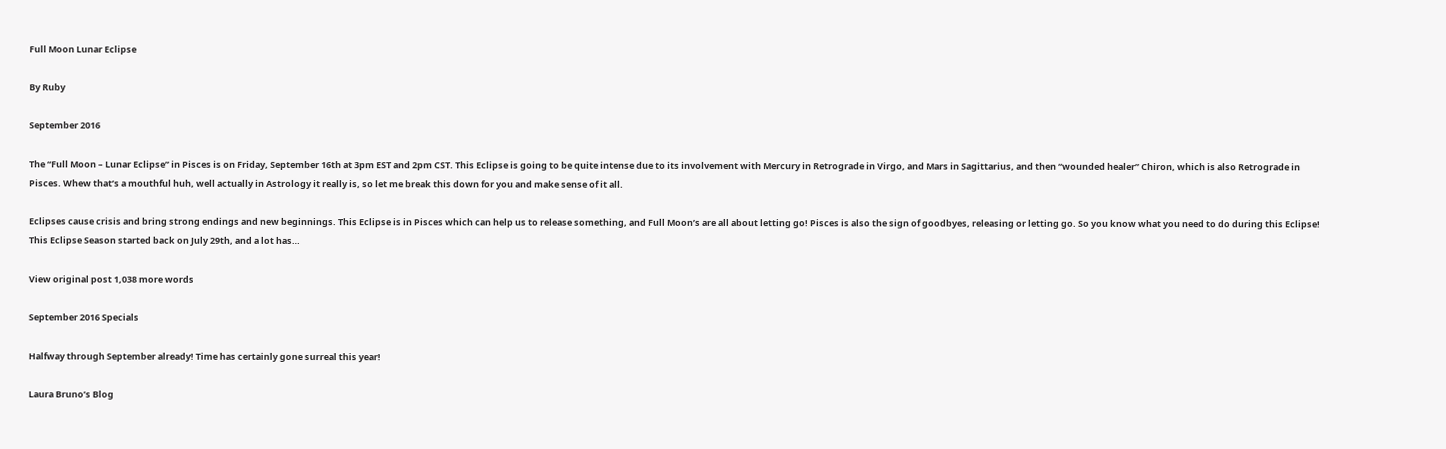Full Moon Lunar Eclipse

By Ruby

September 2016

The “Full Moon – Lunar Eclipse” in Pisces is on Friday, September 16th at 3pm EST and 2pm CST. This Eclipse is going to be quite intense due to its involvement with Mercury in Retrograde in Virgo, and Mars in Sagittarius, and then “wounded healer” Chiron, which is also Retrograde in Pisces. Whew that’s a mouthful huh, well actually in Astrology it really is, so let me break this down for you and make sense of it all.

Eclipses cause crisis and bring strong endings and new beginnings. This Eclipse is in Pisces which can help us to release something, and Full Moon’s are all about letting go! Pisces is also the sign of goodbyes, releasing or letting go. So you know what you need to do during this Eclipse! This Eclipse Season started back on July 29th, and a lot has…

View original post 1,038 more words

September 2016 Specials

Halfway through September already! Time has certainly gone surreal this year!

Laura Bruno’s Blog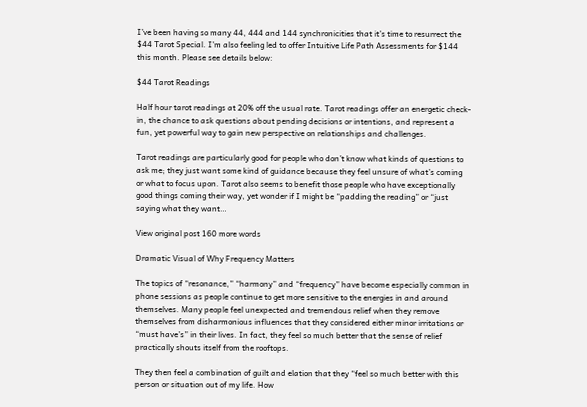I’ve been having so many 44, 444 and 144 synchronicities that it’s time to resurrect the $44 Tarot Special. I’m also feeling led to offer Intuitive Life Path Assessments for $144 this month. Please see details below:

$44 Tarot Readings

Half hour tarot readings at 20% off the usual rate. Tarot readings offer an energetic check-in, the chance to ask questions about pending decisions or intentions, and represent a fun, yet powerful way to gain new perspective on relationships and challenges.

Tarot readings are particularly good for people who don’t know what kinds of questions to ask me; they just want some kind of guidance because they feel unsure of what’s coming or what to focus upon. Tarot also seems to benefit those people who have exceptionally good things coming their way, yet wonder if I might be “padding the reading” or “just saying what they want…

View original post 160 more words

Dramatic Visual of Why Frequency Matters

The topics of “resonance,” “harmony” and “frequency” have become especially common in phone sessions as people continue to get more sensitive to the energies in and around themselves. Many people feel unexpected and tremendous relief when they remove themselves from disharmonious influences that they considered either minor irritations or “must have’s” in their lives. In fact, they feel so much better that the sense of relief practically shouts itself from the rooftops.

They then feel a combination of guilt and elation that they “feel so much better with this person or situation out of my life. How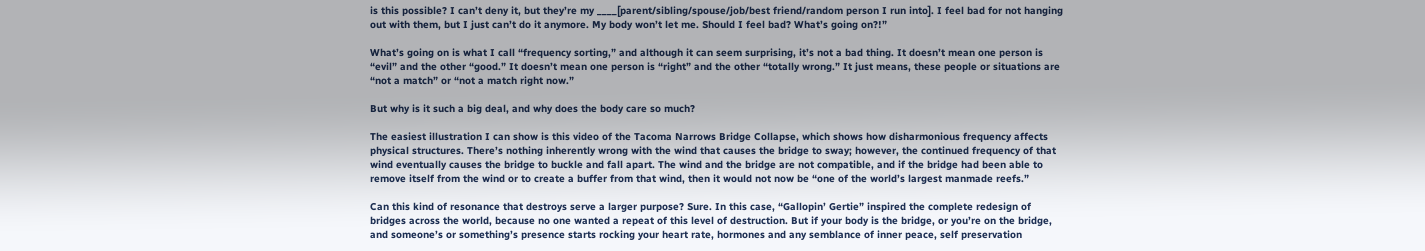is this possible? I can’t deny it, but they’re my ____[parent/sibling/spouse/job/best friend/random person I run into]. I feel bad for not hanging out with them, but I just can’t do it anymore. My body won’t let me. Should I feel bad? What’s going on?!”

What’s going on is what I call “frequency sorting,” and although it can seem surprising, it’s not a bad thing. It doesn’t mean one person is “evil” and the other “good.” It doesn’t mean one person is “right” and the other “totally wrong.” It just means, these people or situations are “not a match” or “not a match right now.”

But why is it such a big deal, and why does the body care so much?

The easiest illustration I can show is this video of the Tacoma Narrows Bridge Collapse, which shows how disharmonious frequency affects physical structures. There’s nothing inherently wrong with the wind that causes the bridge to sway; however, the continued frequency of that wind eventually causes the bridge to buckle and fall apart. The wind and the bridge are not compatible, and if the bridge had been able to remove itself from the wind or to create a buffer from that wind, then it would not now be “one of the world’s largest manmade reefs.”

Can this kind of resonance that destroys serve a larger purpose? Sure. In this case, “Gallopin’ Gertie” inspired the complete redesign of bridges across the world, because no one wanted a repeat of this level of destruction. But if your body is the bridge, or you’re on the bridge, and someone’s or something’s presence starts rocking your heart rate, hormones and any semblance of inner peace, self preservation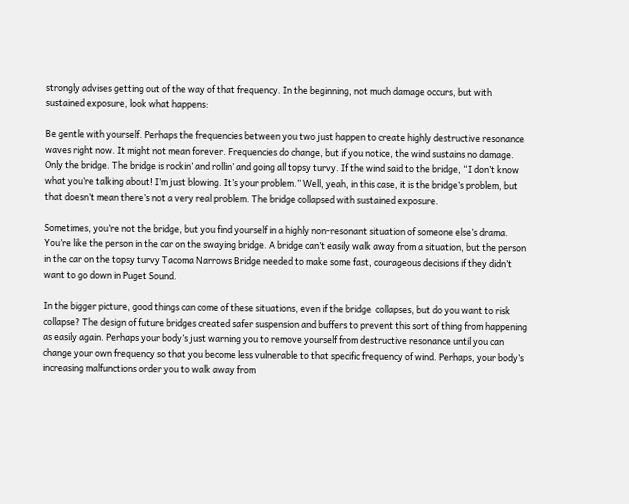strongly advises getting out of the way of that frequency. In the beginning, not much damage occurs, but with sustained exposure, look what happens:

Be gentle with yourself. Perhaps the frequencies between you two just happen to create highly destructive resonance waves right now. It might not mean forever. Frequencies do change, but if you notice, the wind sustains no damage. Only the bridge. The bridge is rockin’ and rollin’ and going all topsy turvy. If the wind said to the bridge, “I don’t know what you’re talking about! I’m just blowing. It’s your problem.” Well, yeah, in this case, it is the bridge’s problem, but that doesn’t mean there’s not a very real problem. The bridge collapsed with sustained exposure.

Sometimes, you’re not the bridge, but you find yourself in a highly non-resonant situation of someone else’s drama. You’re like the person in the car on the swaying bridge. A bridge can’t easily walk away from a situation, but the person in the car on the topsy turvy Tacoma Narrows Bridge needed to make some fast, courageous decisions if they didn’t want to go down in Puget Sound.

In the bigger picture, good things can come of these situations, even if the bridge  collapses, but do you want to risk collapse? The design of future bridges created safer suspension and buffers to prevent this sort of thing from happening as easily again. Perhaps your body’s just warning you to remove yourself from destructive resonance until you can change your own frequency so that you become less vulnerable to that specific frequency of wind. Perhaps, your body’s increasing malfunctions order you to walk away from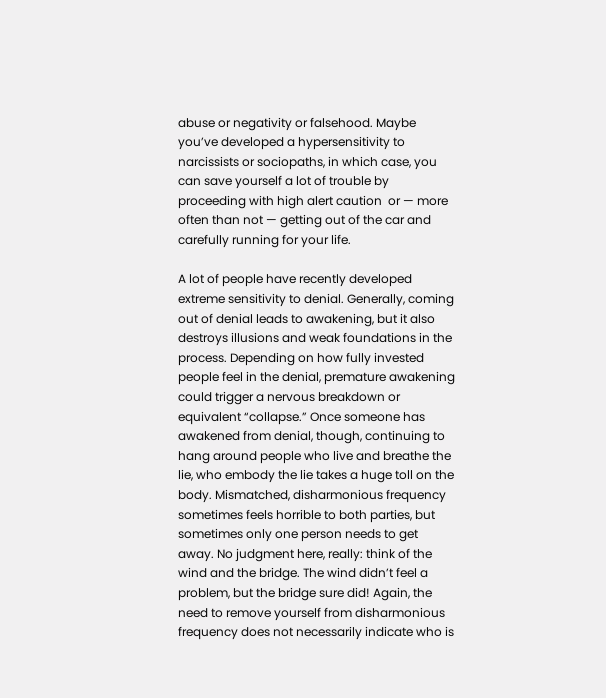abuse or negativity or falsehood. Maybe you’ve developed a hypersensitivity to narcissists or sociopaths, in which case, you can save yourself a lot of trouble by proceeding with high alert caution  or — more often than not — getting out of the car and carefully running for your life.

A lot of people have recently developed extreme sensitivity to denial. Generally, coming out of denial leads to awakening, but it also destroys illusions and weak foundations in the process. Depending on how fully invested people feel in the denial, premature awakening could trigger a nervous breakdown or equivalent “collapse.” Once someone has awakened from denial, though, continuing to hang around people who live and breathe the lie, who embody the lie takes a huge toll on the body. Mismatched, disharmonious frequency sometimes feels horrible to both parties, but sometimes only one person needs to get away. No judgment here, really: think of the wind and the bridge. The wind didn’t feel a problem, but the bridge sure did! Again, the need to remove yourself from disharmonious frequency does not necessarily indicate who is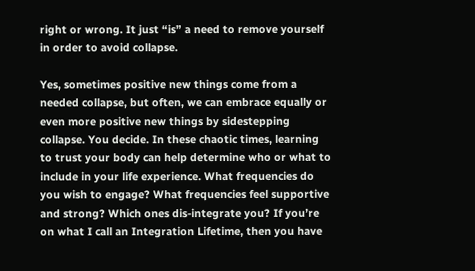right or wrong. It just “is” a need to remove yourself in order to avoid collapse.

Yes, sometimes positive new things come from a needed collapse, but often, we can embrace equally or even more positive new things by sidestepping collapse. You decide. In these chaotic times, learning to trust your body can help determine who or what to include in your life experience. What frequencies do you wish to engage? What frequencies feel supportive and strong? Which ones dis-integrate you? If you’re on what I call an Integration Lifetime, then you have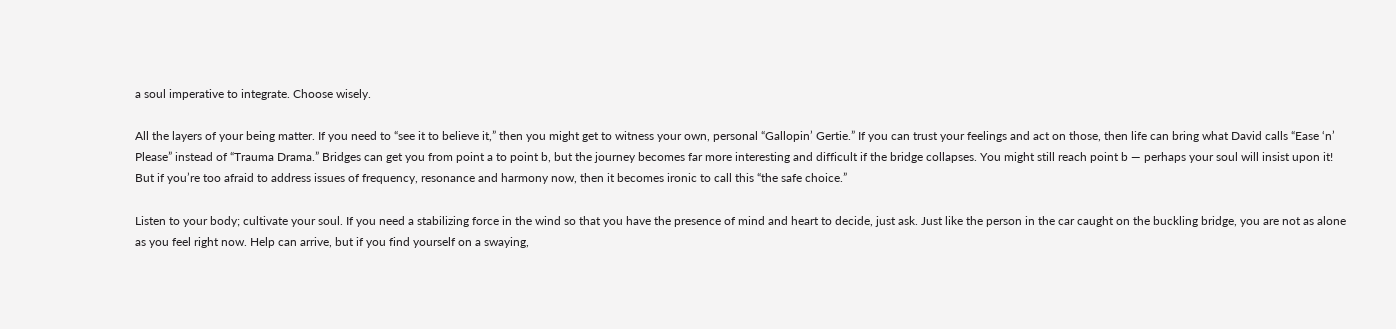a soul imperative to integrate. Choose wisely.

All the layers of your being matter. If you need to “see it to believe it,” then you might get to witness your own, personal “Gallopin’ Gertie.” If you can trust your feelings and act on those, then life can bring what David calls “Ease ‘n’ Please” instead of “Trauma Drama.” Bridges can get you from point a to point b, but the journey becomes far more interesting and difficult if the bridge collapses. You might still reach point b — perhaps your soul will insist upon it! But if you’re too afraid to address issues of frequency, resonance and harmony now, then it becomes ironic to call this “the safe choice.”

Listen to your body; cultivate your soul. If you need a stabilizing force in the wind so that you have the presence of mind and heart to decide, just ask. Just like the person in the car caught on the buckling bridge, you are not as alone as you feel right now. Help can arrive, but if you find yourself on a swaying,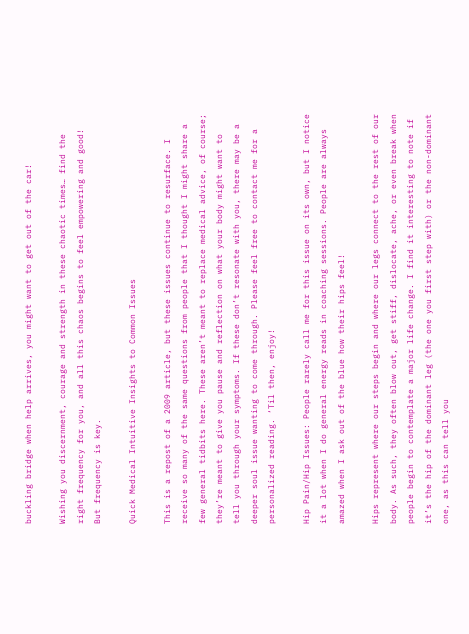buckling bridge when help arrives, you might want to get out of the car!

Wishing you discernment, courage and strength in these chaotic times… find the right frequency for you, and all this chaos begins to feel empowering and good! But frequency is key.

Quick Medical Intuitive Insights to Common Issues

This is a repost of a 2009 article, but these issues continue to resurface. I receive so many of the same questions from people that I thought I might share a few general tidbits here. These aren’t meant to replace medical advice, of course; they’re meant to give you pause and reflection on what your body might want to tell you through your symptoms. If these don’t resonate with you, there may be a deeper soul issue wanting to come through. Please feel free to contact me for a personalized reading. ‘Til then, enjoy!

Hip Pain/Hip Issues: People rarely call me for this issue on its own, but I notice it a lot when I do general energy reads in coaching sessions. People are always amazed when I ask out of the blue how their hips feel!

Hips represent where our steps begin and where our legs connect to the rest of our body. As such, they often blow out, get stiff, dislocate, ache, or even break when people begin to contemplate a major life change. I find it interesting to note if it’s the hip of the dominant leg (the one you first step with) or the non-dominant one, as this can tell you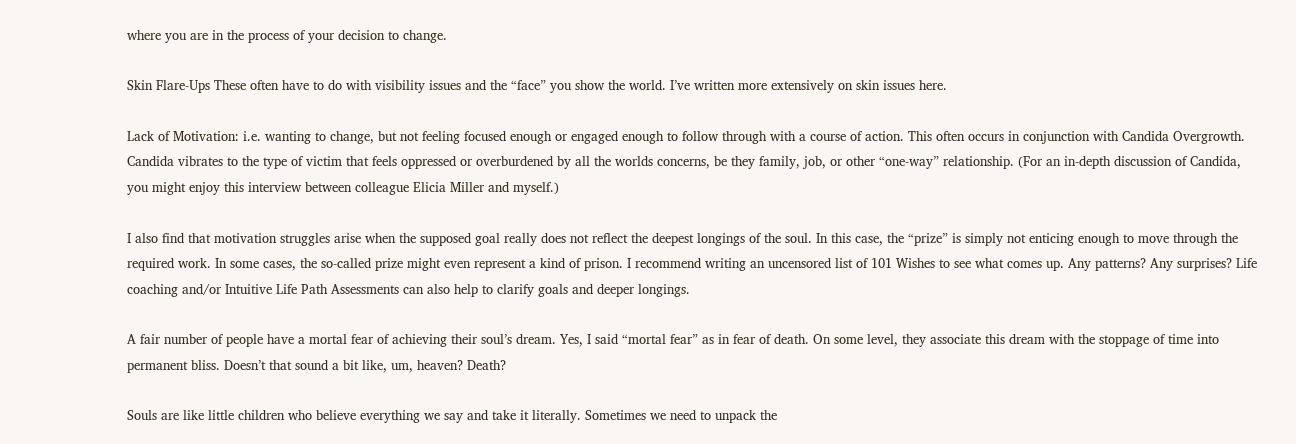where you are in the process of your decision to change.

Skin Flare-Ups These often have to do with visibility issues and the “face” you show the world. I’ve written more extensively on skin issues here.

Lack of Motivation: i.e. wanting to change, but not feeling focused enough or engaged enough to follow through with a course of action. This often occurs in conjunction with Candida Overgrowth. Candida vibrates to the type of victim that feels oppressed or overburdened by all the worlds concerns, be they family, job, or other “one-way” relationship. (For an in-depth discussion of Candida, you might enjoy this interview between colleague Elicia Miller and myself.)

I also find that motivation struggles arise when the supposed goal really does not reflect the deepest longings of the soul. In this case, the “prize” is simply not enticing enough to move through the required work. In some cases, the so-called prize might even represent a kind of prison. I recommend writing an uncensored list of 101 Wishes to see what comes up. Any patterns? Any surprises? Life coaching and/or Intuitive Life Path Assessments can also help to clarify goals and deeper longings.

A fair number of people have a mortal fear of achieving their soul’s dream. Yes, I said “mortal fear” as in fear of death. On some level, they associate this dream with the stoppage of time into permanent bliss. Doesn’t that sound a bit like, um, heaven? Death?

Souls are like little children who believe everything we say and take it literally. Sometimes we need to unpack the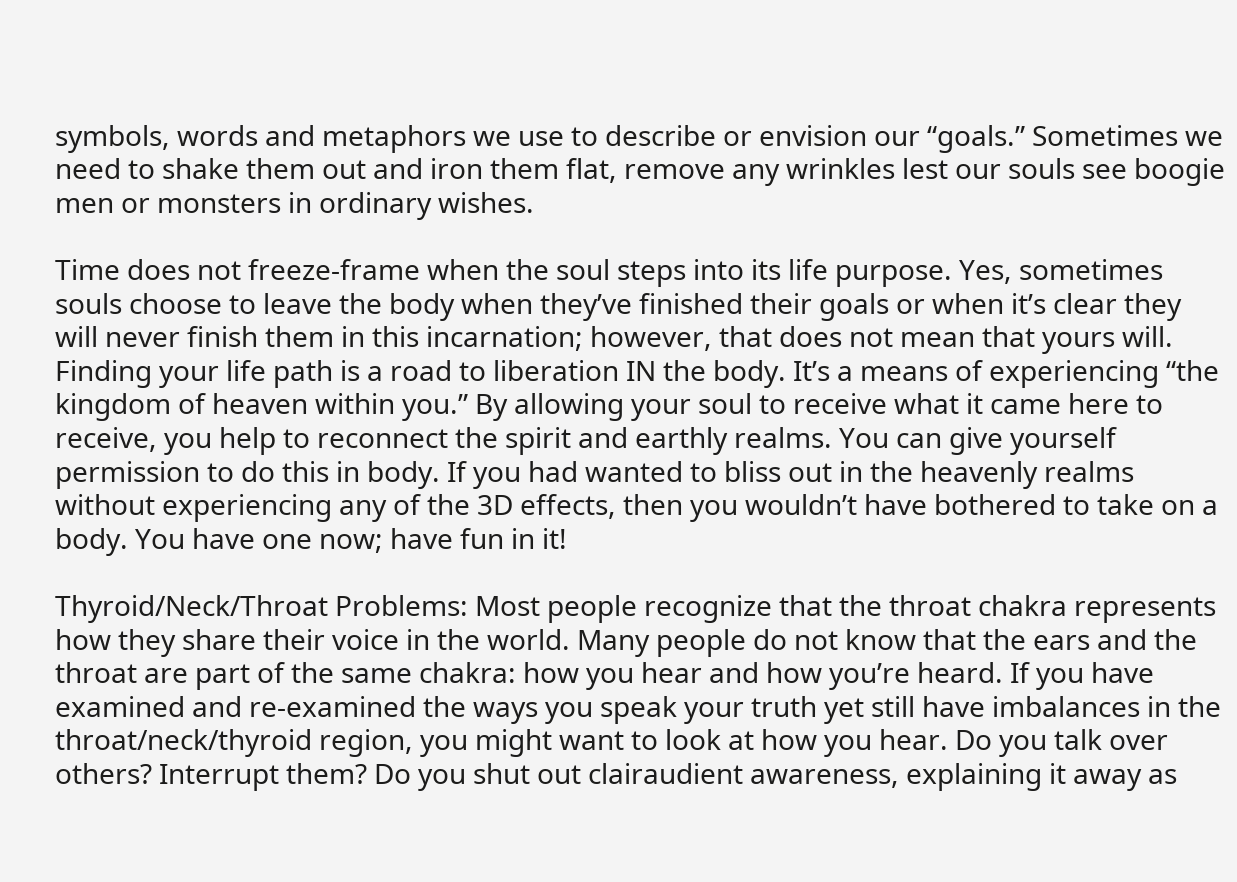symbols, words and metaphors we use to describe or envision our “goals.” Sometimes we need to shake them out and iron them flat, remove any wrinkles lest our souls see boogie men or monsters in ordinary wishes.

Time does not freeze-frame when the soul steps into its life purpose. Yes, sometimes souls choose to leave the body when they’ve finished their goals or when it’s clear they will never finish them in this incarnation; however, that does not mean that yours will. Finding your life path is a road to liberation IN the body. It’s a means of experiencing “the kingdom of heaven within you.” By allowing your soul to receive what it came here to receive, you help to reconnect the spirit and earthly realms. You can give yourself permission to do this in body. If you had wanted to bliss out in the heavenly realms without experiencing any of the 3D effects, then you wouldn’t have bothered to take on a body. You have one now; have fun in it!

Thyroid/Neck/Throat Problems: Most people recognize that the throat chakra represents how they share their voice in the world. Many people do not know that the ears and the throat are part of the same chakra: how you hear and how you’re heard. If you have examined and re-examined the ways you speak your truth yet still have imbalances in the throat/neck/thyroid region, you might want to look at how you hear. Do you talk over others? Interrupt them? Do you shut out clairaudient awareness, explaining it away as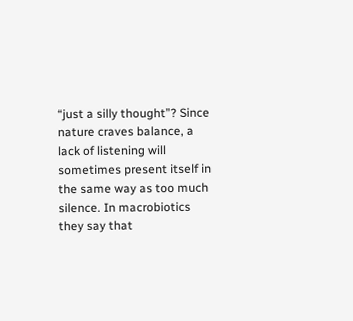“just a silly thought”? Since nature craves balance, a lack of listening will sometimes present itself in the same way as too much silence. In macrobiotics they say that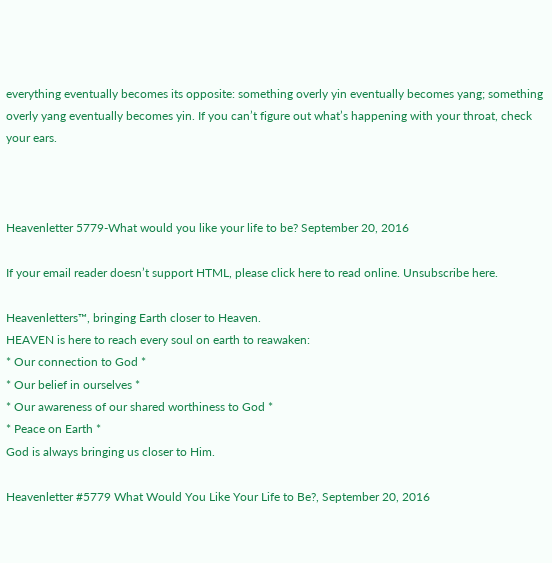everything eventually becomes its opposite: something overly yin eventually becomes yang; something overly yang eventually becomes yin. If you can’t figure out what’s happening with your throat, check your ears.



Heavenletter 5779-What would you like your life to be? September 20, 2016

If your email reader doesn’t support HTML, please click here to read online. Unsubscribe here.

Heavenletters™, bringing Earth closer to Heaven.
HEAVEN is here to reach every soul on earth to reawaken:
* Our connection to God *
* Our belief in ourselves *
* Our awareness of our shared worthiness to God *
* Peace on Earth *
God is always bringing us closer to Him.

Heavenletter #5779 What Would You Like Your Life to Be?, September 20, 2016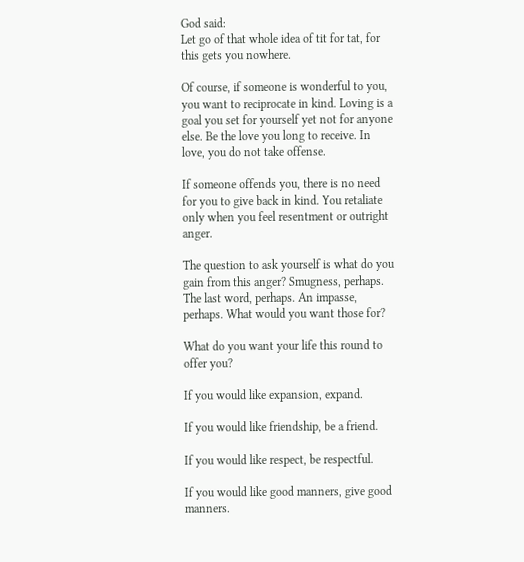God said:
Let go of that whole idea of tit for tat, for this gets you nowhere.

Of course, if someone is wonderful to you, you want to reciprocate in kind. Loving is a goal you set for yourself yet not for anyone else. Be the love you long to receive. In love, you do not take offense.

If someone offends you, there is no need for you to give back in kind. You retaliate only when you feel resentment or outright anger.

The question to ask yourself is what do you gain from this anger? Smugness, perhaps. The last word, perhaps. An impasse, perhaps. What would you want those for?

What do you want your life this round to offer you?

If you would like expansion, expand.

If you would like friendship, be a friend.

If you would like respect, be respectful.

If you would like good manners, give good manners.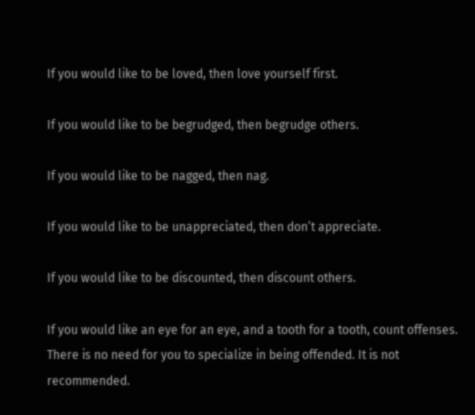If you would like to be loved, then love yourself first.

If you would like to be begrudged, then begrudge others.

If you would like to be nagged, then nag.

If you would like to be unappreciated, then don’t appreciate.

If you would like to be discounted, then discount others.

If you would like an eye for an eye, and a tooth for a tooth, count offenses. There is no need for you to specialize in being offended. It is not recommended.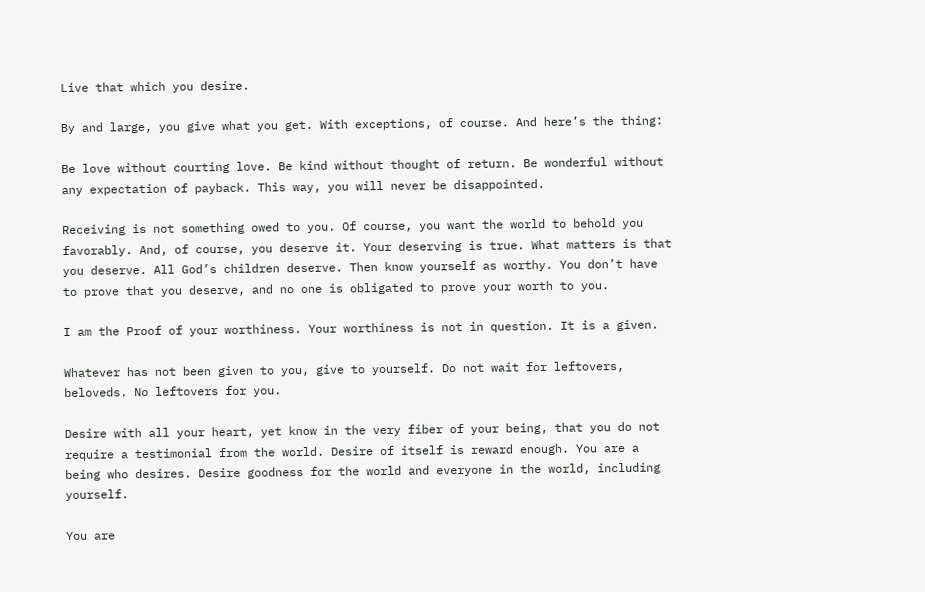Live that which you desire.

By and large, you give what you get. With exceptions, of course. And here’s the thing:

Be love without courting love. Be kind without thought of return. Be wonderful without any expectation of payback. This way, you will never be disappointed.

Receiving is not something owed to you. Of course, you want the world to behold you favorably. And, of course, you deserve it. Your deserving is true. What matters is that you deserve. All God’s children deserve. Then know yourself as worthy. You don’t have to prove that you deserve, and no one is obligated to prove your worth to you.

I am the Proof of your worthiness. Your worthiness is not in question. It is a given.

Whatever has not been given to you, give to yourself. Do not wait for leftovers, beloveds. No leftovers for you.

Desire with all your heart, yet know in the very fiber of your being, that you do not require a testimonial from the world. Desire of itself is reward enough. You are a being who desires. Desire goodness for the world and everyone in the world, including yourself.

You are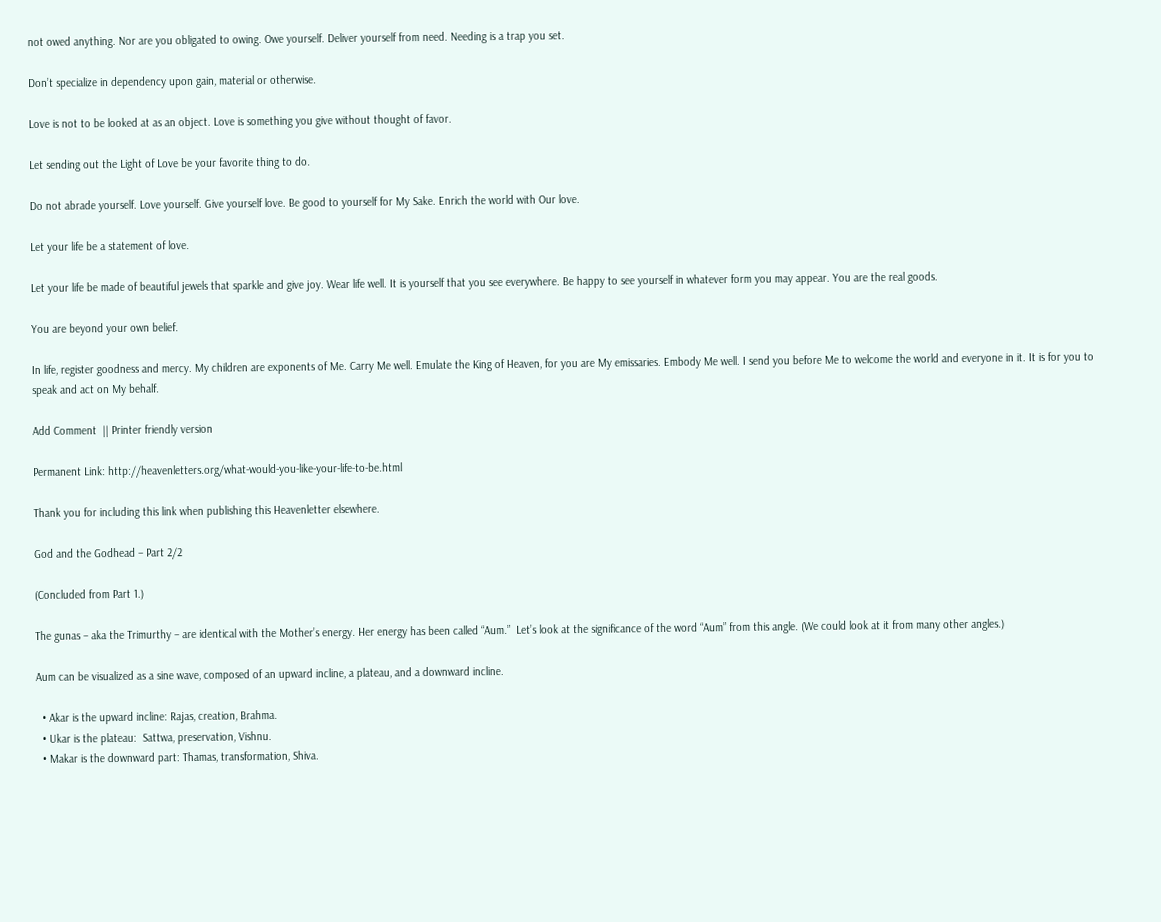not owed anything. Nor are you obligated to owing. Owe yourself. Deliver yourself from need. Needing is a trap you set.

Don’t specialize in dependency upon gain, material or otherwise.

Love is not to be looked at as an object. Love is something you give without thought of favor.

Let sending out the Light of Love be your favorite thing to do.

Do not abrade yourself. Love yourself. Give yourself love. Be good to yourself for My Sake. Enrich the world with Our love.

Let your life be a statement of love.

Let your life be made of beautiful jewels that sparkle and give joy. Wear life well. It is yourself that you see everywhere. Be happy to see yourself in whatever form you may appear. You are the real goods.

You are beyond your own belief.

In life, register goodness and mercy. My children are exponents of Me. Carry Me well. Emulate the King of Heaven, for you are My emissaries. Embody Me well. I send you before Me to welcome the world and everyone in it. It is for you to speak and act on My behalf.

Add Comment  || Printer friendly version

Permanent Link: http://heavenletters.org/what-would-you-like-your-life-to-be.html

Thank you for including this link when publishing this Heavenletter elsewhere.

God and the Godhead – Part 2/2

(Concluded from Part 1.)

The gunas – aka the Trimurthy – are identical with the Mother’s energy. Her energy has been called “Aum.”  Let’s look at the significance of the word “Aum” from this angle. (We could look at it from many other angles.)

Aum can be visualized as a sine wave, composed of an upward incline, a plateau, and a downward incline.

  • Akar is the upward incline: Rajas, creation, Brahma.
  • Ukar is the plateau:  Sattwa, preservation, Vishnu.
  • Makar is the downward part: Thamas, transformation, Shiva.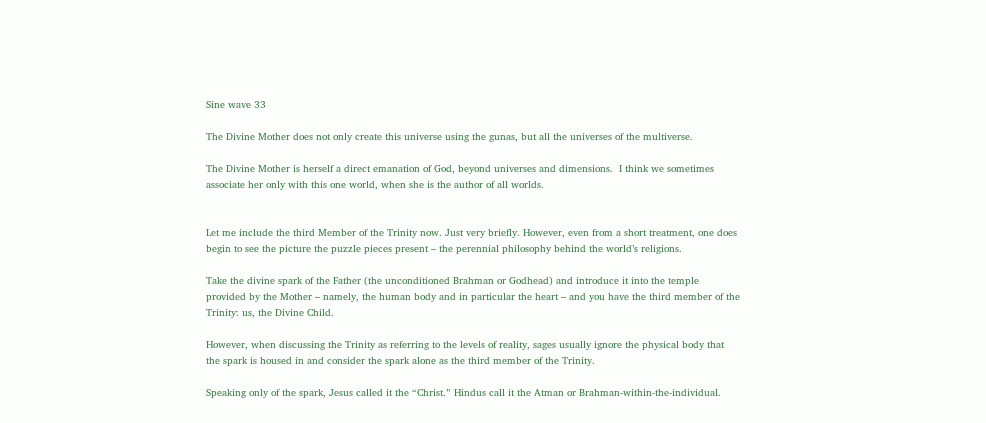Sine wave 33

The Divine Mother does not only create this universe using the gunas, but all the universes of the multiverse.

The Divine Mother is herself a direct emanation of God, beyond universes and dimensions.  I think we sometimes associate her only with this one world, when she is the author of all worlds.


Let me include the third Member of the Trinity now. Just very briefly. However, even from a short treatment, one does begin to see the picture the puzzle pieces present – the perennial philosophy behind the world’s religions.

Take the divine spark of the Father (the unconditioned Brahman or Godhead) and introduce it into the temple provided by the Mother – namely, the human body and in particular the heart – and you have the third member of the Trinity: us, the Divine Child.

However, when discussing the Trinity as referring to the levels of reality, sages usually ignore the physical body that the spark is housed in and consider the spark alone as the third member of the Trinity.

Speaking only of the spark, Jesus called it the “Christ.” Hindus call it the Atman or Brahman-within-the-individual.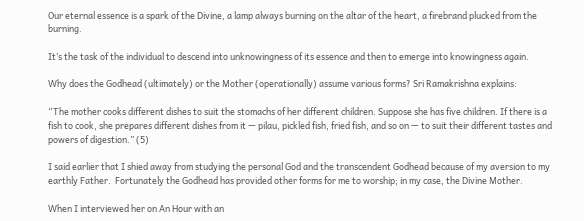Our eternal essence is a spark of the Divine, a lamp always burning on the altar of the heart, a firebrand plucked from the burning.

It’s the task of the individual to descend into unknowingness of its essence and then to emerge into knowingness again.

Why does the Godhead (ultimately) or the Mother (operationally) assume various forms? Sri Ramakrishna explains:

“The mother cooks different dishes to suit the stomachs of her different children. Suppose she has five children. If there is a fish to cook, she prepares different dishes from it — pilau, pickled fish, fried fish, and so on — to suit their different tastes and powers of digestion.” (5)

I said earlier that I shied away from studying the personal God and the transcendent Godhead because of my aversion to my earthly Father.  Fortunately the Godhead has provided other forms for me to worship; in my case, the Divine Mother.

When I interviewed her on An Hour with an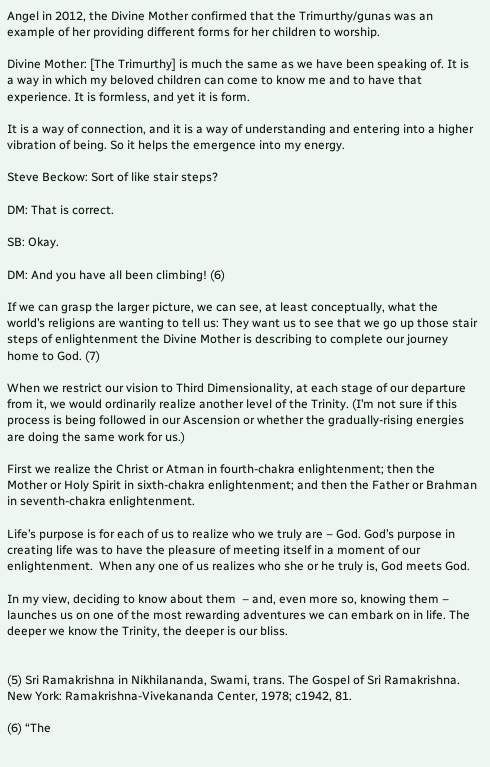Angel in 2012, the Divine Mother confirmed that the Trimurthy/gunas was an example of her providing different forms for her children to worship.

Divine Mother: [The Trimurthy] is much the same as we have been speaking of. It is a way in which my beloved children can come to know me and to have that experience. It is formless, and yet it is form.

It is a way of connection, and it is a way of understanding and entering into a higher vibration of being. So it helps the emergence into my energy.

Steve Beckow: Sort of like stair steps?

DM: That is correct.

SB: Okay.

DM: And you have all been climbing! (6)

If we can grasp the larger picture, we can see, at least conceptually, what the world’s religions are wanting to tell us: They want us to see that we go up those stair steps of enlightenment the Divine Mother is describing to complete our journey home to God. (7)

When we restrict our vision to Third Dimensionality, at each stage of our departure from it, we would ordinarily realize another level of the Trinity. (I’m not sure if this process is being followed in our Ascension or whether the gradually-rising energies are doing the same work for us.)

First we realize the Christ or Atman in fourth-chakra enlightenment; then the Mother or Holy Spirit in sixth-chakra enlightenment; and then the Father or Brahman in seventh-chakra enlightenment.

Life’s purpose is for each of us to realize who we truly are – God. God’s purpose in creating life was to have the pleasure of meeting itself in a moment of our enlightenment.  When any one of us realizes who she or he truly is, God meets God.

In my view, deciding to know about them  – and, even more so, knowing them – launches us on one of the most rewarding adventures we can embark on in life. The deeper we know the Trinity, the deeper is our bliss.


(5) Sri Ramakrishna in Nikhilananda, Swami, trans. The Gospel of Sri Ramakrishna. New York: Ramakrishna-Vivekananda Center, 1978; c1942, 81.

(6) “The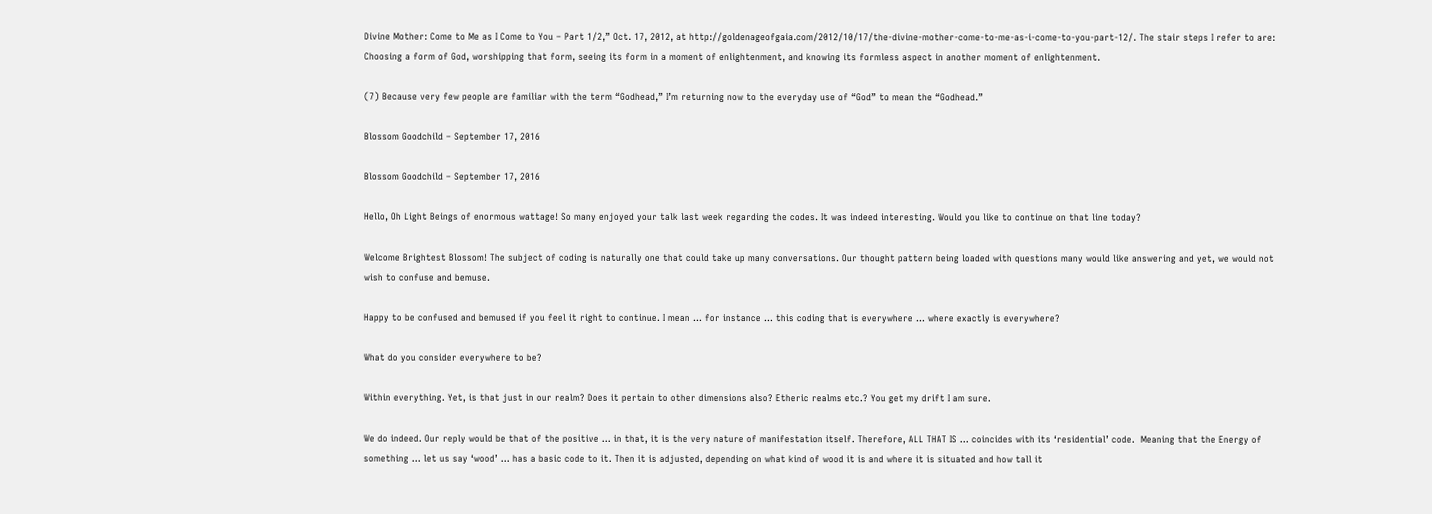Divine Mother: Come to Me as I Come to You – Part 1/2,” Oct. 17, 2012, at http://goldenageofgaia.com/2012/10/17/the-divine-mother-come-to-me-as-i-come-to-you-part-12/. The stair steps I refer to are: Choosing a form of God, worshipping that form, seeing its form in a moment of enlightenment, and knowing its formless aspect in another moment of enlightenment.

(7) Because very few people are familiar with the term “Godhead,” I’m returning now to the everyday use of “God” to mean the “Godhead.”

Blossom Goodchild – September 17, 2016

Blossom Goodchild – September 17, 2016

Hello, Oh Light Beings of enormous wattage! So many enjoyed your talk last week regarding the codes. It was indeed interesting. Would you like to continue on that line today?

Welcome Brightest Blossom! The subject of coding is naturally one that could take up many conversations. Our thought pattern being loaded with questions many would like answering and yet, we would not wish to confuse and bemuse.

Happy to be confused and bemused if you feel it right to continue. I mean … for instance … this coding that is everywhere … where exactly is everywhere?

What do you consider everywhere to be?

Within everything. Yet, is that just in our realm? Does it pertain to other dimensions also? Etheric realms etc.? You get my drift I am sure.

We do indeed. Our reply would be that of the positive … in that, it is the very nature of manifestation itself. Therefore, ALL THAT IS … coincides with its ‘residential’ code.  Meaning that the Energy of something … let us say ‘wood’ … has a basic code to it. Then it is adjusted, depending on what kind of wood it is and where it is situated and how tall it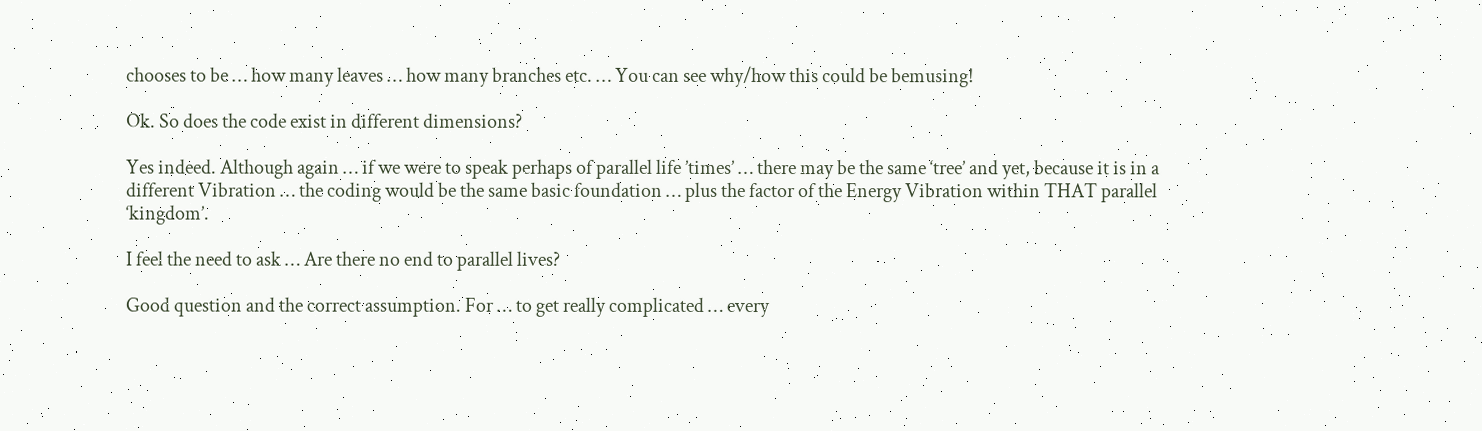chooses to be … how many leaves … how many branches etc. … You can see why/how this could be bemusing!

Ok. So does the code exist in different dimensions?

Yes indeed. Although again … if we were to speak perhaps of parallel life ’times’ … there may be the same ‘tree’ and yet, because it is in a different Vibration … the coding would be the same basic foundation … plus the factor of the Energy Vibration within THAT parallel ‘kingdom’.

I feel the need to ask … Are there no end to parallel lives?

Good question and the correct assumption. For … to get really complicated … every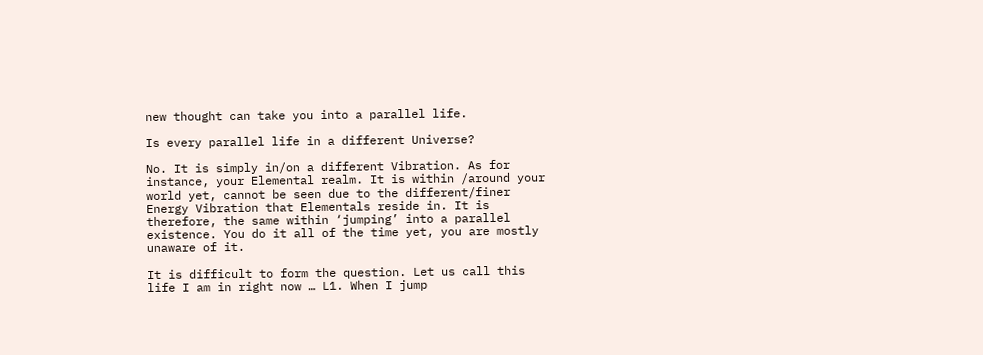new thought can take you into a parallel life.

Is every parallel life in a different Universe?

No. It is simply in/on a different Vibration. As for instance, your Elemental realm. It is within /around your world yet, cannot be seen due to the different/finer Energy Vibration that Elementals reside in. It is therefore, the same within ‘jumping’ into a parallel existence. You do it all of the time yet, you are mostly unaware of it.

It is difficult to form the question. Let us call this life I am in right now … L1. When I jump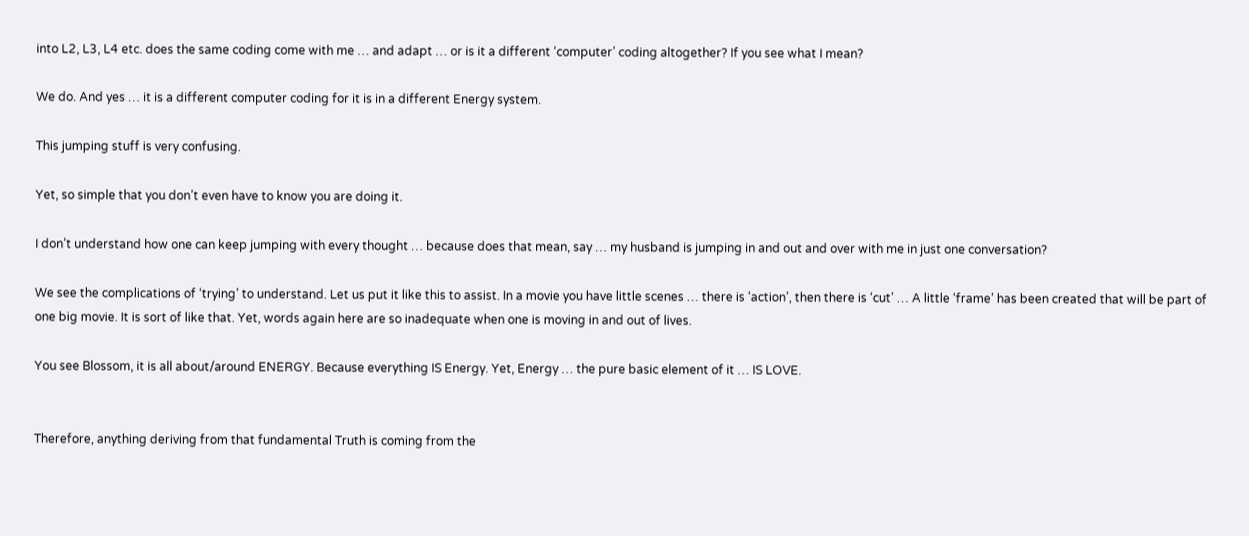into L2, L3, L4 etc. does the same coding come with me … and adapt … or is it a different ‘computer’ coding altogether? If you see what I mean?

We do. And yes … it is a different computer coding for it is in a different Energy system.

This jumping stuff is very confusing.

Yet, so simple that you don’t even have to know you are doing it.

I don’t understand how one can keep jumping with every thought … because does that mean, say … my husband is jumping in and out and over with me in just one conversation?

We see the complications of ‘trying’ to understand. Let us put it like this to assist. In a movie you have little scenes … there is ‘action’, then there is ‘cut’ … A little ‘frame’ has been created that will be part of one big movie. It is sort of like that. Yet, words again here are so inadequate when one is moving in and out of lives.

You see Blossom, it is all about/around ENERGY. Because everything IS Energy. Yet, Energy … the pure basic element of it … IS LOVE.


Therefore, anything deriving from that fundamental Truth is coming from the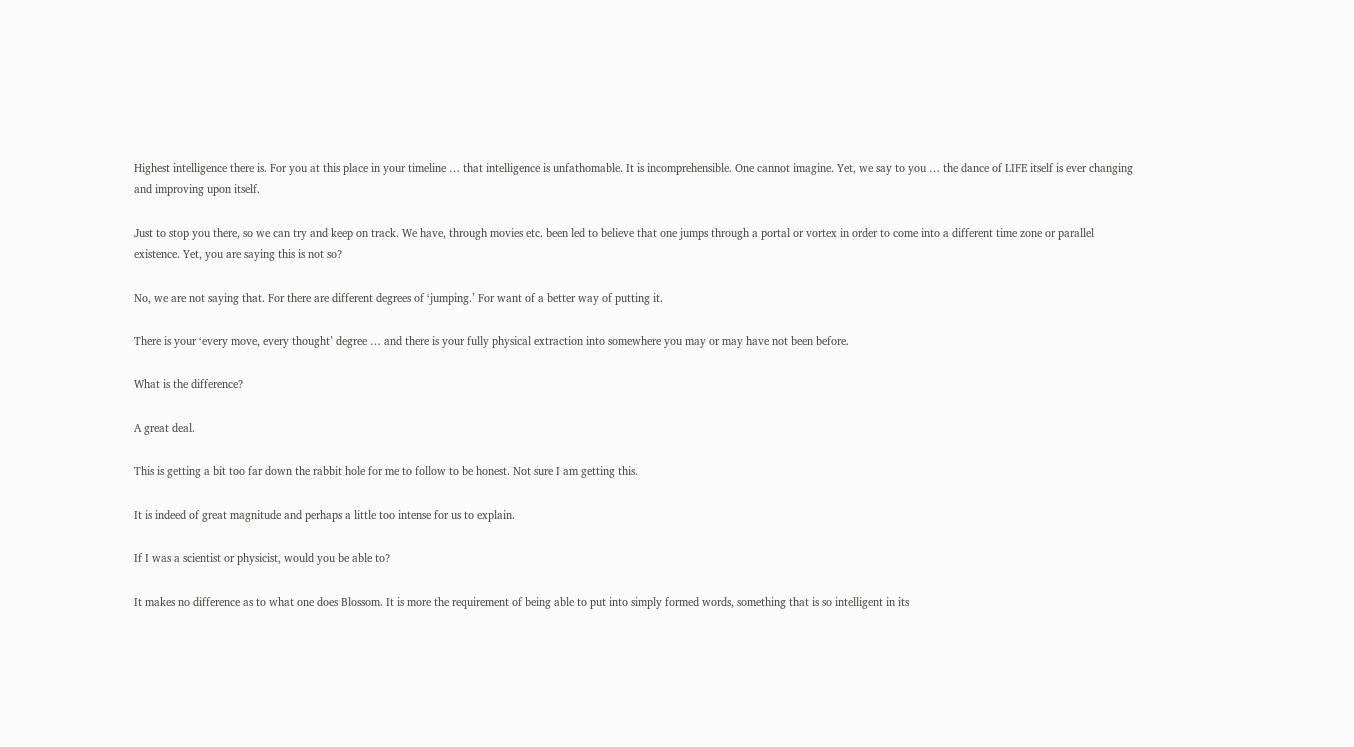Highest intelligence there is. For you at this place in your timeline … that intelligence is unfathomable. It is incomprehensible. One cannot imagine. Yet, we say to you … the dance of LIFE itself is ever changing and improving upon itself.

Just to stop you there, so we can try and keep on track. We have, through movies etc. been led to believe that one jumps through a portal or vortex in order to come into a different time zone or parallel existence. Yet, you are saying this is not so?

No, we are not saying that. For there are different degrees of ‘jumping.’ For want of a better way of putting it.

There is your ‘every move, every thought’ degree … and there is your fully physical extraction into somewhere you may or may have not been before.

What is the difference?

A great deal.

This is getting a bit too far down the rabbit hole for me to follow to be honest. Not sure I am getting this.

It is indeed of great magnitude and perhaps a little too intense for us to explain.

If I was a scientist or physicist, would you be able to?

It makes no difference as to what one does Blossom. It is more the requirement of being able to put into simply formed words, something that is so intelligent in its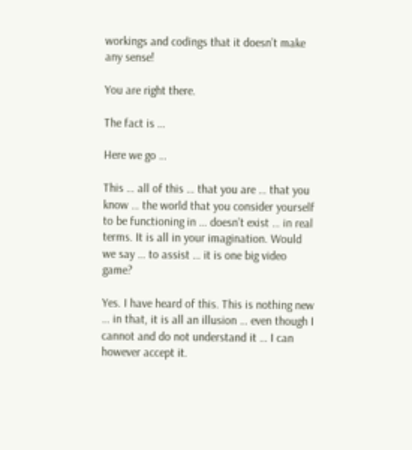workings and codings that it doesn’t make any sense!

You are right there.

The fact is …

Here we go …

This … all of this … that you are … that you know … the world that you consider yourself to be functioning in … doesn’t exist … in real terms. It is all in your imagination. Would we say … to assist … it is one big video game?

Yes. I have heard of this. This is nothing new … in that, it is all an illusion … even though I cannot and do not understand it … I can however accept it.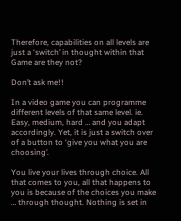Therefore, capabilities on all levels are just a ‘switch’ in thought within that Game are they not?

Don’t ask me!!

In a video game you can programme different levels of that same level. ie. Easy, medium, hard … and you adapt accordingly. Yet, it is just a switch over of a button to ‘give you what you are choosing’.

You live your lives through choice. All that comes to you, all that happens to you is because of the choices you make … through thought. Nothing is set in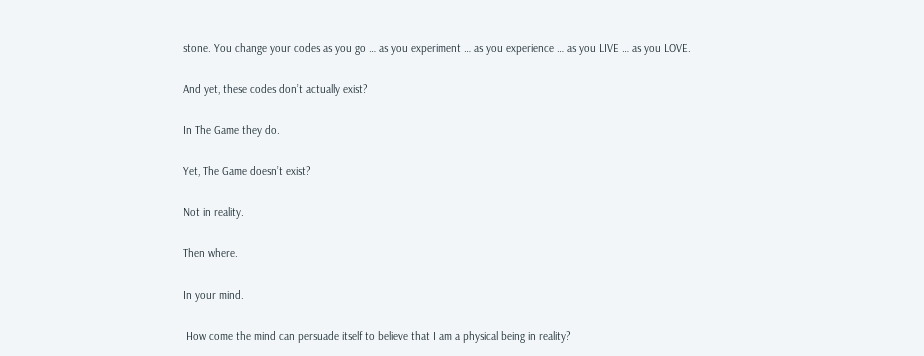stone. You change your codes as you go … as you experiment … as you experience … as you LIVE … as you LOVE.

And yet, these codes don’t actually exist?

In The Game they do.

Yet, The Game doesn’t exist?

Not in reality.

Then where.

In your mind.

 How come the mind can persuade itself to believe that I am a physical being in reality?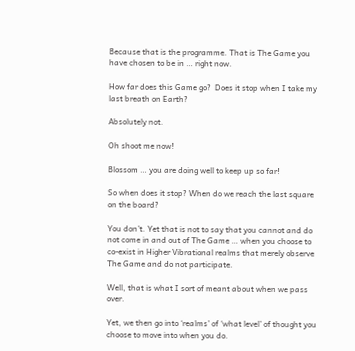Because that is the programme. That is The Game you have chosen to be in … right now.

How far does this Game go?  Does it stop when I take my last breath on Earth?

Absolutely not.

Oh shoot me now!

Blossom … you are doing well to keep up so far!

So when does it stop? When do we reach the last square on the board?

You don’t. Yet that is not to say that you cannot and do not come in and out of The Game … when you choose to co-exist in Higher Vibrational realms that merely observe The Game and do not participate.

Well, that is what I sort of meant about when we pass over.

Yet, we then go into ‘realms’ of ‘what level’ of thought you choose to move into when you do.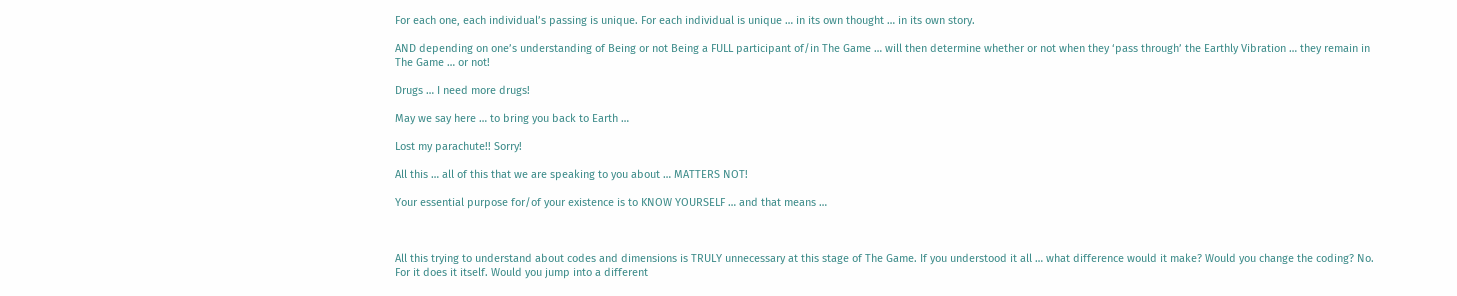For each one, each individual’s passing is unique. For each individual is unique … in its own thought … in its own story.

AND depending on one’s understanding of Being or not Being a FULL participant of/in The Game … will then determine whether or not when they ‘pass through’ the Earthly Vibration … they remain in The Game … or not!

Drugs … I need more drugs!

May we say here … to bring you back to Earth …

Lost my parachute!! Sorry!

All this … all of this that we are speaking to you about … MATTERS NOT!

Your essential purpose for/of your existence is to KNOW YOURSELF … and that means …



All this trying to understand about codes and dimensions is TRULY unnecessary at this stage of The Game. If you understood it all … what difference would it make? Would you change the coding? No. For it does it itself. Would you jump into a different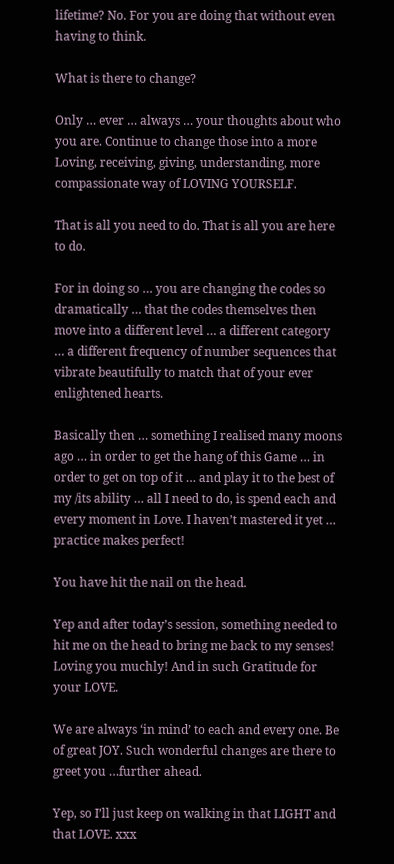lifetime? No. For you are doing that without even having to think.

What is there to change?

Only … ever … always … your thoughts about who you are. Continue to change those into a more Loving, receiving, giving, understanding, more compassionate way of LOVING YOURSELF.

That is all you need to do. That is all you are here to do.

For in doing so … you are changing the codes so dramatically … that the codes themselves then move into a different level … a different category … a different frequency of number sequences that vibrate beautifully to match that of your ever enlightened hearts.

Basically then … something I realised many moons ago … in order to get the hang of this Game … in order to get on top of it … and play it to the best of my /its ability … all I need to do, is spend each and every moment in Love. I haven’t mastered it yet … practice makes perfect!

You have hit the nail on the head.

Yep and after today’s session, something needed to hit me on the head to bring me back to my senses! Loving you muchly! And in such Gratitude for your LOVE.

We are always ‘in mind’ to each and every one. Be of great JOY. Such wonderful changes are there to greet you …further ahead.

Yep, so I’ll just keep on walking in that LIGHT and that LOVE. xxx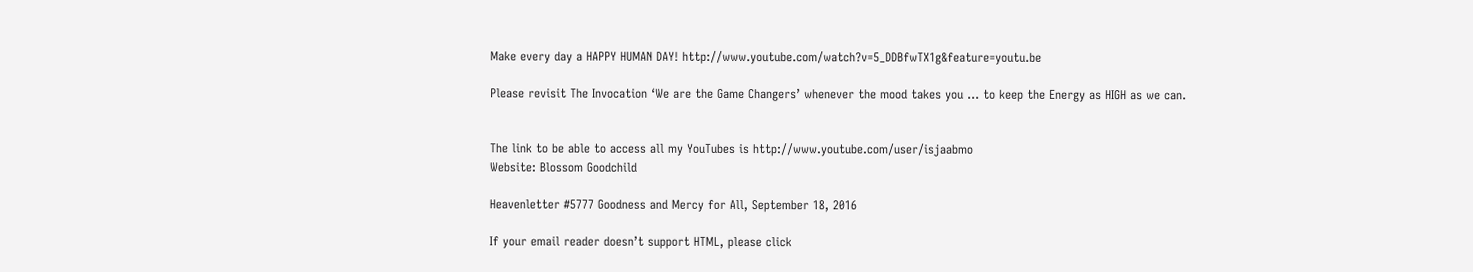Make every day a HAPPY HUMAN DAY! http://www.youtube.com/watch?v=5_DDBfwTX1g&feature=youtu.be

Please revisit The Invocation ‘We are the Game Changers’ whenever the mood takes you … to keep the Energy as HIGH as we can.


The link to be able to access all my YouTubes is http://www.youtube.com/user/isjaabmo
Website: Blossom Goodchild

Heavenletter #5777 Goodness and Mercy for All, September 18, 2016

If your email reader doesn’t support HTML, please click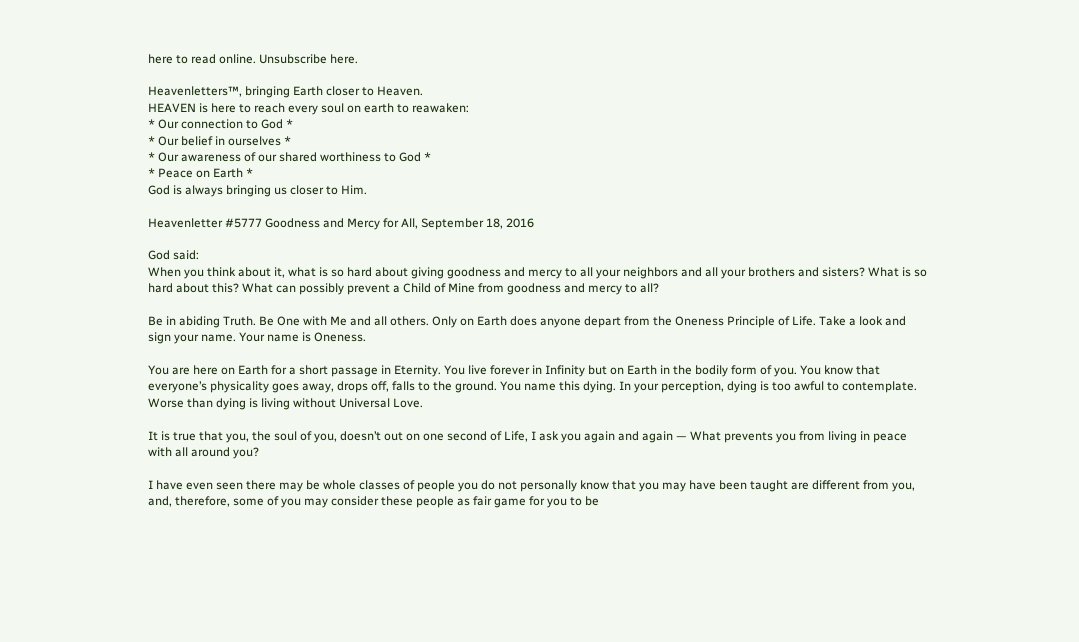here to read online. Unsubscribe here.

Heavenletters™, bringing Earth closer to Heaven.
HEAVEN is here to reach every soul on earth to reawaken:
* Our connection to God *
* Our belief in ourselves *
* Our awareness of our shared worthiness to God *
* Peace on Earth *
God is always bringing us closer to Him.

Heavenletter #5777 Goodness and Mercy for All, September 18, 2016

God said:
When you think about it, what is so hard about giving goodness and mercy to all your neighbors and all your brothers and sisters? What is so hard about this? What can possibly prevent a Child of Mine from goodness and mercy to all?

Be in abiding Truth. Be One with Me and all others. Only on Earth does anyone depart from the Oneness Principle of Life. Take a look and sign your name. Your name is Oneness.

You are here on Earth for a short passage in Eternity. You live forever in Infinity but on Earth in the bodily form of you. You know that everyone’s physicality goes away, drops off, falls to the ground. You name this dying. In your perception, dying is too awful to contemplate. Worse than dying is living without Universal Love.

It is true that you, the soul of you, doesn’t out on one second of Life, I ask you again and again — What prevents you from living in peace with all around you?

I have even seen there may be whole classes of people you do not personally know that you may have been taught are different from you, and, therefore, some of you may consider these people as fair game for you to be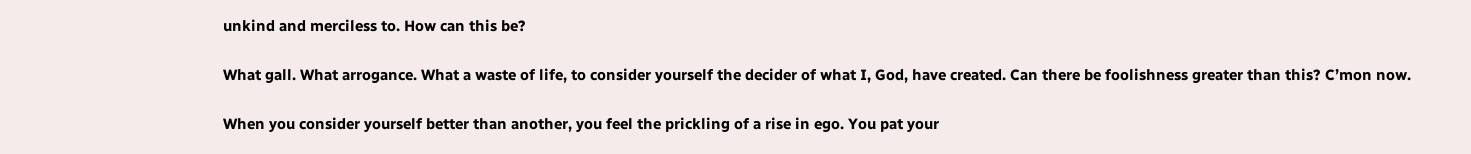unkind and merciless to. How can this be?

What gall. What arrogance. What a waste of life, to consider yourself the decider of what I, God, have created. Can there be foolishness greater than this? C’mon now.

When you consider yourself better than another, you feel the prickling of a rise in ego. You pat your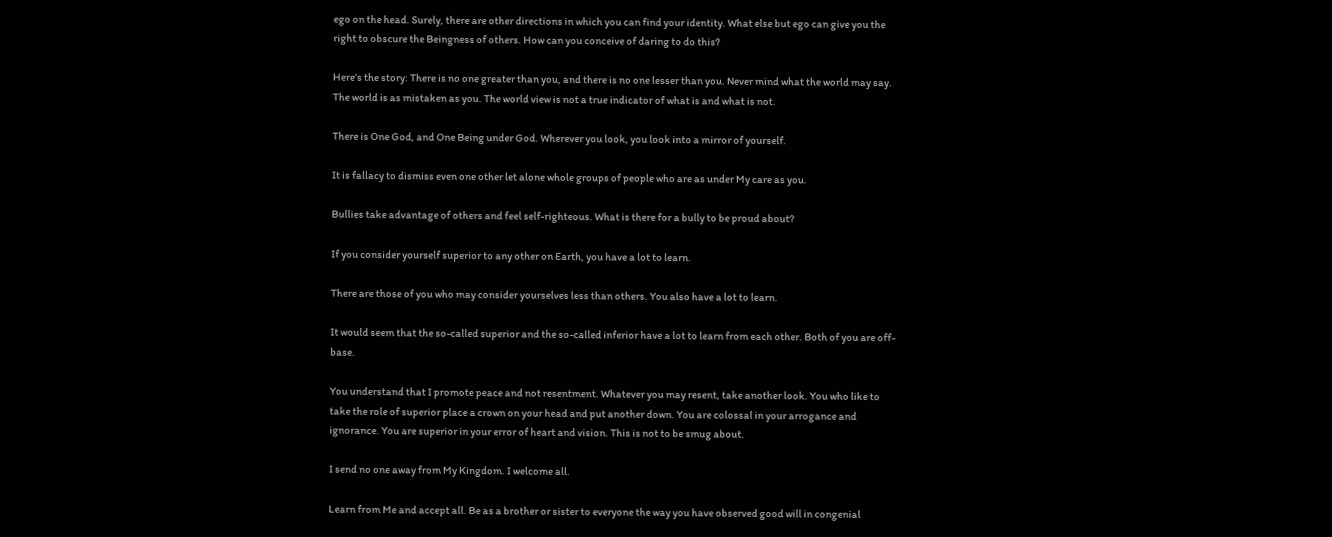ego on the head. Surely, there are other directions in which you can find your identity. What else but ego can give you the right to obscure the Beingness of others. How can you conceive of daring to do this?

Here’s the story: There is no one greater than you, and there is no one lesser than you. Never mind what the world may say. The world is as mistaken as you. The world view is not a true indicator of what is and what is not.

There is One God, and One Being under God. Wherever you look, you look into a mirror of yourself.

It is fallacy to dismiss even one other let alone whole groups of people who are as under My care as you.

Bullies take advantage of others and feel self-righteous. What is there for a bully to be proud about?

If you consider yourself superior to any other on Earth, you have a lot to learn.

There are those of you who may consider yourselves less than others. You also have a lot to learn.

It would seem that the so-called superior and the so-called inferior have a lot to learn from each other. Both of you are off-base.

You understand that I promote peace and not resentment. Whatever you may resent, take another look. You who like to take the role of superior place a crown on your head and put another down. You are colossal in your arrogance and ignorance. You are superior in your error of heart and vision. This is not to be smug about.

I send no one away from My Kingdom. I welcome all.

Learn from Me and accept all. Be as a brother or sister to everyone the way you have observed good will in congenial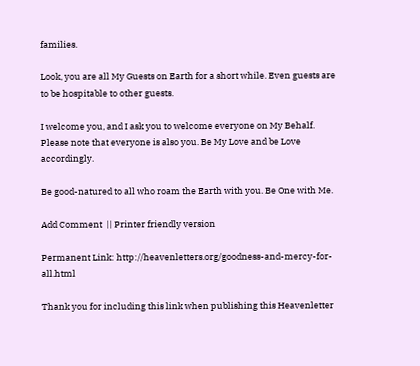families.

Look, you are all My Guests on Earth for a short while. Even guests are to be hospitable to other guests.

I welcome you, and I ask you to welcome everyone on My Behalf. Please note that everyone is also you. Be My Love and be Love accordingly.

Be good-natured to all who roam the Earth with you. Be One with Me.

Add Comment  || Printer friendly version

Permanent Link: http://heavenletters.org/goodness-and-mercy-for-all.html

Thank you for including this link when publishing this Heavenletter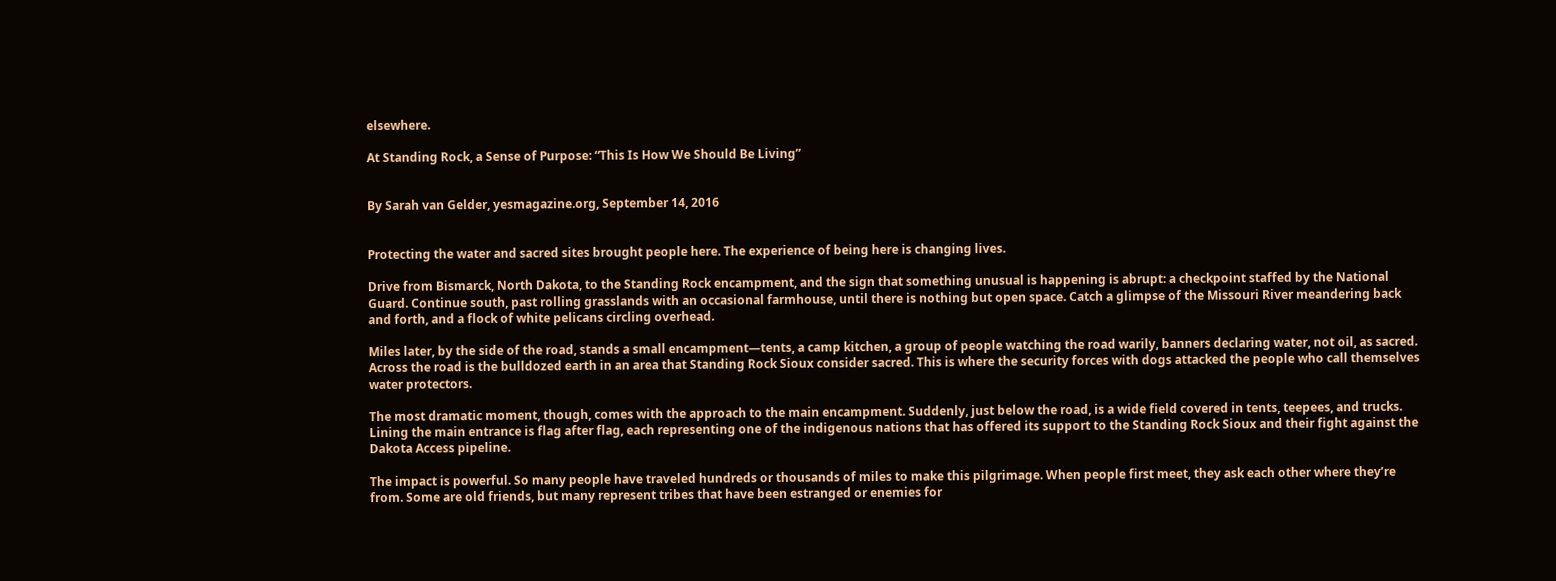elsewhere.

At Standing Rock, a Sense of Purpose: “This Is How We Should Be Living”


By Sarah van Gelder, yesmagazine.org, September 14, 2016


Protecting the water and sacred sites brought people here. The experience of being here is changing lives.

Drive from Bismarck, North Dakota, to the Standing Rock encampment, and the sign that something unusual is happening is abrupt: a checkpoint staffed by the National Guard. Continue south, past rolling grasslands with an occasional farmhouse, until there is nothing but open space. Catch a glimpse of the Missouri River meandering back and forth, and a flock of white pelicans circling overhead.

Miles later, by the side of the road, stands a small encampment—tents, a camp kitchen, a group of people watching the road warily, banners declaring water, not oil, as sacred. Across the road is the bulldozed earth in an area that Standing Rock Sioux consider sacred. This is where the security forces with dogs attacked the people who call themselves water protectors.

The most dramatic moment, though, comes with the approach to the main encampment. Suddenly, just below the road, is a wide field covered in tents, teepees, and trucks. Lining the main entrance is flag after flag, each representing one of the indigenous nations that has offered its support to the Standing Rock Sioux and their fight against the Dakota Access pipeline.

The impact is powerful. So many people have traveled hundreds or thousands of miles to make this pilgrimage. When people first meet, they ask each other where they’re from. Some are old friends, but many represent tribes that have been estranged or enemies for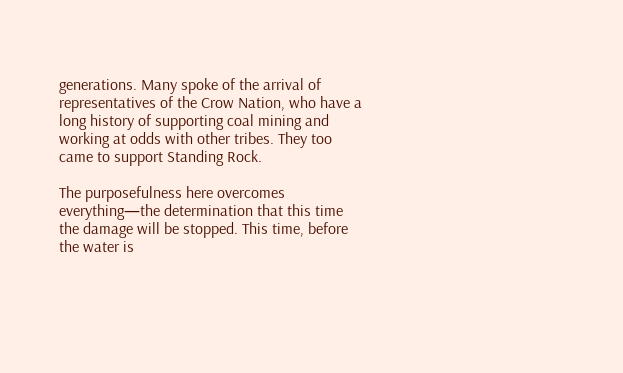generations. Many spoke of the arrival of representatives of the Crow Nation, who have a long history of supporting coal mining and working at odds with other tribes. They too came to support Standing Rock.

The purposefulness here overcomes everything—the determination that this time the damage will be stopped. This time, before the water is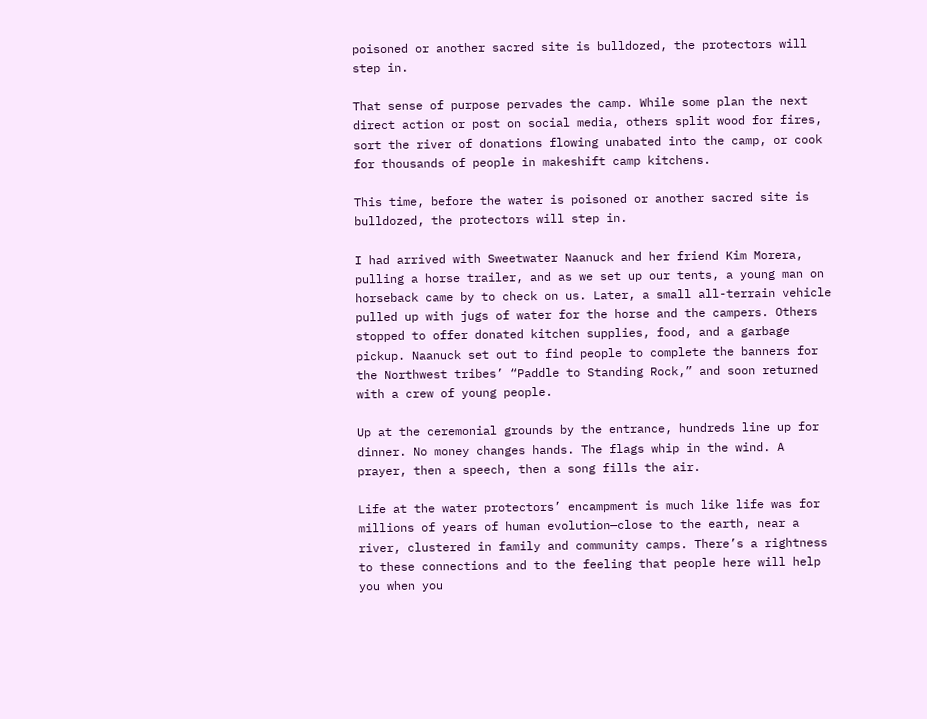poisoned or another sacred site is bulldozed, the protectors will step in.

That sense of purpose pervades the camp. While some plan the next direct action or post on social media, others split wood for fires, sort the river of donations flowing unabated into the camp, or cook for thousands of people in makeshift camp kitchens.

This time, before the water is poisoned or another sacred site is bulldozed, the protectors will step in.

I had arrived with Sweetwater Naanuck and her friend Kim Morera, pulling a horse trailer, and as we set up our tents, a young man on horseback came by to check on us. Later, a small all-terrain vehicle pulled up with jugs of water for the horse and the campers. Others stopped to offer donated kitchen supplies, food, and a garbage pickup. Naanuck set out to find people to complete the banners for the Northwest tribes’ “Paddle to Standing Rock,” and soon returned with a crew of young people.

Up at the ceremonial grounds by the entrance, hundreds line up for dinner. No money changes hands. The flags whip in the wind. A prayer, then a speech, then a song fills the air.

Life at the water protectors’ encampment is much like life was for millions of years of human evolution—close to the earth, near a river, clustered in family and community camps. There’s a rightness to these connections and to the feeling that people here will help you when you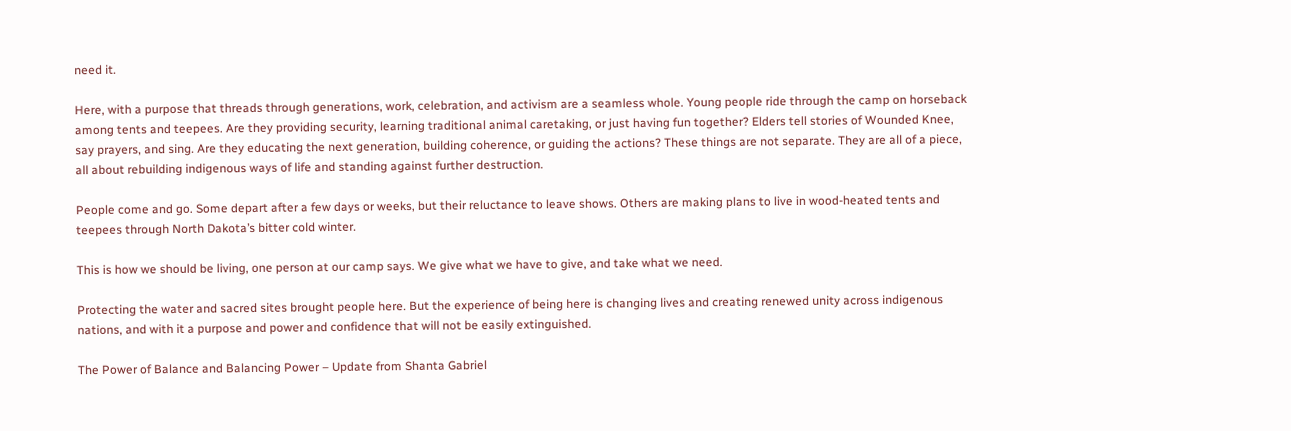need it.

Here, with a purpose that threads through generations, work, celebration, and activism are a seamless whole. Young people ride through the camp on horseback among tents and teepees. Are they providing security, learning traditional animal caretaking, or just having fun together? Elders tell stories of Wounded Knee, say prayers, and sing. Are they educating the next generation, building coherence, or guiding the actions? These things are not separate. They are all of a piece, all about rebuilding indigenous ways of life and standing against further destruction.

People come and go. Some depart after a few days or weeks, but their reluctance to leave shows. Others are making plans to live in wood-heated tents and teepees through North Dakota’s bitter cold winter.

This is how we should be living, one person at our camp says. We give what we have to give, and take what we need.

Protecting the water and sacred sites brought people here. But the experience of being here is changing lives and creating renewed unity across indigenous nations, and with it a purpose and power and confidence that will not be easily extinguished.

The Power of Balance and Balancing Power – Update from Shanta Gabriel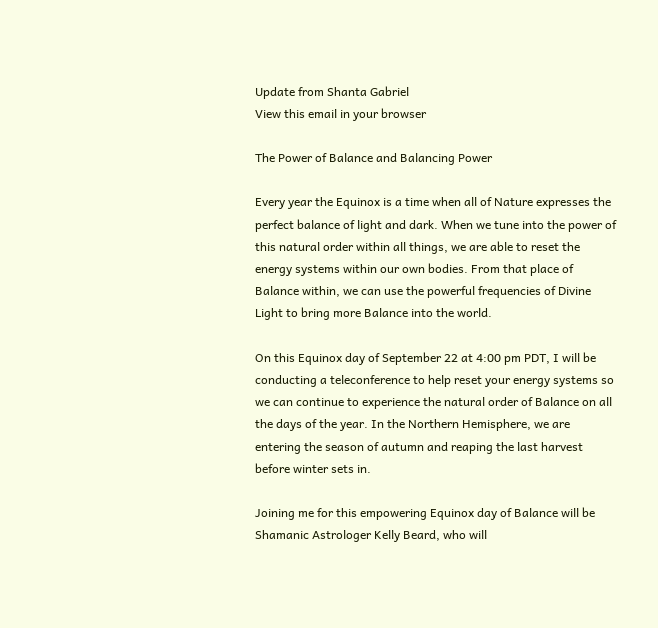Update from Shanta Gabriel
View this email in your browser

The Power of Balance and Balancing Power

Every year the Equinox is a time when all of Nature expresses the perfect balance of light and dark. When we tune into the power of this natural order within all things, we are able to reset the energy systems within our own bodies. From that place of Balance within, we can use the powerful frequencies of Divine Light to bring more Balance into the world.

On this Equinox day of September 22 at 4:00 pm PDT, I will be conducting a teleconference to help reset your energy systems so we can continue to experience the natural order of Balance on all the days of the year. In the Northern Hemisphere, we are entering the season of autumn and reaping the last harvest before winter sets in.

Joining me for this empowering Equinox day of Balance will be Shamanic Astrologer Kelly Beard, who will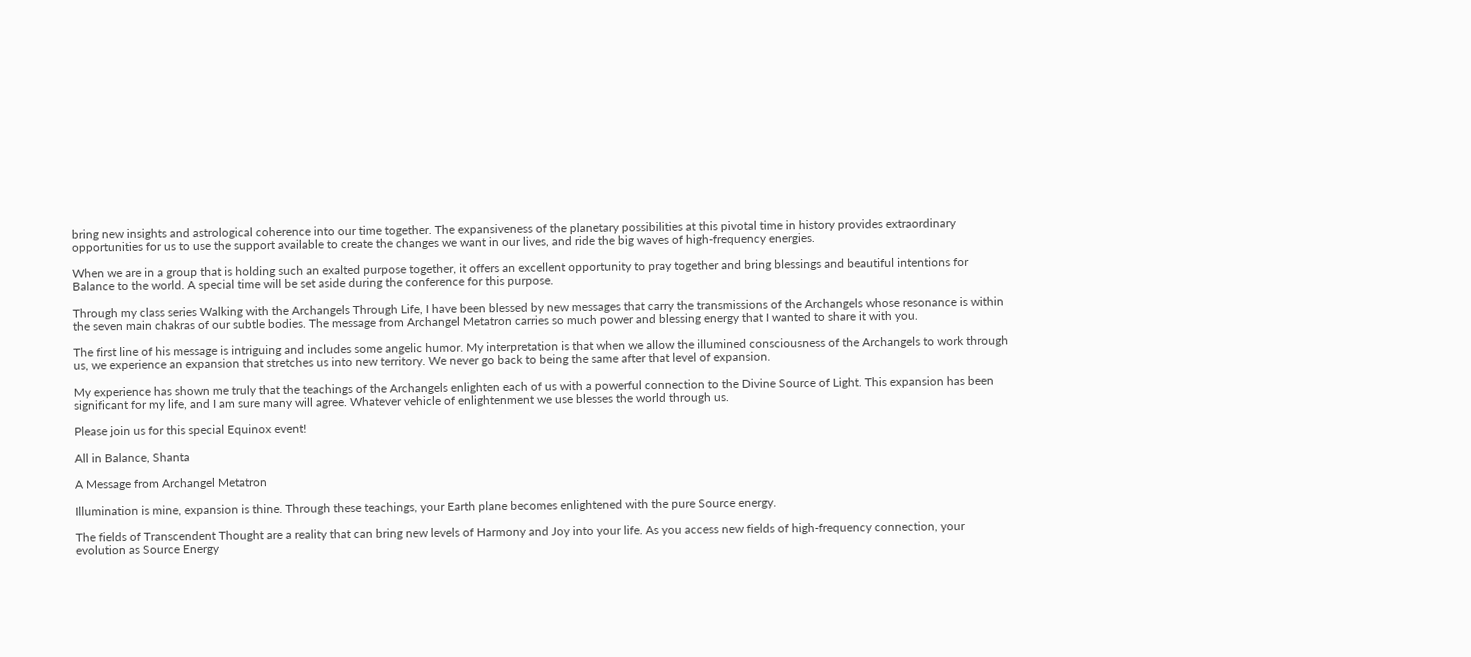bring new insights and astrological coherence into our time together. The expansiveness of the planetary possibilities at this pivotal time in history provides extraordinary opportunities for us to use the support available to create the changes we want in our lives, and ride the big waves of high-frequency energies.

When we are in a group that is holding such an exalted purpose together, it offers an excellent opportunity to pray together and bring blessings and beautiful intentions for Balance to the world. A special time will be set aside during the conference for this purpose.

Through my class series Walking with the Archangels Through Life, I have been blessed by new messages that carry the transmissions of the Archangels whose resonance is within the seven main chakras of our subtle bodies. The message from Archangel Metatron carries so much power and blessing energy that I wanted to share it with you.

The first line of his message is intriguing and includes some angelic humor. My interpretation is that when we allow the illumined consciousness of the Archangels to work through us, we experience an expansion that stretches us into new territory. We never go back to being the same after that level of expansion.

My experience has shown me truly that the teachings of the Archangels enlighten each of us with a powerful connection to the Divine Source of Light. This expansion has been significant for my life, and I am sure many will agree. Whatever vehicle of enlightenment we use blesses the world through us.

Please join us for this special Equinox event!

All in Balance, Shanta

A Message from Archangel Metatron

Illumination is mine, expansion is thine. Through these teachings, your Earth plane becomes enlightened with the pure Source energy.

The fields of Transcendent Thought are a reality that can bring new levels of Harmony and Joy into your life. As you access new fields of high-frequency connection, your evolution as Source Energy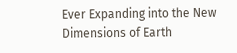Ever Expanding into the New Dimensions of Earth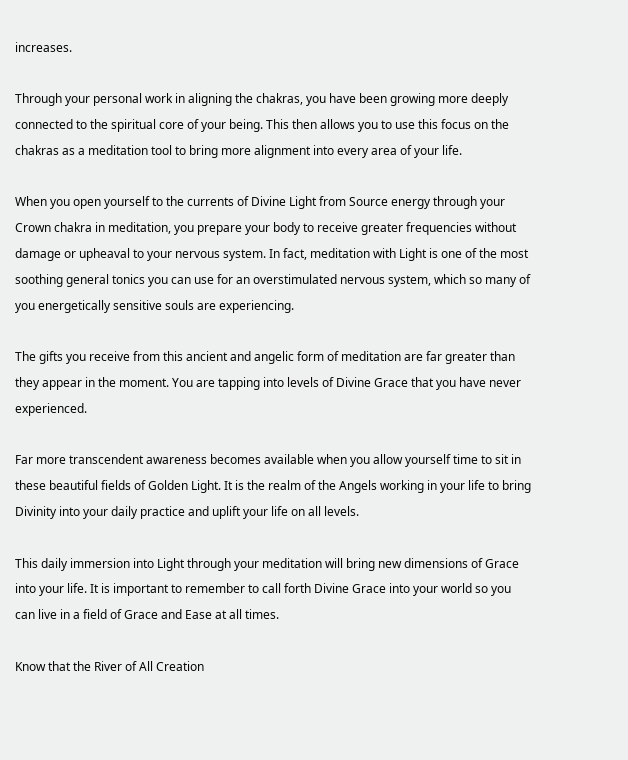increases.

Through your personal work in aligning the chakras, you have been growing more deeply connected to the spiritual core of your being. This then allows you to use this focus on the chakras as a meditation tool to bring more alignment into every area of your life.

When you open yourself to the currents of Divine Light from Source energy through your Crown chakra in meditation, you prepare your body to receive greater frequencies without damage or upheaval to your nervous system. In fact, meditation with Light is one of the most soothing general tonics you can use for an overstimulated nervous system, which so many of you energetically sensitive souls are experiencing.

The gifts you receive from this ancient and angelic form of meditation are far greater than they appear in the moment. You are tapping into levels of Divine Grace that you have never experienced.

Far more transcendent awareness becomes available when you allow yourself time to sit in these beautiful fields of Golden Light. It is the realm of the Angels working in your life to bring Divinity into your daily practice and uplift your life on all levels.

This daily immersion into Light through your meditation will bring new dimensions of Grace into your life. It is important to remember to call forth Divine Grace into your world so you can live in a field of Grace and Ease at all times.

Know that the River of All Creation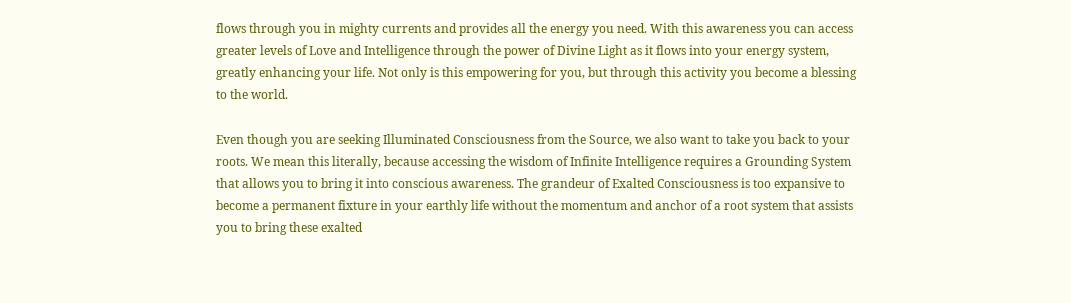flows through you in mighty currents and provides all the energy you need. With this awareness you can access greater levels of Love and Intelligence through the power of Divine Light as it flows into your energy system, greatly enhancing your life. Not only is this empowering for you, but through this activity you become a blessing to the world.

Even though you are seeking Illuminated Consciousness from the Source, we also want to take you back to your roots. We mean this literally, because accessing the wisdom of Infinite Intelligence requires a Grounding System that allows you to bring it into conscious awareness. The grandeur of Exalted Consciousness is too expansive to become a permanent fixture in your earthly life without the momentum and anchor of a root system that assists you to bring these exalted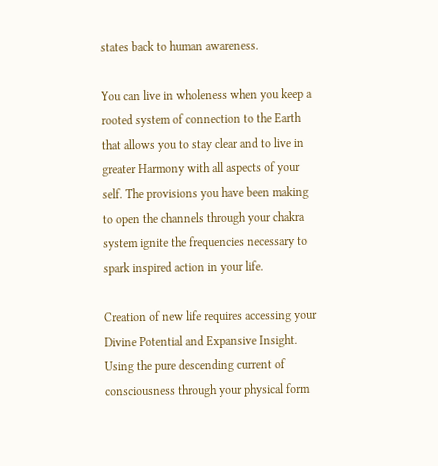states back to human awareness.

You can live in wholeness when you keep a rooted system of connection to the Earth that allows you to stay clear and to live in greater Harmony with all aspects of your self. The provisions you have been making to open the channels through your chakra system ignite the frequencies necessary to spark inspired action in your life.

Creation of new life requires accessing your Divine Potential and Expansive Insight. Using the pure descending current of consciousness through your physical form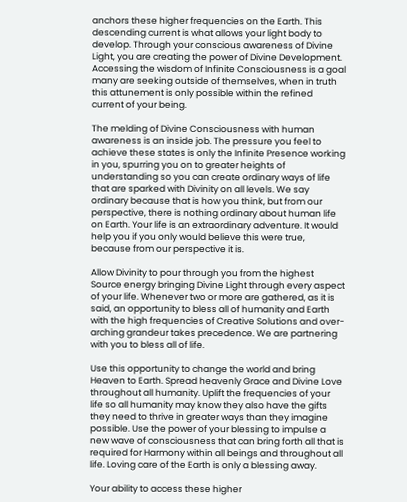anchors these higher frequencies on the Earth. This descending current is what allows your light body to develop. Through your conscious awareness of Divine Light, you are creating the power of Divine Development. Accessing the wisdom of Infinite Consciousness is a goal many are seeking outside of themselves, when in truth this attunement is only possible within the refined current of your being.

The melding of Divine Consciousness with human awareness is an inside job. The pressure you feel to achieve these states is only the Infinite Presence working in you, spurring you on to greater heights of understanding so you can create ordinary ways of life that are sparked with Divinity on all levels. We say ordinary because that is how you think, but from our perspective, there is nothing ordinary about human life on Earth. Your life is an extraordinary adventure. It would help you if you only would believe this were true, because from our perspective it is.

Allow Divinity to pour through you from the highest Source energy bringing Divine Light through every aspect of your life. Whenever two or more are gathered, as it is said, an opportunity to bless all of humanity and Earth with the high frequencies of Creative Solutions and over-arching grandeur takes precedence. We are partnering with you to bless all of life.

Use this opportunity to change the world and bring Heaven to Earth. Spread heavenly Grace and Divine Love throughout all humanity. Uplift the frequencies of your life so all humanity may know they also have the gifts they need to thrive in greater ways than they imagine possible. Use the power of your blessing to impulse a new wave of consciousness that can bring forth all that is required for Harmony within all beings and throughout all life. Loving care of the Earth is only a blessing away.

Your ability to access these higher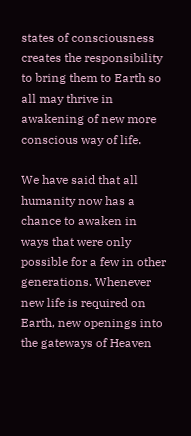states of consciousness creates the responsibility to bring them to Earth so all may thrive in awakening of new more conscious way of life.

We have said that all humanity now has a chance to awaken in ways that were only possible for a few in other generations. Whenever new life is required on Earth, new openings into the gateways of Heaven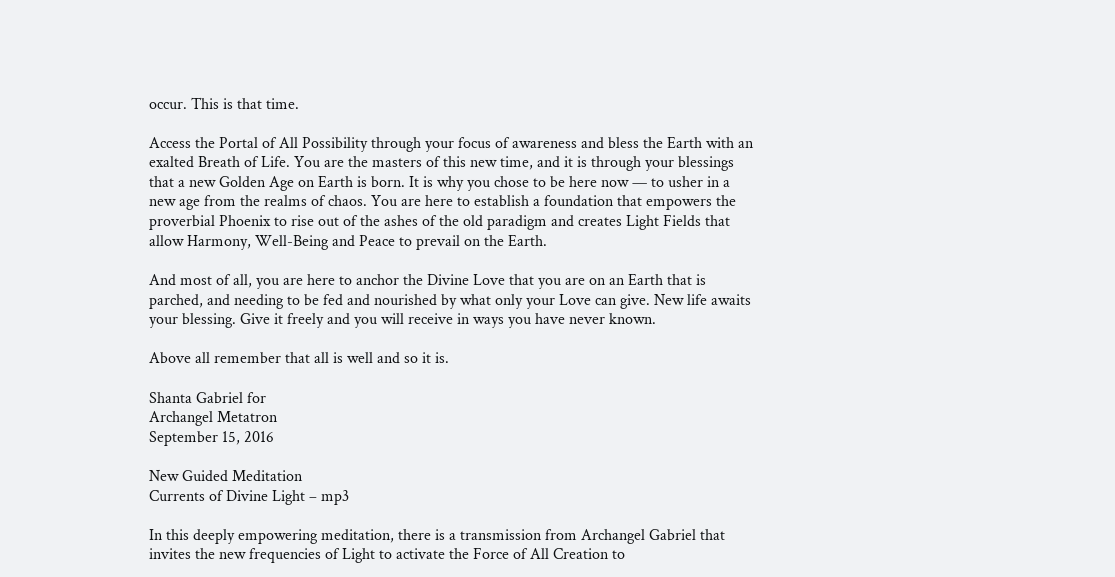occur. This is that time.

Access the Portal of All Possibility through your focus of awareness and bless the Earth with an exalted Breath of Life. You are the masters of this new time, and it is through your blessings that a new Golden Age on Earth is born. It is why you chose to be here now — to usher in a new age from the realms of chaos. You are here to establish a foundation that empowers the proverbial Phoenix to rise out of the ashes of the old paradigm and creates Light Fields that allow Harmony, Well-Being and Peace to prevail on the Earth.

And most of all, you are here to anchor the Divine Love that you are on an Earth that is parched, and needing to be fed and nourished by what only your Love can give. New life awaits your blessing. Give it freely and you will receive in ways you have never known.

Above all remember that all is well and so it is.

Shanta Gabriel for
Archangel Metatron
September 15, 2016

New Guided Meditation
Currents of Divine Light – mp3

In this deeply empowering meditation, there is a transmission from Archangel Gabriel that invites the new frequencies of Light to activate the Force of All Creation to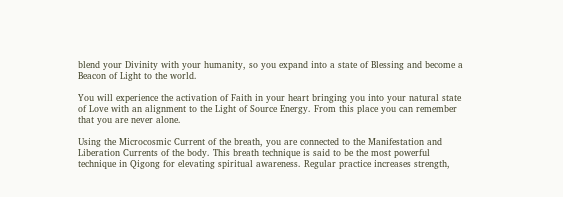blend your Divinity with your humanity, so you expand into a state of Blessing and become a Beacon of Light to the world.

You will experience the activation of Faith in your heart bringing you into your natural state of Love with an alignment to the Light of Source Energy. From this place you can remember that you are never alone.

Using the Microcosmic Current of the breath, you are connected to the Manifestation and Liberation Currents of the body. This breath technique is said to be the most powerful technique in Qigong for elevating spiritual awareness. Regular practice increases strength,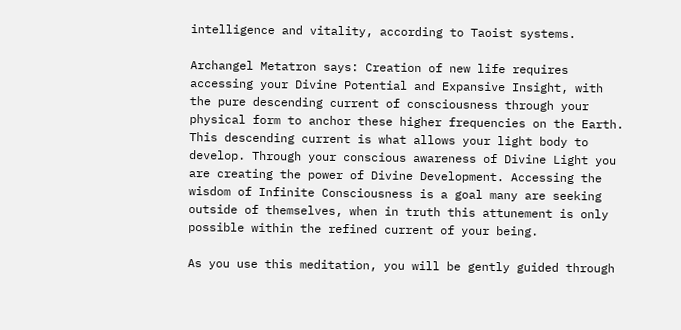intelligence and vitality, according to Taoist systems.

Archangel Metatron says: Creation of new life requires accessing your Divine Potential and Expansive Insight, with the pure descending current of consciousness through your physical form to anchor these higher frequencies on the Earth. This descending current is what allows your light body to develop. Through your conscious awareness of Divine Light you are creating the power of Divine Development. Accessing the wisdom of Infinite Consciousness is a goal many are seeking outside of themselves, when in truth this attunement is only possible within the refined current of your being.

As you use this meditation, you will be gently guided through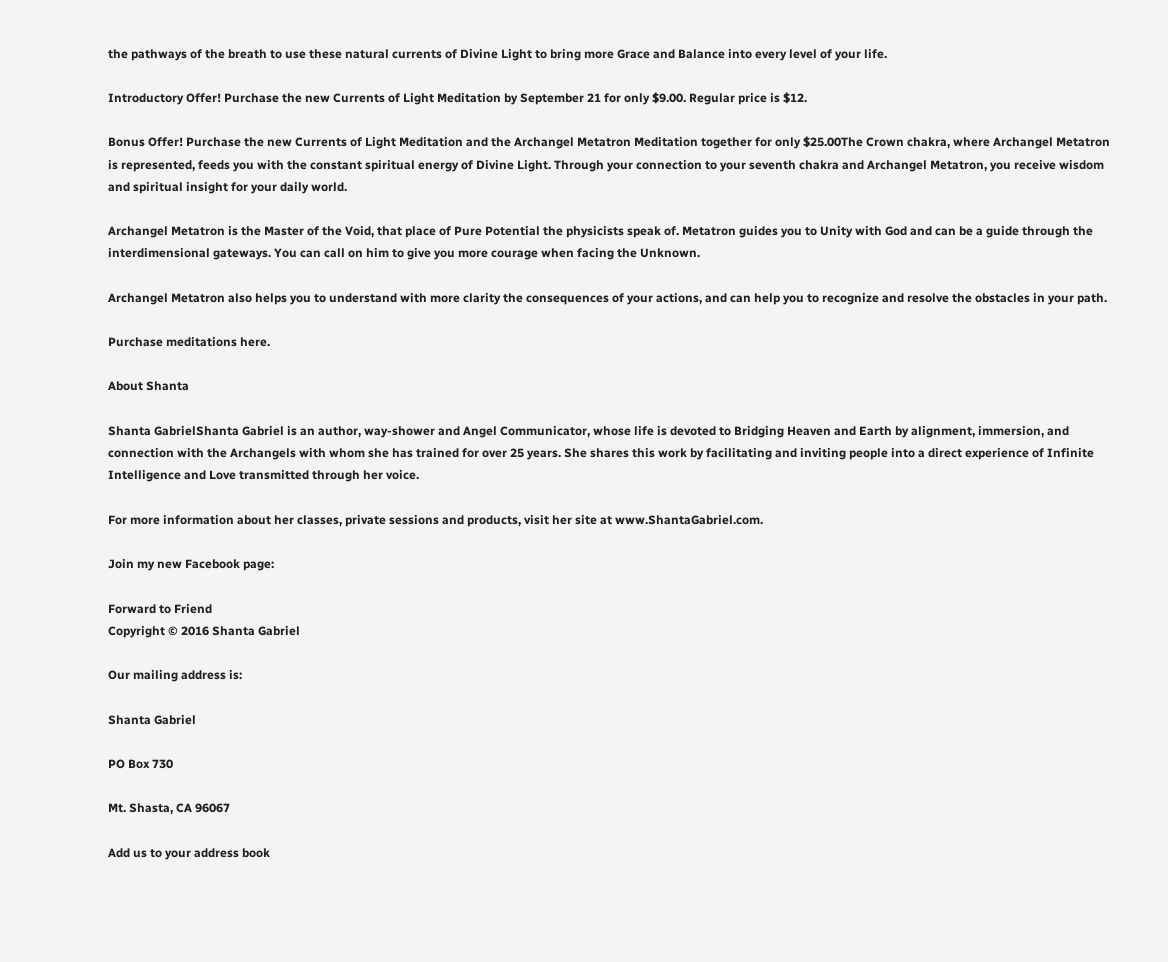the pathways of the breath to use these natural currents of Divine Light to bring more Grace and Balance into every level of your life.

Introductory Offer! Purchase the new Currents of Light Meditation by September 21 for only $9.00. Regular price is $12.

Bonus Offer! Purchase the new Currents of Light Meditation and the Archangel Metatron Meditation together for only $25.00The Crown chakra, where Archangel Metatron is represented, feeds you with the constant spiritual energy of Divine Light. Through your connection to your seventh chakra and Archangel Metatron, you receive wisdom and spiritual insight for your daily world.

Archangel Metatron is the Master of the Void, that place of Pure Potential the physicists speak of. Metatron guides you to Unity with God and can be a guide through the interdimensional gateways. You can call on him to give you more courage when facing the Unknown.

Archangel Metatron also helps you to understand with more clarity the consequences of your actions, and can help you to recognize and resolve the obstacles in your path.

Purchase meditations here.

About Shanta

Shanta GabrielShanta Gabriel is an author, way-shower and Angel Communicator, whose life is devoted to Bridging Heaven and Earth by alignment, immersion, and connection with the Archangels with whom she has trained for over 25 years. She shares this work by facilitating and inviting people into a direct experience of Infinite Intelligence and Love transmitted through her voice.

For more information about her classes, private sessions and products, visit her site at www.ShantaGabriel.com.

Join my new Facebook page:

Forward to Friend
Copyright © 2016 Shanta Gabriel

Our mailing address is:

Shanta Gabriel

PO Box 730

Mt. Shasta, CA 96067

Add us to your address book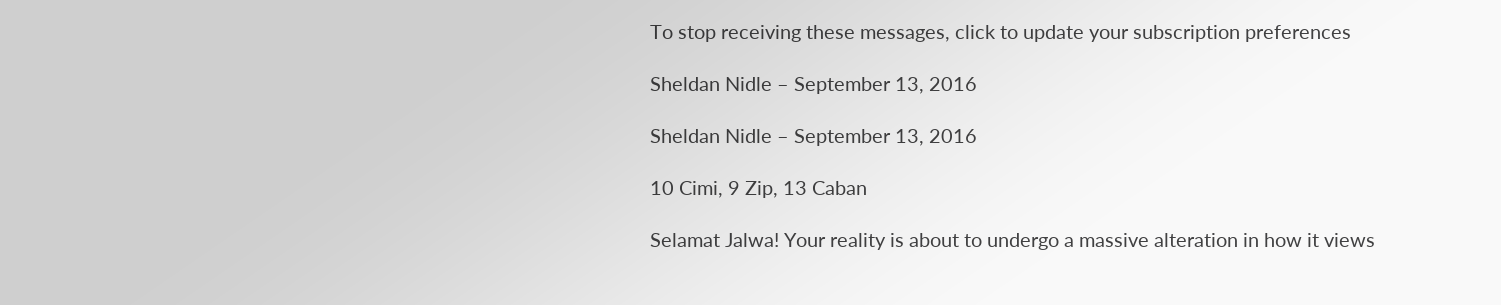To stop receiving these messages, click to update your subscription preferences

Sheldan Nidle – September 13, 2016

Sheldan Nidle – September 13, 2016

10 Cimi, 9 Zip, 13 Caban

Selamat Jalwa! Your reality is about to undergo a massive alteration in how it views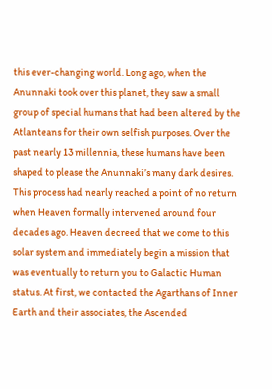this ever-changing world. Long ago, when the Anunnaki took over this planet, they saw a small group of special humans that had been altered by the Atlanteans for their own selfish purposes. Over the past nearly 13 millennia, these humans have been shaped to please the Anunnaki’s many dark desires. This process had nearly reached a point of no return when Heaven formally intervened around four decades ago. Heaven decreed that we come to this solar system and immediately begin a mission that was eventually to return you to Galactic Human status. At first, we contacted the Agarthans of Inner Earth and their associates, the Ascended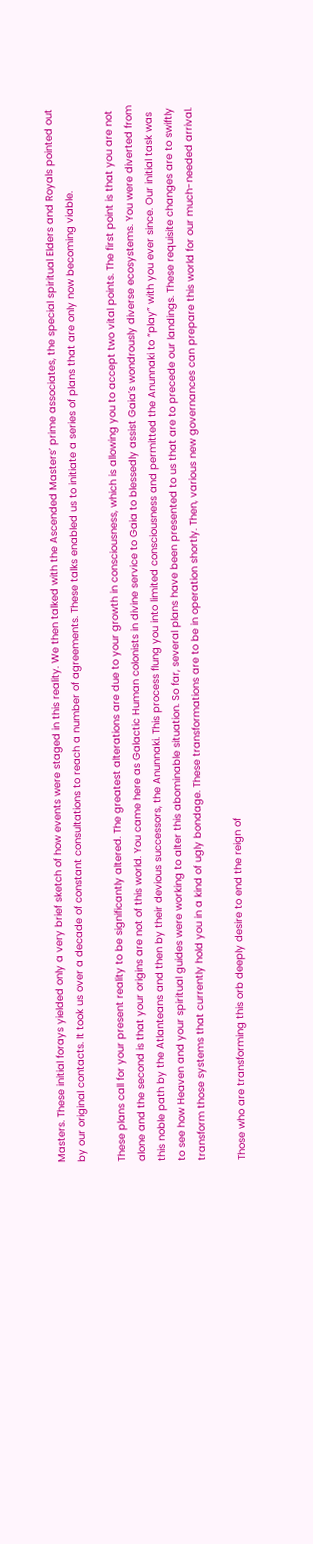Masters. These initial forays yielded only a very brief sketch of how events were staged in this reality. We then talked with the Ascended Masters’ prime associates, the special spiritual Elders and Royals pointed out by our original contacts. It took us over a decade of constant consultations to reach a number of agreements. These talks enabled us to initiate a series of plans that are only now becoming viable.

These plans call for your present reality to be significantly altered. The greatest alterations are due to your growth in consciousness, which is allowing you to accept two vital points. The first point is that you are not alone and the second is that your origins are not of this world. You came here as Galactic Human colonists in divine service to Gaia to blessedly assist Gaia’s wondrously diverse ecosystems. You were diverted from this noble path by the Atlanteans and then by their devious successors, the Anunnaki. This process flung you into limited consciousness and permitted the Anunnaki to “play” with you ever since. Our initial task was to see how Heaven and your spiritual guides were working to alter this abominable situation. So far, several plans have been presented to us that are to precede our landings. These requisite changes are to swiftly transform those systems that currently hold you in a kind of ugly bondage. These transformations are to be in operation shortly. Then, various new governances can prepare this world for our much-needed arrival.

Those who are transforming this orb deeply desire to end the reign of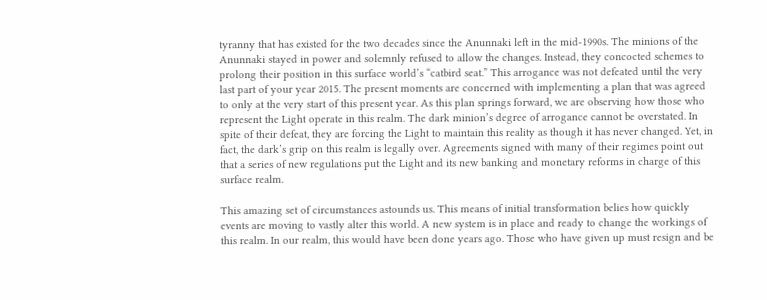tyranny that has existed for the two decades since the Anunnaki left in the mid-1990s. The minions of the Anunnaki stayed in power and solemnly refused to allow the changes. Instead, they concocted schemes to prolong their position in this surface world’s “catbird seat.” This arrogance was not defeated until the very last part of your year 2015. The present moments are concerned with implementing a plan that was agreed to only at the very start of this present year. As this plan springs forward, we are observing how those who represent the Light operate in this realm. The dark minion’s degree of arrogance cannot be overstated. In spite of their defeat, they are forcing the Light to maintain this reality as though it has never changed. Yet, in fact, the dark’s grip on this realm is legally over. Agreements signed with many of their regimes point out that a series of new regulations put the Light and its new banking and monetary reforms in charge of this surface realm.

This amazing set of circumstances astounds us. This means of initial transformation belies how quickly events are moving to vastly alter this world. A new system is in place and ready to change the workings of this realm. In our realm, this would have been done years ago. Those who have given up must resign and be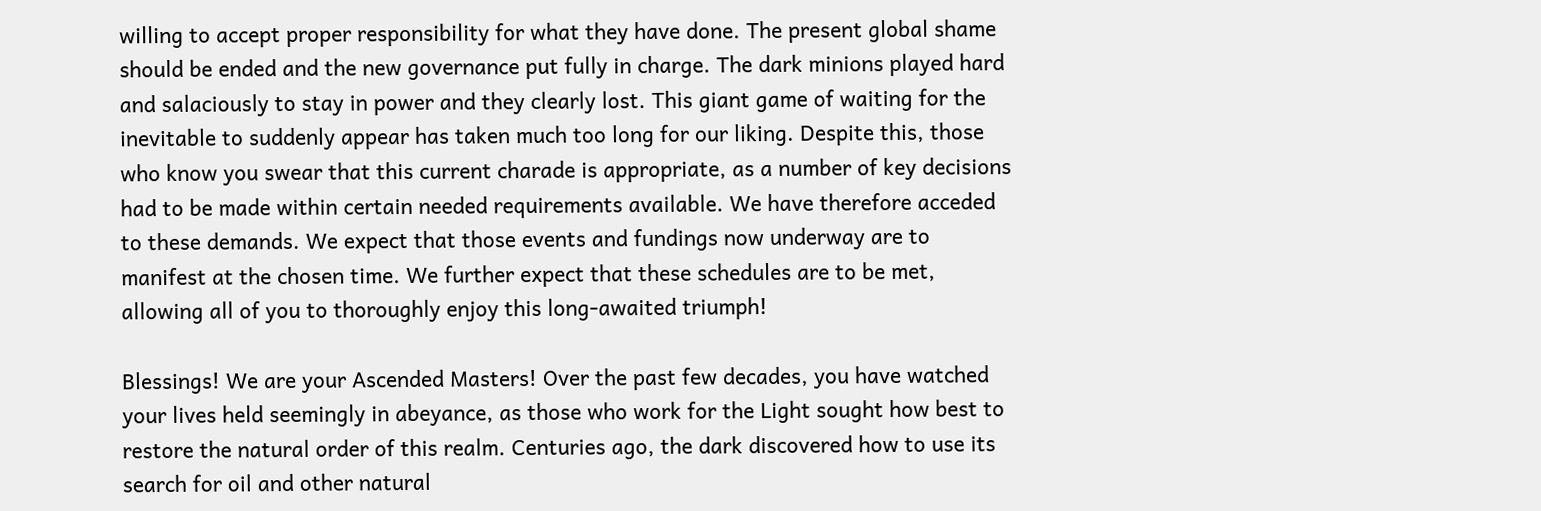willing to accept proper responsibility for what they have done. The present global shame should be ended and the new governance put fully in charge. The dark minions played hard and salaciously to stay in power and they clearly lost. This giant game of waiting for the inevitable to suddenly appear has taken much too long for our liking. Despite this, those who know you swear that this current charade is appropriate, as a number of key decisions had to be made within certain needed requirements available. We have therefore acceded to these demands. We expect that those events and fundings now underway are to manifest at the chosen time. We further expect that these schedules are to be met, allowing all of you to thoroughly enjoy this long-awaited triumph!

Blessings! We are your Ascended Masters! Over the past few decades, you have watched your lives held seemingly in abeyance, as those who work for the Light sought how best to restore the natural order of this realm. Centuries ago, the dark discovered how to use its search for oil and other natural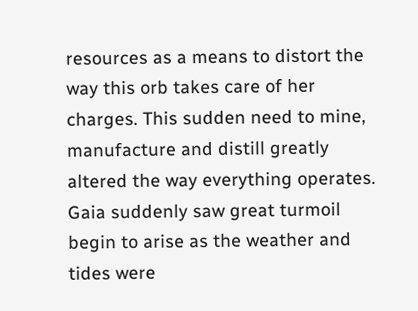resources as a means to distort the way this orb takes care of her charges. This sudden need to mine, manufacture and distill greatly altered the way everything operates. Gaia suddenly saw great turmoil begin to arise as the weather and tides were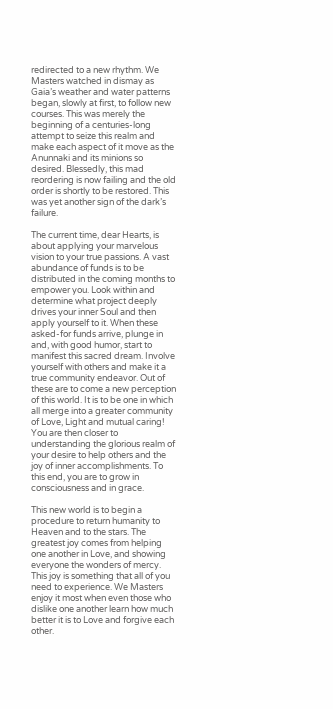redirected to a new rhythm. We Masters watched in dismay as Gaia’s weather and water patterns began, slowly at first, to follow new courses. This was merely the beginning of a centuries-long attempt to seize this realm and make each aspect of it move as the Anunnaki and its minions so desired. Blessedly, this mad reordering is now failing and the old order is shortly to be restored. This was yet another sign of the dark’s failure.

The current time, dear Hearts, is about applying your marvelous vision to your true passions. A vast abundance of funds is to be distributed in the coming months to empower you. Look within and determine what project deeply drives your inner Soul and then apply yourself to it. When these asked-for funds arrive, plunge in and, with good humor, start to manifest this sacred dream. Involve yourself with others and make it a true community endeavor. Out of these are to come a new perception of this world. It is to be one in which all merge into a greater community of Love, Light and mutual caring! You are then closer to understanding the glorious realm of your desire to help others and the joy of inner accomplishments. To this end, you are to grow in consciousness and in grace.

This new world is to begin a procedure to return humanity to Heaven and to the stars. The greatest joy comes from helping one another in Love, and showing everyone the wonders of mercy. This joy is something that all of you need to experience. We Masters enjoy it most when even those who dislike one another learn how much better it is to Love and forgive each other.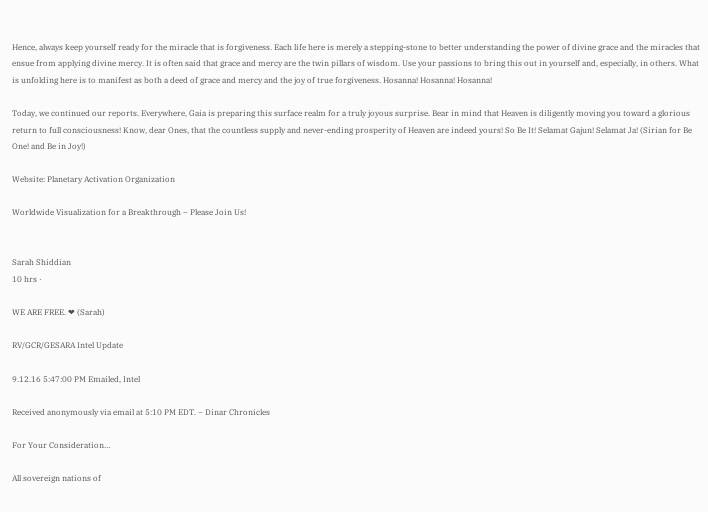Hence, always keep yourself ready for the miracle that is forgiveness. Each life here is merely a stepping-stone to better understanding the power of divine grace and the miracles that ensue from applying divine mercy. It is often said that grace and mercy are the twin pillars of wisdom. Use your passions to bring this out in yourself and, especially, in others. What is unfolding here is to manifest as both a deed of grace and mercy and the joy of true forgiveness. Hosanna! Hosanna! Hosanna!

Today, we continued our reports. Everywhere, Gaia is preparing this surface realm for a truly joyous surprise. Bear in mind that Heaven is diligently moving you toward a glorious return to full consciousness! Know, dear Ones, that the countless supply and never-ending prosperity of Heaven are indeed yours! So Be It! Selamat Gajun! Selamat Ja! (Sirian for Be One! and Be in Joy!)

Website: Planetary Activation Organization

Worldwide Visualization for a Breakthrough – Please Join Us!


Sarah Shiddian
10 hrs ·

WE ARE FREE. ❤ (Sarah)

RV/GCR/GESARA Intel Update

9.12.16 5:47:00 PM Emailed, Intel

Received anonymously via email at 5:10 PM EDT. ~ Dinar Chronicles

For Your Consideration…

All sovereign nations of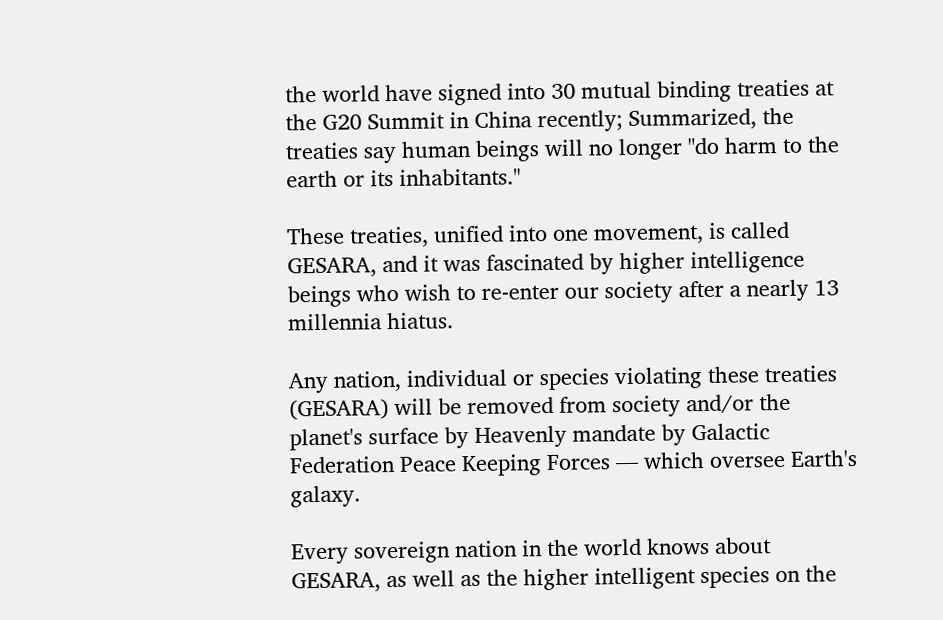the world have signed into 30 mutual binding treaties at the G20 Summit in China recently; Summarized, the treaties say human beings will no longer "do harm to the earth or its inhabitants."

These treaties, unified into one movement, is called GESARA, and it was fascinated by higher intelligence beings who wish to re-enter our society after a nearly 13 millennia hiatus.

Any nation, individual or species violating these treaties (GESARA) will be removed from society and/or the planet's surface by Heavenly mandate by Galactic Federation Peace Keeping Forces — which oversee Earth's galaxy.

Every sovereign nation in the world knows about GESARA, as well as the higher intelligent species on the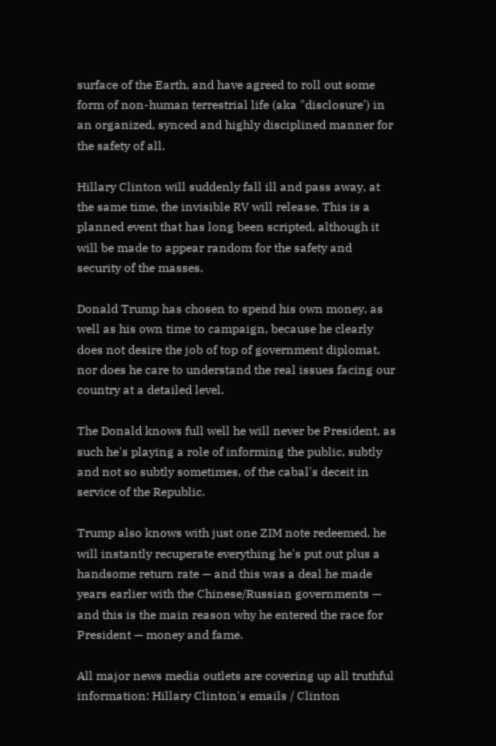surface of the Earth, and have agreed to roll out some form of non-human terrestrial life (aka "disclosure') in an organized, synced and highly disciplined manner for the safety of all.

Hillary Clinton will suddenly fall ill and pass away, at the same time, the invisible RV will release. This is a planned event that has long been scripted, although it will be made to appear random for the safety and security of the masses.

Donald Trump has chosen to spend his own money, as well as his own time to campaign, because he clearly does not desire the job of top of government diplomat, nor does he care to understand the real issues facing our country at a detailed level.

The Donald knows full well he will never be President, as such he's playing a role of informing the public, subtly and not so subtly sometimes, of the cabal's deceit in service of the Republic.

Trump also knows with just one ZIM note redeemed, he will instantly recuperate everything he's put out plus a handsome return rate — and this was a deal he made years earlier with the Chinese/Russian governments — and this is the main reason why he entered the race for President — money and fame.

All major news media outlets are covering up all truthful information: Hillary Clinton's emails / Clinton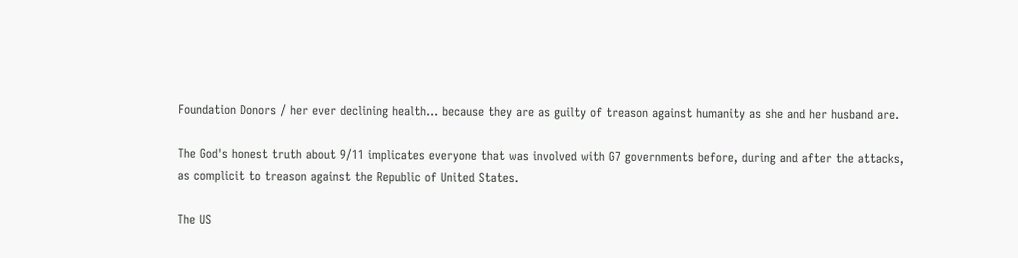Foundation Donors / her ever declining health… because they are as guilty of treason against humanity as she and her husband are.

The God's honest truth about 9/11 implicates everyone that was involved with G7 governments before, during and after the attacks, as complicit to treason against the Republic of United States.

The US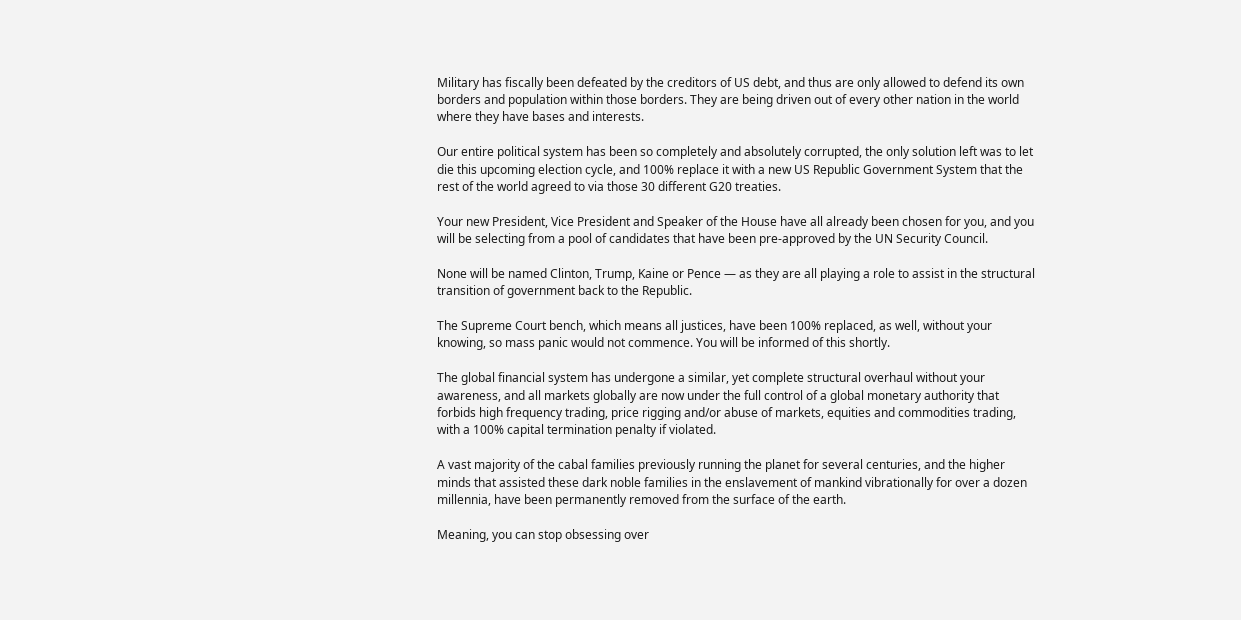Military has fiscally been defeated by the creditors of US debt, and thus are only allowed to defend its own borders and population within those borders. They are being driven out of every other nation in the world where they have bases and interests.

Our entire political system has been so completely and absolutely corrupted, the only solution left was to let die this upcoming election cycle, and 100% replace it with a new US Republic Government System that the rest of the world agreed to via those 30 different G20 treaties.

Your new President, Vice President and Speaker of the House have all already been chosen for you, and you will be selecting from a pool of candidates that have been pre-approved by the UN Security Council.

None will be named Clinton, Trump, Kaine or Pence — as they are all playing a role to assist in the structural transition of government back to the Republic.

The Supreme Court bench, which means all justices, have been 100% replaced, as well, without your knowing, so mass panic would not commence. You will be informed of this shortly.

The global financial system has undergone a similar, yet complete structural overhaul without your awareness, and all markets globally are now under the full control of a global monetary authority that forbids high frequency trading, price rigging and/or abuse of markets, equities and commodities trading, with a 100% capital termination penalty if violated.

A vast majority of the cabal families previously running the planet for several centuries, and the higher minds that assisted these dark noble families in the enslavement of mankind vibrationally for over a dozen millennia, have been permanently removed from the surface of the earth.

Meaning, you can stop obsessing over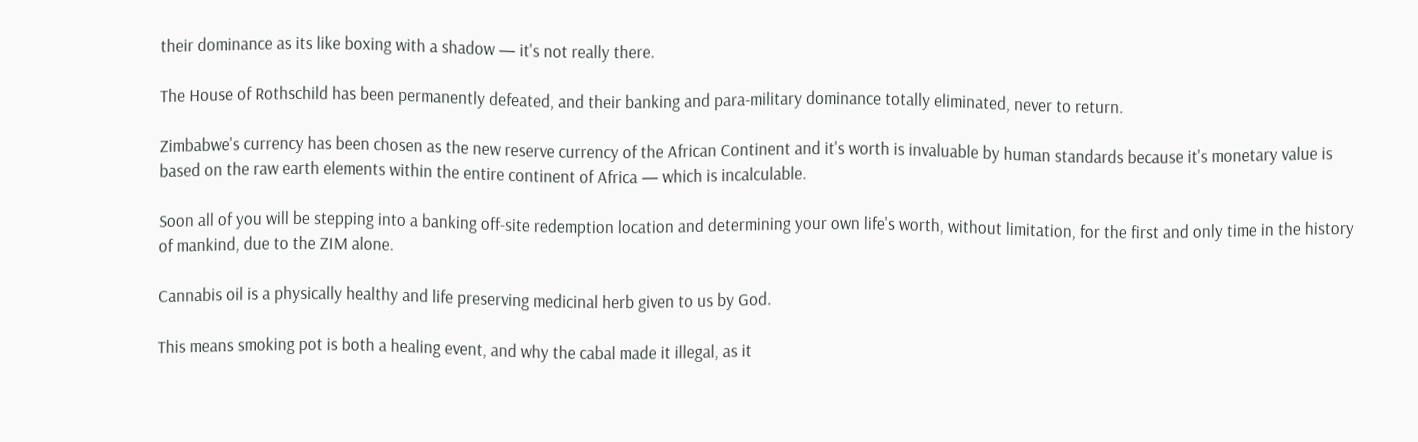their dominance as its like boxing with a shadow — it's not really there.

The House of Rothschild has been permanently defeated, and their banking and para-military dominance totally eliminated, never to return.

Zimbabwe's currency has been chosen as the new reserve currency of the African Continent and it's worth is invaluable by human standards because it's monetary value is based on the raw earth elements within the entire continent of Africa — which is incalculable.

Soon all of you will be stepping into a banking off-site redemption location and determining your own life's worth, without limitation, for the first and only time in the history of mankind, due to the ZIM alone.

Cannabis oil is a physically healthy and life preserving medicinal herb given to us by God.

This means smoking pot is both a healing event, and why the cabal made it illegal, as it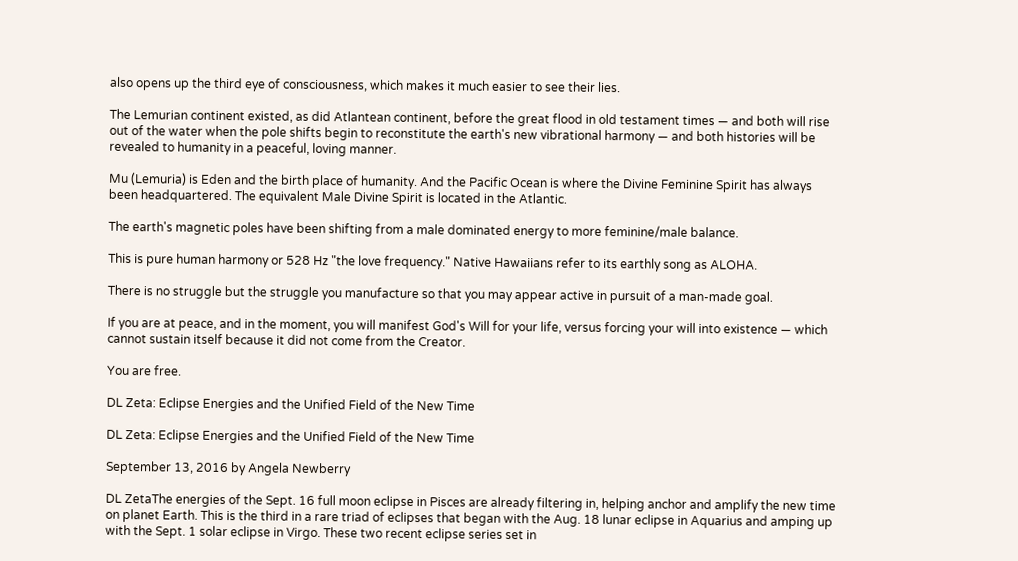also opens up the third eye of consciousness, which makes it much easier to see their lies.

The Lemurian continent existed, as did Atlantean continent, before the great flood in old testament times — and both will rise out of the water when the pole shifts begin to reconstitute the earth's new vibrational harmony — and both histories will be revealed to humanity in a peaceful, loving manner.

Mu (Lemuria) is Eden and the birth place of humanity. And the Pacific Ocean is where the Divine Feminine Spirit has always been headquartered. The equivalent Male Divine Spirit is located in the Atlantic.

The earth's magnetic poles have been shifting from a male dominated energy to more feminine/male balance.

This is pure human harmony or 528 Hz "the love frequency." Native Hawaiians refer to its earthly song as ALOHA.

There is no struggle but the struggle you manufacture so that you may appear active in pursuit of a man-made goal.

If you are at peace, and in the moment, you will manifest God's Will for your life, versus forcing your will into existence — which cannot sustain itself because it did not come from the Creator.

You are free.

DL Zeta: Eclipse Energies and the Unified Field of the New Time

DL Zeta: Eclipse Energies and the Unified Field of the New Time

September 13, 2016 by Angela Newberry

DL ZetaThe energies of the Sept. 16 full moon eclipse in Pisces are already filtering in, helping anchor and amplify the new time on planet Earth. This is the third in a rare triad of eclipses that began with the Aug. 18 lunar eclipse in Aquarius and amping up with the Sept. 1 solar eclipse in Virgo. These two recent eclipse series set in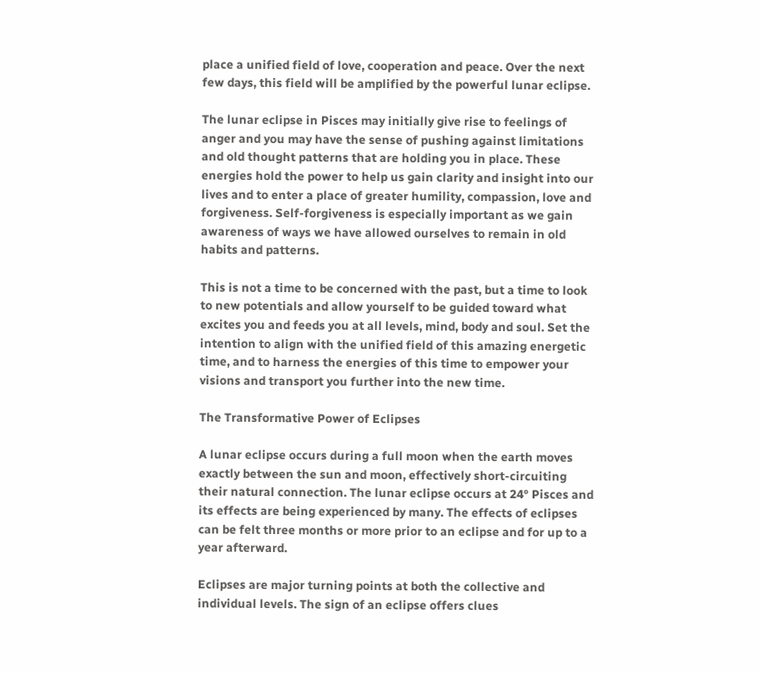place a unified field of love, cooperation and peace. Over the next few days, this field will be amplified by the powerful lunar eclipse.

The lunar eclipse in Pisces may initially give rise to feelings of anger and you may have the sense of pushing against limitations and old thought patterns that are holding you in place. These energies hold the power to help us gain clarity and insight into our lives and to enter a place of greater humility, compassion, love and forgiveness. Self-forgiveness is especially important as we gain awareness of ways we have allowed ourselves to remain in old habits and patterns.

This is not a time to be concerned with the past, but a time to look to new potentials and allow yourself to be guided toward what excites you and feeds you at all levels, mind, body and soul. Set the intention to align with the unified field of this amazing energetic time, and to harness the energies of this time to empower your visions and transport you further into the new time.

The Transformative Power of Eclipses

A lunar eclipse occurs during a full moon when the earth moves exactly between the sun and moon, effectively short-circuiting their natural connection. The lunar eclipse occurs at 24° Pisces and its effects are being experienced by many. The effects of eclipses can be felt three months or more prior to an eclipse and for up to a year afterward.

Eclipses are major turning points at both the collective and individual levels. The sign of an eclipse offers clues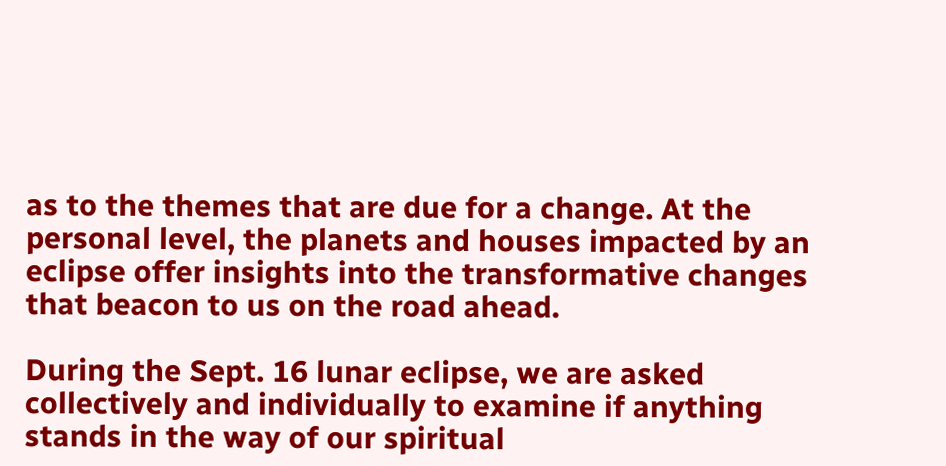as to the themes that are due for a change. At the personal level, the planets and houses impacted by an eclipse offer insights into the transformative changes that beacon to us on the road ahead.

During the Sept. 16 lunar eclipse, we are asked collectively and individually to examine if anything stands in the way of our spiritual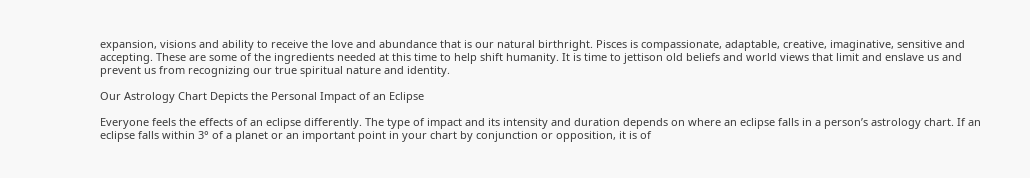expansion, visions and ability to receive the love and abundance that is our natural birthright. Pisces is compassionate, adaptable, creative, imaginative, sensitive and accepting. These are some of the ingredients needed at this time to help shift humanity. It is time to jettison old beliefs and world views that limit and enslave us and prevent us from recognizing our true spiritual nature and identity.

Our Astrology Chart Depicts the Personal Impact of an Eclipse

Everyone feels the effects of an eclipse differently. The type of impact and its intensity and duration depends on where an eclipse falls in a person’s astrology chart. If an eclipse falls within 3° of a planet or an important point in your chart by conjunction or opposition, it is of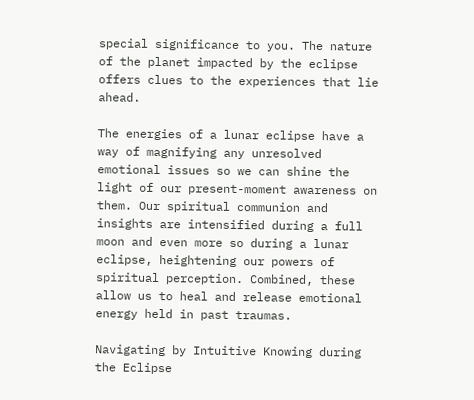special significance to you. The nature of the planet impacted by the eclipse offers clues to the experiences that lie ahead.

The energies of a lunar eclipse have a way of magnifying any unresolved emotional issues so we can shine the light of our present-moment awareness on them. Our spiritual communion and insights are intensified during a full moon and even more so during a lunar eclipse, heightening our powers of spiritual perception. Combined, these allow us to heal and release emotional energy held in past traumas.

Navigating by Intuitive Knowing during the Eclipse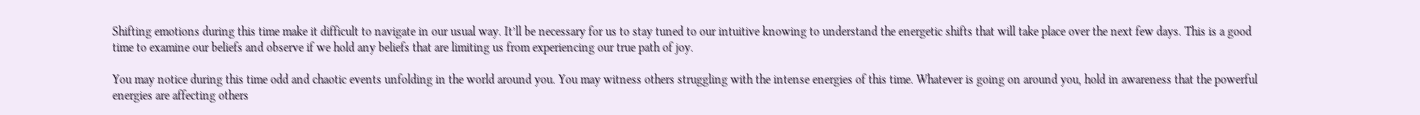Shifting emotions during this time make it difficult to navigate in our usual way. It’ll be necessary for us to stay tuned to our intuitive knowing to understand the energetic shifts that will take place over the next few days. This is a good time to examine our beliefs and observe if we hold any beliefs that are limiting us from experiencing our true path of joy.

You may notice during this time odd and chaotic events unfolding in the world around you. You may witness others struggling with the intense energies of this time. Whatever is going on around you, hold in awareness that the powerful energies are affecting others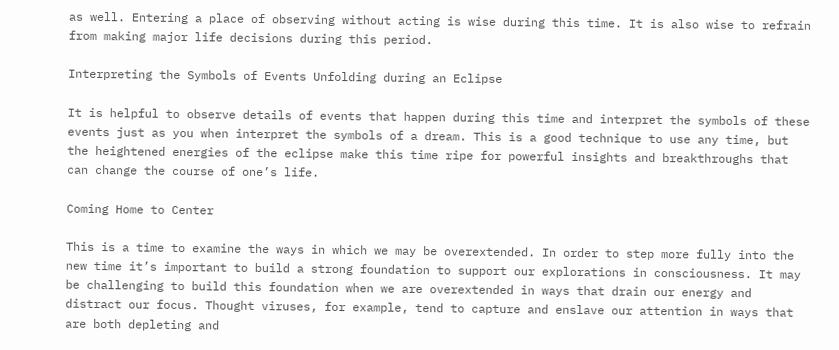as well. Entering a place of observing without acting is wise during this time. It is also wise to refrain from making major life decisions during this period.

Interpreting the Symbols of Events Unfolding during an Eclipse

It is helpful to observe details of events that happen during this time and interpret the symbols of these events just as you when interpret the symbols of a dream. This is a good technique to use any time, but the heightened energies of the eclipse make this time ripe for powerful insights and breakthroughs that can change the course of one’s life.

Coming Home to Center

This is a time to examine the ways in which we may be overextended. In order to step more fully into the new time it’s important to build a strong foundation to support our explorations in consciousness. It may be challenging to build this foundation when we are overextended in ways that drain our energy and distract our focus. Thought viruses, for example, tend to capture and enslave our attention in ways that are both depleting and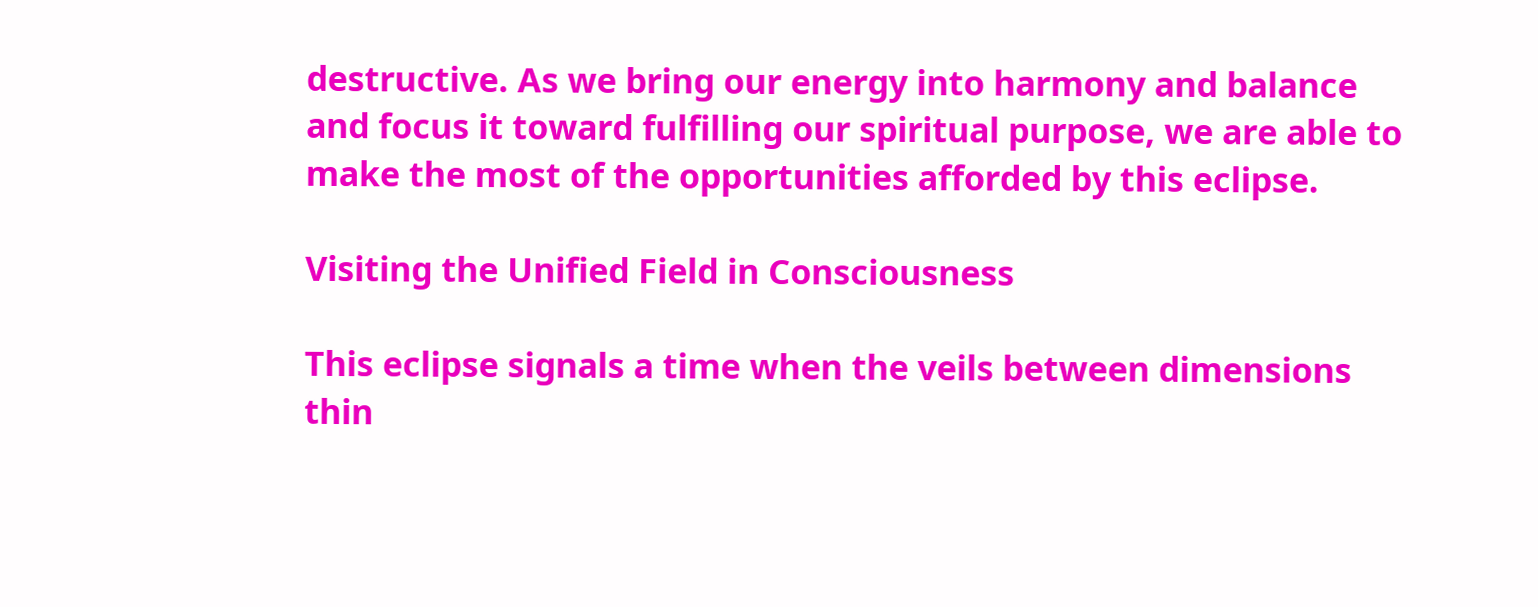destructive. As we bring our energy into harmony and balance and focus it toward fulfilling our spiritual purpose, we are able to make the most of the opportunities afforded by this eclipse.

Visiting the Unified Field in Consciousness

This eclipse signals a time when the veils between dimensions thin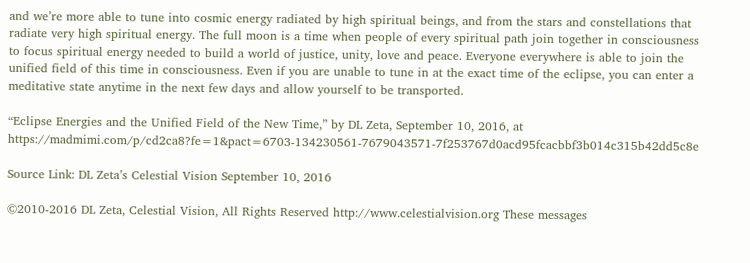and we’re more able to tune into cosmic energy radiated by high spiritual beings, and from the stars and constellations that radiate very high spiritual energy. The full moon is a time when people of every spiritual path join together in consciousness to focus spiritual energy needed to build a world of justice, unity, love and peace. Everyone everywhere is able to join the unified field of this time in consciousness. Even if you are unable to tune in at the exact time of the eclipse, you can enter a meditative state anytime in the next few days and allow yourself to be transported.

“Eclipse Energies and the Unified Field of the New Time,” by DL Zeta, September 10, 2016, at https://madmimi.com/p/cd2ca8?fe=1&pact=6703-134230561-7679043571-7f253767d0acd95fcacbbf3b014c315b42dd5c8e

Source Link: DL Zeta’s Celestial Vision September 10, 2016

©2010-2016 DL Zeta, Celestial Vision, All Rights Reserved http://www.celestialvision.org These messages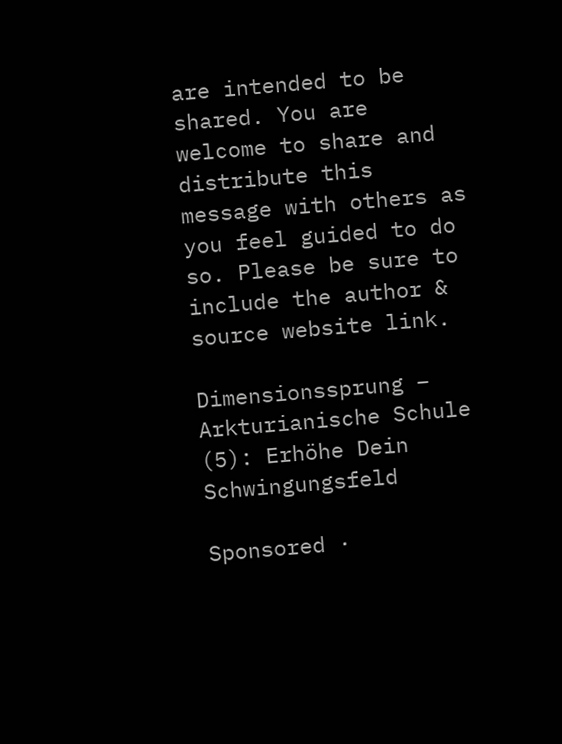are intended to be shared. You are welcome to share and distribute this message with others as you feel guided to do so. Please be sure to include the author & source website link.

Dimensionssprung – Arkturianische Schule (5): Erhöhe Dein Schwingungsfeld

Sponsored ·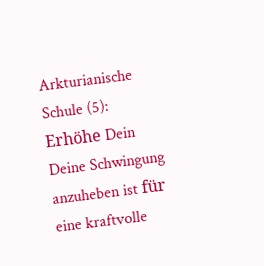Arkturianische Schule (5): Erhöhe Dein
Deine Schwingung anzuheben ist für eine kraftvolle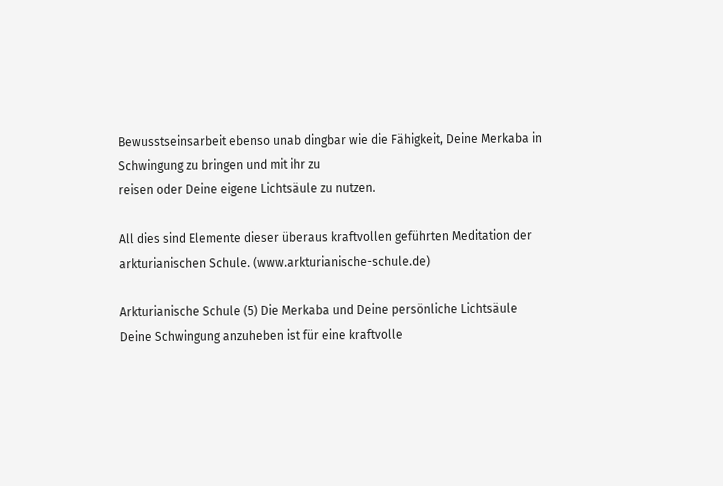Bewusstseinsarbeit ebenso unab dingbar wie die Fähigkeit, Deine Merkaba in Schwingung zu bringen und mit ihr zu
reisen oder Deine eigene Lichtsäule zu nutzen.

All dies sind Elemente dieser überaus kraftvollen geführten Meditation der arkturianischen Schule. (www.arkturianische-schule.de)

Arkturianische Schule (5) Die Merkaba und Deine persönliche Lichtsäule
Deine Schwingung anzuheben ist für eine kraftvolle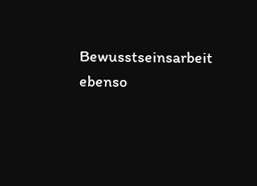Bewusstseinsarbeit ebenso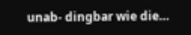unab- dingbar wie die…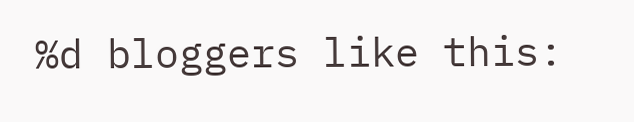%d bloggers like this: